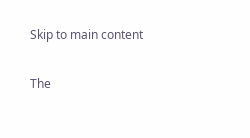Skip to main content

The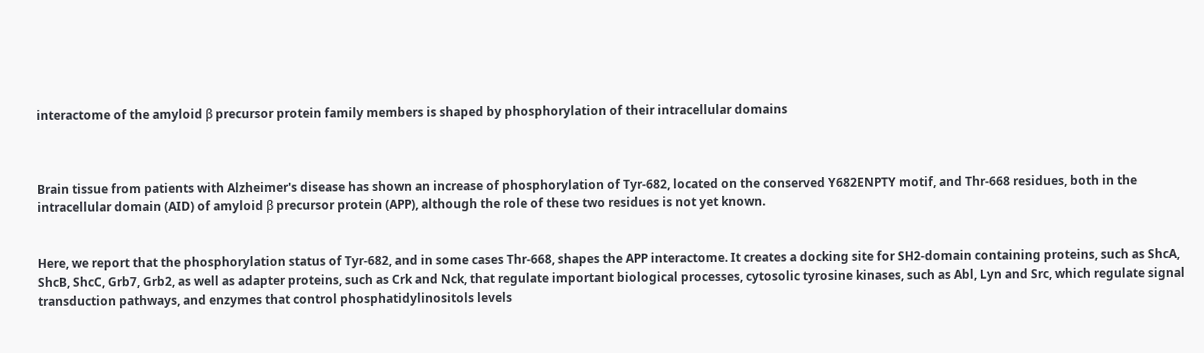interactome of the amyloid β precursor protein family members is shaped by phosphorylation of their intracellular domains



Brain tissue from patients with Alzheimer's disease has shown an increase of phosphorylation of Tyr-682, located on the conserved Y682ENPTY motif, and Thr-668 residues, both in the intracellular domain (AID) of amyloid β precursor protein (APP), although the role of these two residues is not yet known.


Here, we report that the phosphorylation status of Tyr-682, and in some cases Thr-668, shapes the APP interactome. It creates a docking site for SH2-domain containing proteins, such as ShcA, ShcB, ShcC, Grb7, Grb2, as well as adapter proteins, such as Crk and Nck, that regulate important biological processes, cytosolic tyrosine kinases, such as Abl, Lyn and Src, which regulate signal transduction pathways, and enzymes that control phosphatidylinositols levels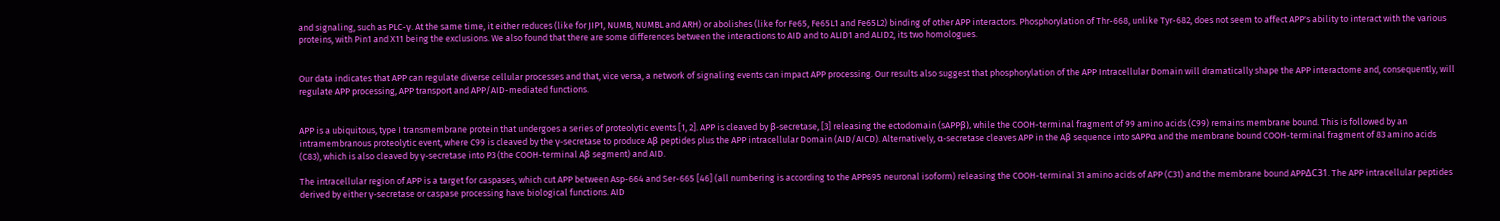and signaling, such as PLC-γ. At the same time, it either reduces (like for JIP1, NUMB, NUMBL and ARH) or abolishes (like for Fe65, Fe65L1 and Fe65L2) binding of other APP interactors. Phosphorylation of Thr-668, unlike Tyr-682, does not seem to affect APP's ability to interact with the various proteins, with Pin1 and X11 being the exclusions. We also found that there are some differences between the interactions to AID and to ALID1 and ALID2, its two homologues.


Our data indicates that APP can regulate diverse cellular processes and that, vice versa, a network of signaling events can impact APP processing. Our results also suggest that phosphorylation of the APP Intracellular Domain will dramatically shape the APP interactome and, consequently, will regulate APP processing, APP transport and APP/AID-mediated functions.


APP is a ubiquitous, type I transmembrane protein that undergoes a series of proteolytic events [1, 2]. APP is cleaved by β-secretase, [3] releasing the ectodomain (sAPPβ), while the COOH-terminal fragment of 99 amino acids (C99) remains membrane bound. This is followed by an intramembranous proteolytic event, where C99 is cleaved by the γ-secretase to produce Aβ peptides plus the APP intracellular Domain (AID/AICD). Alternatively, α-secretase cleaves APP in the Aβ sequence into sAPPα and the membrane bound COOH-terminal fragment of 83 amino acids (C83), which is also cleaved by γ-secretase into P3 (the COOH-terminal Aβ segment) and AID.

The intracellular region of APP is a target for caspases, which cut APP between Asp-664 and Ser-665 [46] (all numbering is according to the APP695 neuronal isoform) releasing the COOH-terminal 31 amino acids of APP (C31) and the membrane bound APPΔC31. The APP intracellular peptides derived by either γ-secretase or caspase processing have biological functions. AID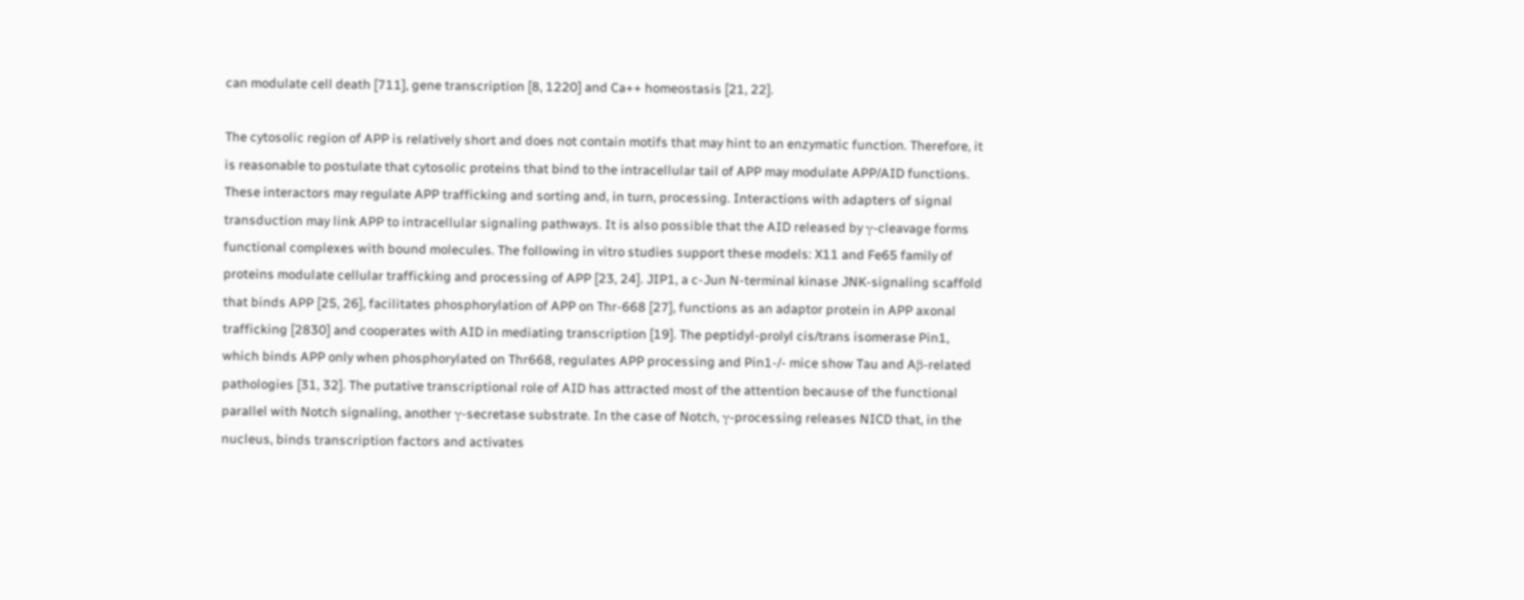can modulate cell death [711], gene transcription [8, 1220] and Ca++ homeostasis [21, 22].

The cytosolic region of APP is relatively short and does not contain motifs that may hint to an enzymatic function. Therefore, it is reasonable to postulate that cytosolic proteins that bind to the intracellular tail of APP may modulate APP/AID functions. These interactors may regulate APP trafficking and sorting and, in turn, processing. Interactions with adapters of signal transduction may link APP to intracellular signaling pathways. It is also possible that the AID released by γ-cleavage forms functional complexes with bound molecules. The following in vitro studies support these models: X11 and Fe65 family of proteins modulate cellular trafficking and processing of APP [23, 24]. JIP1, a c-Jun N-terminal kinase JNK-signaling scaffold that binds APP [25, 26], facilitates phosphorylation of APP on Thr-668 [27], functions as an adaptor protein in APP axonal trafficking [2830] and cooperates with AID in mediating transcription [19]. The peptidyl-prolyl cis/trans isomerase Pin1, which binds APP only when phosphorylated on Thr668, regulates APP processing and Pin1-/- mice show Tau and Aβ-related pathologies [31, 32]. The putative transcriptional role of AID has attracted most of the attention because of the functional parallel with Notch signaling, another γ-secretase substrate. In the case of Notch, γ-processing releases NICD that, in the nucleus, binds transcription factors and activates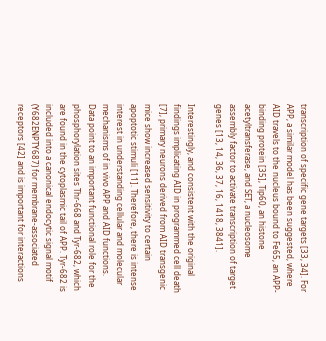transcription of specific gene targets [33, 34]. For APP, a similar model has been suggested, where AID travels to the nucleus bound to Fe65, an APP-binding protein [35], Tip60, an histone acetyltransferase, and SET, a nucleosome assembly factor to activate transcription of target genes [13, 14, 36, 37, 16, 1418, 3841].

Interestingly, and consistent with the original findings implicating AID in programmed cell death [7], primary neurons derived from AID transgenic mice show increased sensitivity to certain apoptotic stimuli [11]. Therefore, there is intense interest in understanding cellular and molecular mechanisms of in vivo APP and AID functions. Data point to an important functional role for the phosphorylation sites Thr-668 and Tyr-682, which are found in the cytoplasmic tail of APP. Tyr-682 is included into a canonical endocytic signal motif (Y682ENPTY687) for membrane-associated receptors [42] and is important for interactions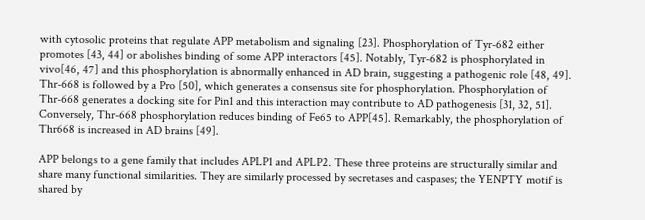with cytosolic proteins that regulate APP metabolism and signaling [23]. Phosphorylation of Tyr-682 either promotes [43, 44] or abolishes binding of some APP interactors [45]. Notably, Tyr-682 is phosphorylated in vivo[46, 47] and this phosphorylation is abnormally enhanced in AD brain, suggesting a pathogenic role [48, 49]. Thr-668 is followed by a Pro [50], which generates a consensus site for phosphorylation. Phosphorylation of Thr-668 generates a docking site for Pin1 and this interaction may contribute to AD pathogenesis [31, 32, 51]. Conversely, Thr-668 phosphorylation reduces binding of Fe65 to APP[45]. Remarkably, the phosphorylation of Thr668 is increased in AD brains [49].

APP belongs to a gene family that includes APLP1 and APLP2. These three proteins are structurally similar and share many functional similarities. They are similarly processed by secretases and caspases; the YENPTY motif is shared by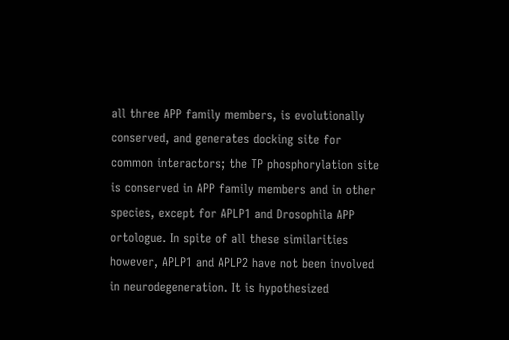all three APP family members, is evolutionally conserved, and generates docking site for common interactors; the TP phosphorylation site is conserved in APP family members and in other species, except for APLP1 and Drosophila APP ortologue. In spite of all these similarities however, APLP1 and APLP2 have not been involved in neurodegeneration. It is hypothesized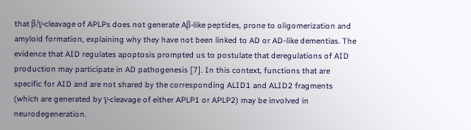that β/γ-cleavage of APLPs does not generate Aβ-like peptides, prone to oligomerization and amyloid formation, explaining why they have not been linked to AD or AD-like dementias. The evidence that AID regulates apoptosis prompted us to postulate that deregulations of AID production may participate in AD pathogenesis [7]. In this context, functions that are specific for AID and are not shared by the corresponding ALID1 and ALID2 fragments (which are generated by γ-cleavage of either APLP1 or APLP2) may be involved in neurodegeneration.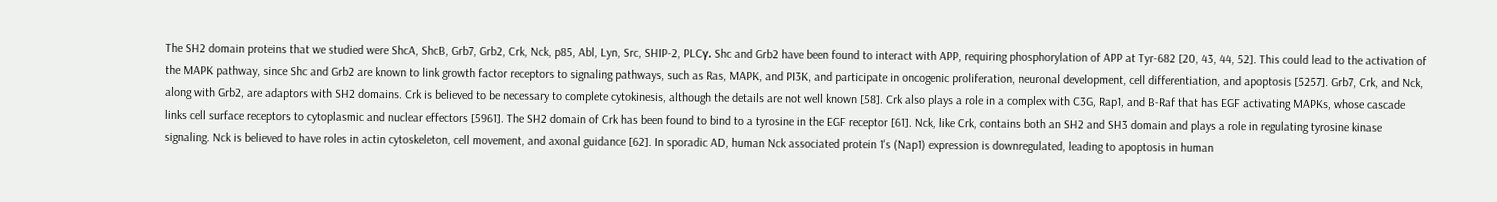The SH2 domain proteins that we studied were ShcA, ShcB, Grb7, Grb2, Crk, Nck, p85, Abl, Lyn, Src, SHIP-2, PLCγ. Shc and Grb2 have been found to interact with APP, requiring phosphorylation of APP at Tyr-682 [20, 43, 44, 52]. This could lead to the activation of the MAPK pathway, since Shc and Grb2 are known to link growth factor receptors to signaling pathways, such as Ras, MAPK, and PI3K, and participate in oncogenic proliferation, neuronal development, cell differentiation, and apoptosis [5257]. Grb7, Crk, and Nck, along with Grb2, are adaptors with SH2 domains. Crk is believed to be necessary to complete cytokinesis, although the details are not well known [58]. Crk also plays a role in a complex with C3G, Rap1, and B-Raf that has EGF activating MAPKs, whose cascade links cell surface receptors to cytoplasmic and nuclear effectors [5961]. The SH2 domain of Crk has been found to bind to a tyrosine in the EGF receptor [61]. Nck, like Crk, contains both an SH2 and SH3 domain and plays a role in regulating tyrosine kinase signaling. Nck is believed to have roles in actin cytoskeleton, cell movement, and axonal guidance [62]. In sporadic AD, human Nck associated protein 1's (Nap1) expression is downregulated, leading to apoptosis in human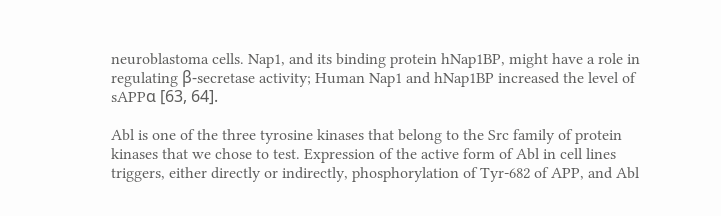neuroblastoma cells. Nap1, and its binding protein hNap1BP, might have a role in regulating β-secretase activity; Human Nap1 and hNap1BP increased the level of sAPPα [63, 64].

Abl is one of the three tyrosine kinases that belong to the Src family of protein kinases that we chose to test. Expression of the active form of Abl in cell lines triggers, either directly or indirectly, phosphorylation of Tyr-682 of APP, and Abl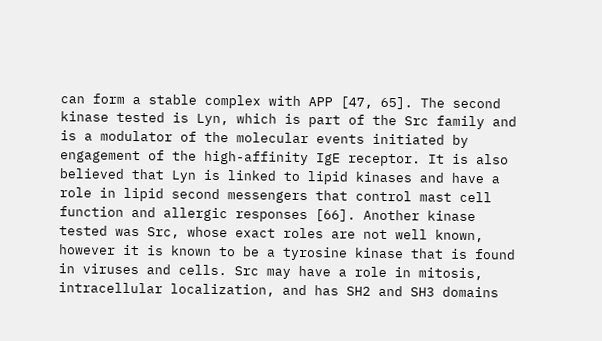can form a stable complex with APP [47, 65]. The second kinase tested is Lyn, which is part of the Src family and is a modulator of the molecular events initiated by engagement of the high-affinity IgE receptor. It is also believed that Lyn is linked to lipid kinases and have a role in lipid second messengers that control mast cell function and allergic responses [66]. Another kinase tested was Src, whose exact roles are not well known, however it is known to be a tyrosine kinase that is found in viruses and cells. Src may have a role in mitosis, intracellular localization, and has SH2 and SH3 domains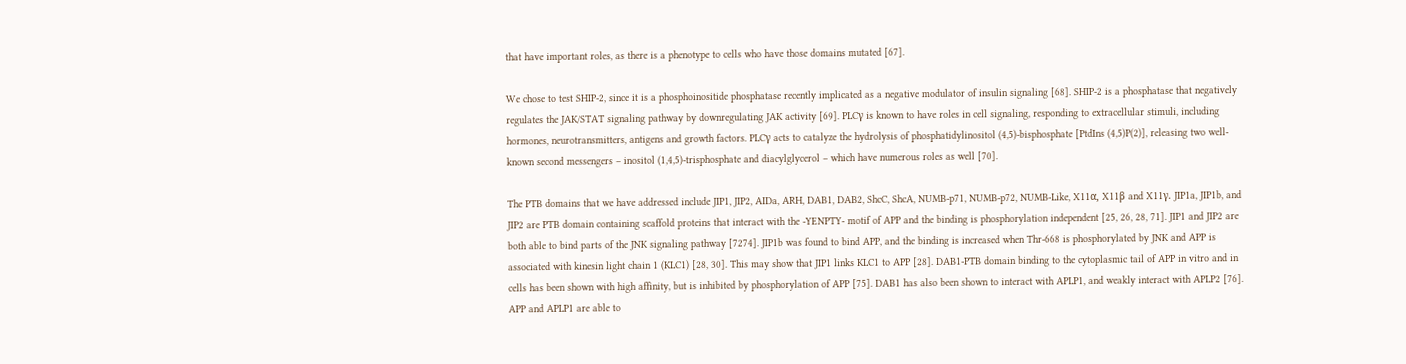that have important roles, as there is a phenotype to cells who have those domains mutated [67].

We chose to test SHIP-2, since it is a phosphoinositide phosphatase recently implicated as a negative modulator of insulin signaling [68]. SHIP-2 is a phosphatase that negatively regulates the JAK/STAT signaling pathway by downregulating JAK activity [69]. PLCγ is known to have roles in cell signaling, responding to extracellular stimuli, including hormones, neurotransmitters, antigens and growth factors. PLCγ acts to catalyze the hydrolysis of phosphatidylinositol (4,5)-bisphosphate [PtdIns (4,5)P(2)], releasing two well-known second messengers – inositol (1,4,5)-trisphosphate and diacylglycerol – which have numerous roles as well [70].

The PTB domains that we have addressed include JIP1, JIP2, AIDa, ARH, DAB1, DAB2, ShcC, ShcA, NUMB-p71, NUMB-p72, NUMB-Like, X11α, X11β and X11γ. JIP1a, JIP1b, and JIP2 are PTB domain containing scaffold proteins that interact with the -YENPTY- motif of APP and the binding is phosphorylation independent [25, 26, 28, 71]. JIP1 and JIP2 are both able to bind parts of the JNK signaling pathway [7274]. JIP1b was found to bind APP, and the binding is increased when Thr-668 is phosphorylated by JNK and APP is associated with kinesin light chain 1 (KLC1) [28, 30]. This may show that JIP1 links KLC1 to APP [28]. DAB1-PTB domain binding to the cytoplasmic tail of APP in vitro and in cells has been shown with high affinity, but is inhibited by phosphorylation of APP [75]. DAB1 has also been shown to interact with APLP1, and weakly interact with APLP2 [76]. APP and APLP1 are able to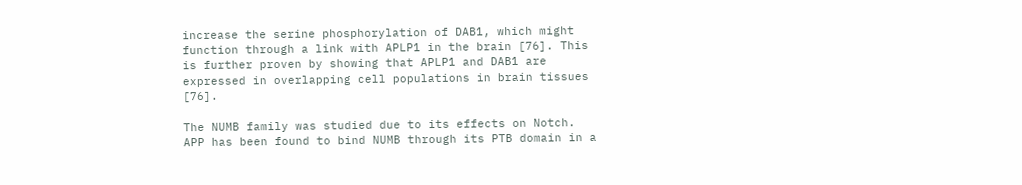increase the serine phosphorylation of DAB1, which might function through a link with APLP1 in the brain [76]. This is further proven by showing that APLP1 and DAB1 are expressed in overlapping cell populations in brain tissues [76].

The NUMB family was studied due to its effects on Notch. APP has been found to bind NUMB through its PTB domain in a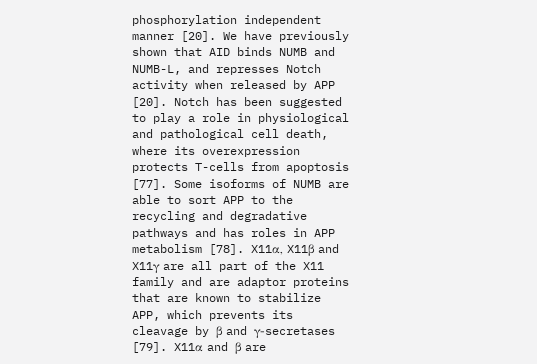phosphorylation independent manner [20]. We have previously shown that AID binds NUMB and NUMB-L, and represses Notch activity when released by APP [20]. Notch has been suggested to play a role in physiological and pathological cell death, where its overexpression protects T-cells from apoptosis [77]. Some isoforms of NUMB are able to sort APP to the recycling and degradative pathways and has roles in APP metabolism [78]. X11α, X11β and X11γ are all part of the X11 family and are adaptor proteins that are known to stabilize APP, which prevents its cleavage by β and γ-secretases [79]. X11α and β are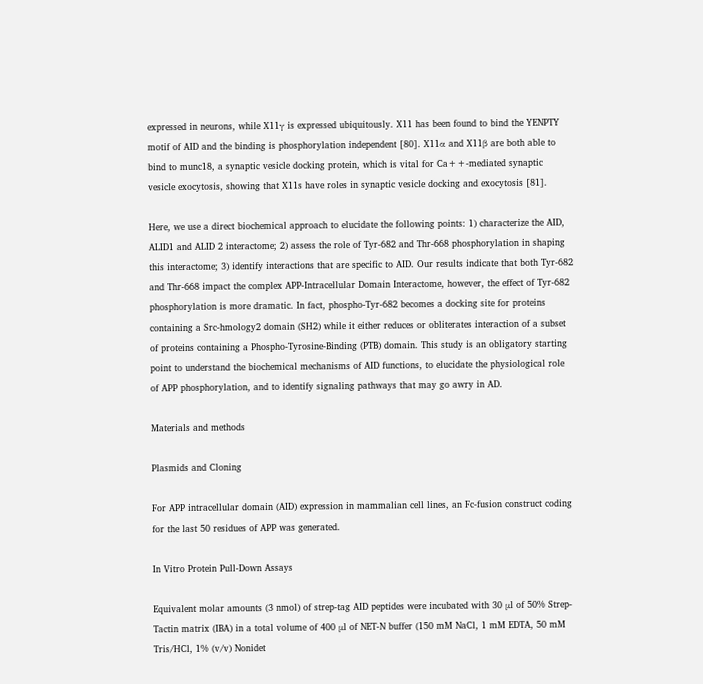expressed in neurons, while X11γ is expressed ubiquitously. X11 has been found to bind the YENPTY motif of AID and the binding is phosphorylation independent [80]. X11α and X11β are both able to bind to munc18, a synaptic vesicle docking protein, which is vital for Ca++-mediated synaptic vesicle exocytosis, showing that X11s have roles in synaptic vesicle docking and exocytosis [81].

Here, we use a direct biochemical approach to elucidate the following points: 1) characterize the AID, ALID1 and ALID 2 interactome; 2) assess the role of Tyr-682 and Thr-668 phosphorylation in shaping this interactome; 3) identify interactions that are specific to AID. Our results indicate that both Tyr-682 and Thr-668 impact the complex APP-Intracellular Domain Interactome, however, the effect of Tyr-682 phosphorylation is more dramatic. In fact, phospho-Tyr-682 becomes a docking site for proteins containing a Src-hmology2 domain (SH2) while it either reduces or obliterates interaction of a subset of proteins containing a Phospho-Tyrosine-Binding (PTB) domain. This study is an obligatory starting point to understand the biochemical mechanisms of AID functions, to elucidate the physiological role of APP phosphorylation, and to identify signaling pathways that may go awry in AD.

Materials and methods

Plasmids and Cloning

For APP intracellular domain (AID) expression in mammalian cell lines, an Fc-fusion construct coding for the last 50 residues of APP was generated.

In Vitro Protein Pull-Down Assays

Equivalent molar amounts (3 nmol) of strep-tag AID peptides were incubated with 30 μl of 50% Strep-Tactin matrix (IBA) in a total volume of 400 μl of NET-N buffer (150 mM NaCl, 1 mM EDTA, 50 mM Tris/HCl, 1% (v/v) Nonidet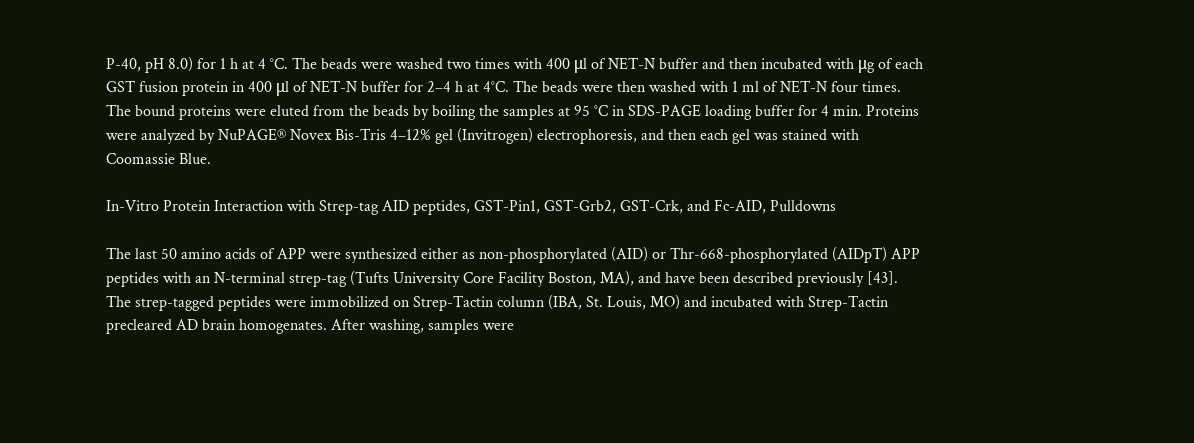P-40, pH 8.0) for 1 h at 4 °C. The beads were washed two times with 400 μl of NET-N buffer and then incubated with μg of each GST fusion protein in 400 μl of NET-N buffer for 2–4 h at 4°C. The beads were then washed with 1 ml of NET-N four times. The bound proteins were eluted from the beads by boiling the samples at 95 °C in SDS-PAGE loading buffer for 4 min. Proteins were analyzed by NuPAGE® Novex Bis-Tris 4–12% gel (Invitrogen) electrophoresis, and then each gel was stained with Coomassie Blue.

In-Vitro Protein Interaction with Strep-tag AID peptides, GST-Pin1, GST-Grb2, GST-Crk, and Fc-AID, Pulldowns

The last 50 amino acids of APP were synthesized either as non-phosphorylated (AID) or Thr-668-phosphorylated (AIDpT) APP peptides with an N-terminal strep-tag (Tufts University Core Facility Boston, MA), and have been described previously [43]. The strep-tagged peptides were immobilized on Strep-Tactin column (IBA, St. Louis, MO) and incubated with Strep-Tactin precleared AD brain homogenates. After washing, samples were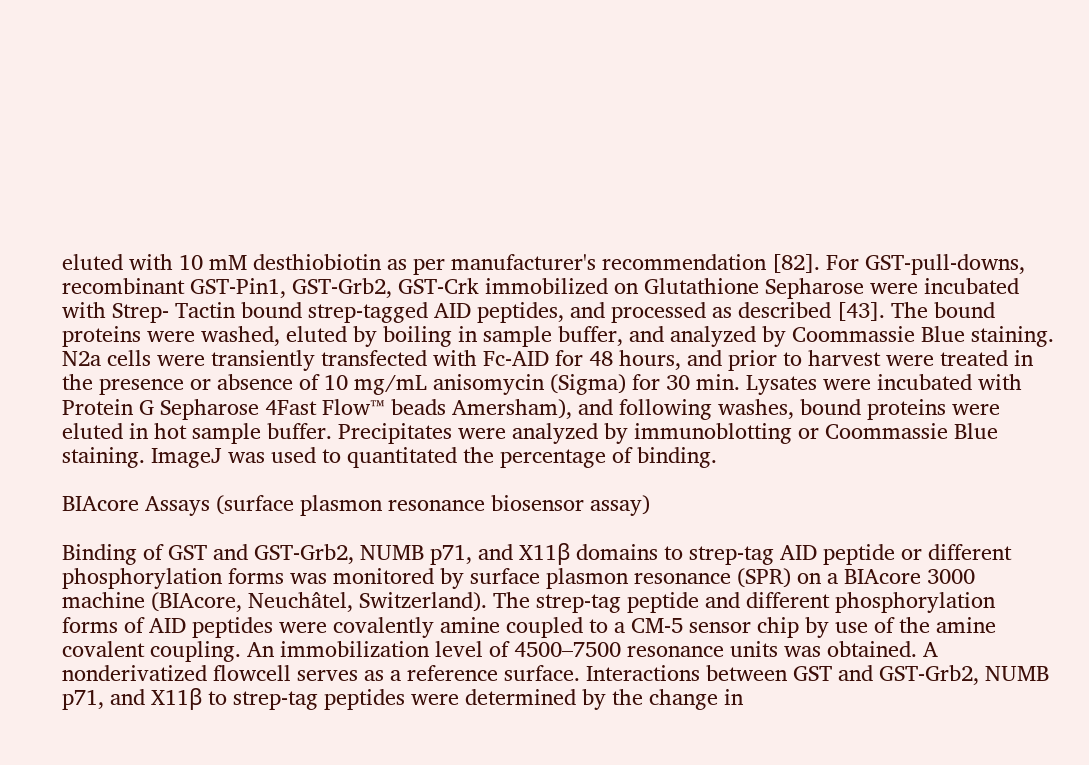eluted with 10 mM desthiobiotin as per manufacturer's recommendation [82]. For GST-pull-downs, recombinant GST-Pin1, GST-Grb2, GST-Crk immobilized on Glutathione Sepharose were incubated with Strep- Tactin bound strep-tagged AID peptides, and processed as described [43]. The bound proteins were washed, eluted by boiling in sample buffer, and analyzed by Coommassie Blue staining. N2a cells were transiently transfected with Fc-AID for 48 hours, and prior to harvest were treated in the presence or absence of 10 mg/mL anisomycin (Sigma) for 30 min. Lysates were incubated with Protein G Sepharose 4Fast Flow™ beads Amersham), and following washes, bound proteins were eluted in hot sample buffer. Precipitates were analyzed by immunoblotting or Coommassie Blue staining. ImageJ was used to quantitated the percentage of binding.

BIAcore Assays (surface plasmon resonance biosensor assay)

Binding of GST and GST-Grb2, NUMB p71, and X11β domains to strep-tag AID peptide or different phosphorylation forms was monitored by surface plasmon resonance (SPR) on a BIAcore 3000 machine (BIAcore, Neuchâtel, Switzerland). The strep-tag peptide and different phosphorylation forms of AID peptides were covalently amine coupled to a CM-5 sensor chip by use of the amine covalent coupling. An immobilization level of 4500–7500 resonance units was obtained. A nonderivatized flowcell serves as a reference surface. Interactions between GST and GST-Grb2, NUMB p71, and X11β to strep-tag peptides were determined by the change in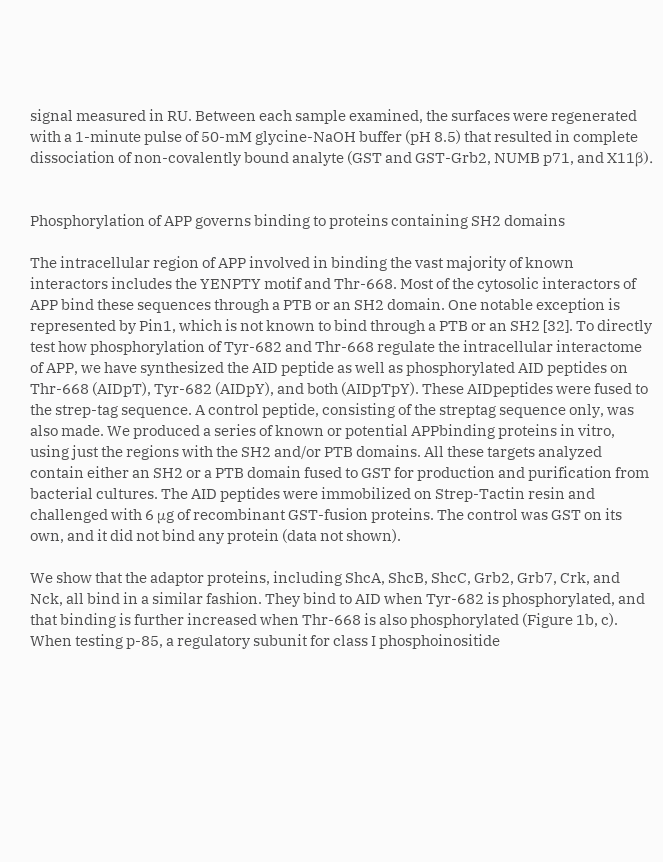signal measured in RU. Between each sample examined, the surfaces were regenerated with a 1-minute pulse of 50-mM glycine-NaOH buffer (pH 8.5) that resulted in complete dissociation of non-covalently bound analyte (GST and GST-Grb2, NUMB p71, and X11β).


Phosphorylation of APP governs binding to proteins containing SH2 domains

The intracellular region of APP involved in binding the vast majority of known interactors includes the YENPTY motif and Thr-668. Most of the cytosolic interactors of APP bind these sequences through a PTB or an SH2 domain. One notable exception is represented by Pin1, which is not known to bind through a PTB or an SH2 [32]. To directly test how phosphorylation of Tyr-682 and Thr-668 regulate the intracellular interactome of APP, we have synthesized the AID peptide as well as phosphorylated AID peptides on Thr-668 (AIDpT), Tyr-682 (AIDpY), and both (AIDpTpY). These AIDpeptides were fused to the strep-tag sequence. A control peptide, consisting of the streptag sequence only, was also made. We produced a series of known or potential APPbinding proteins in vitro, using just the regions with the SH2 and/or PTB domains. All these targets analyzed contain either an SH2 or a PTB domain fused to GST for production and purification from bacterial cultures. The AID peptides were immobilized on Strep-Tactin resin and challenged with 6 μg of recombinant GST-fusion proteins. The control was GST on its own, and it did not bind any protein (data not shown).

We show that the adaptor proteins, including ShcA, ShcB, ShcC, Grb2, Grb7, Crk, and Nck, all bind in a similar fashion. They bind to AID when Tyr-682 is phosphorylated, and that binding is further increased when Thr-668 is also phosphorylated (Figure 1b, c). When testing p-85, a regulatory subunit for class I phosphoinositide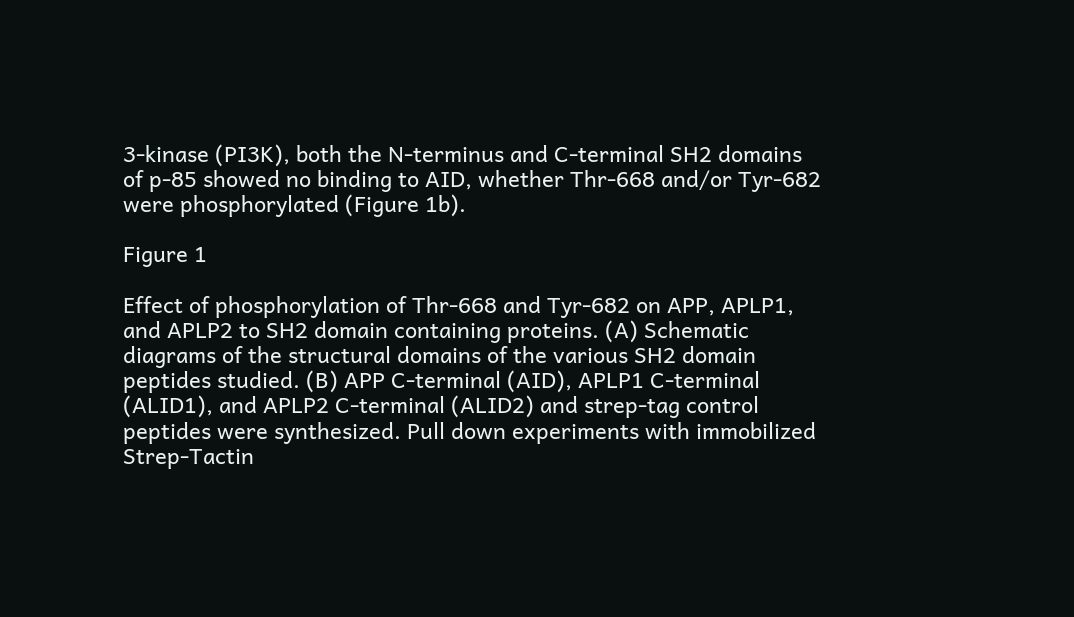3-kinase (PI3K), both the N-terminus and C-terminal SH2 domains of p-85 showed no binding to AID, whether Thr-668 and/or Tyr-682 were phosphorylated (Figure 1b).

Figure 1

Effect of phosphorylation of Thr-668 and Tyr-682 on APP, APLP1, and APLP2 to SH2 domain containing proteins. (A) Schematic diagrams of the structural domains of the various SH2 domain peptides studied. (B) APP C-terminal (AID), APLP1 C-terminal (ALID1), and APLP2 C-terminal (ALID2) and strep-tag control peptides were synthesized. Pull down experiments with immobilized Strep-Tactin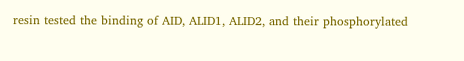resin tested the binding of AID, ALID1, ALID2, and their phosphorylated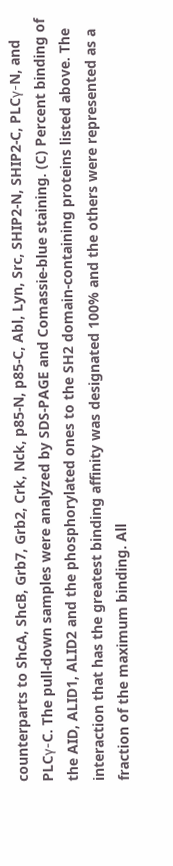counterparts to ShcA, ShcB, Grb7, Grb2, Crk, Nck, p85-N, p85-C, Abl, Lyn, Src, SHIP2-N, SHIP2-C, PLCγ-N, and PLCγ-C. The pull-down samples were analyzed by SDS-PAGE and Comassie-blue staining. (C) Percent binding of the AID, ALID1, ALID2 and the phosphorylated ones to the SH2 domain-containing proteins listed above. The interaction that has the greatest binding affinity was designated 100% and the others were represented as a fraction of the maximum binding. All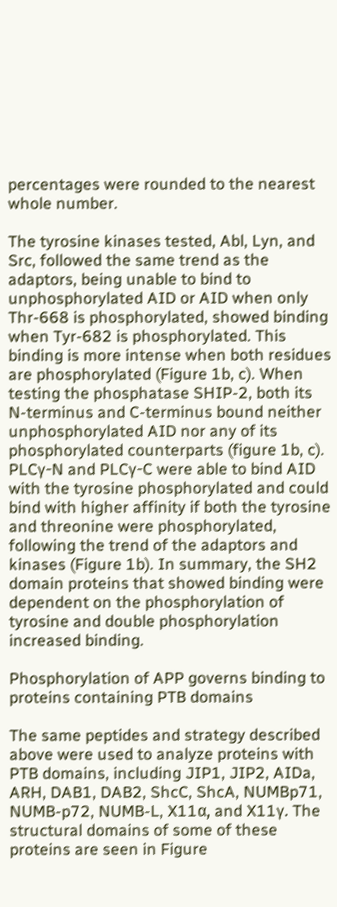percentages were rounded to the nearest whole number.

The tyrosine kinases tested, Abl, Lyn, and Src, followed the same trend as the adaptors, being unable to bind to unphosphorylated AID or AID when only Thr-668 is phosphorylated, showed binding when Tyr-682 is phosphorylated. This binding is more intense when both residues are phosphorylated (Figure 1b, c). When testing the phosphatase SHIP-2, both its N-terminus and C-terminus bound neither unphosphorylated AID nor any of its phosphorylated counterparts (figure 1b, c). PLCγ-N and PLCγ-C were able to bind AID with the tyrosine phosphorylated and could bind with higher affinity if both the tyrosine and threonine were phosphorylated, following the trend of the adaptors and kinases (Figure 1b). In summary, the SH2 domain proteins that showed binding were dependent on the phosphorylation of tyrosine and double phosphorylation increased binding.

Phosphorylation of APP governs binding to proteins containing PTB domains

The same peptides and strategy described above were used to analyze proteins with PTB domains, including JIP1, JIP2, AIDa, ARH, DAB1, DAB2, ShcC, ShcA, NUMBp71, NUMB-p72, NUMB-L, X11α, and X11γ. The structural domains of some of these proteins are seen in Figure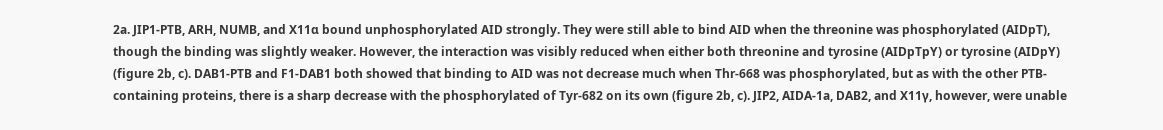2a. JIP1-PTB, ARH, NUMB, and X11α bound unphosphorylated AID strongly. They were still able to bind AID when the threonine was phosphorylated (AIDpT), though the binding was slightly weaker. However, the interaction was visibly reduced when either both threonine and tyrosine (AIDpTpY) or tyrosine (AIDpY) (figure 2b, c). DAB1-PTB and F1-DAB1 both showed that binding to AID was not decrease much when Thr-668 was phosphorylated, but as with the other PTB-containing proteins, there is a sharp decrease with the phosphorylated of Tyr-682 on its own (figure 2b, c). JIP2, AIDA-1a, DAB2, and X11γ, however, were unable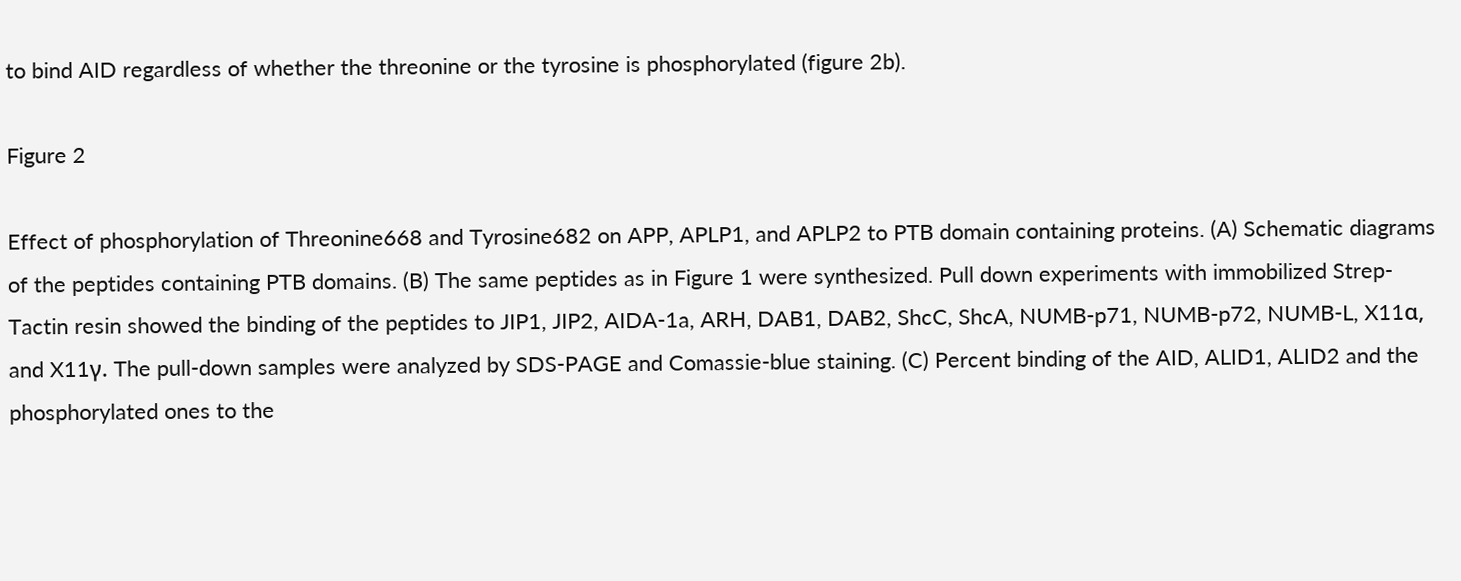to bind AID regardless of whether the threonine or the tyrosine is phosphorylated (figure 2b).

Figure 2

Effect of phosphorylation of Threonine668 and Tyrosine682 on APP, APLP1, and APLP2 to PTB domain containing proteins. (A) Schematic diagrams of the peptides containing PTB domains. (B) The same peptides as in Figure 1 were synthesized. Pull down experiments with immobilized Strep-Tactin resin showed the binding of the peptides to JIP1, JIP2, AIDA-1a, ARH, DAB1, DAB2, ShcC, ShcA, NUMB-p71, NUMB-p72, NUMB-L, X11α, and X11γ. The pull-down samples were analyzed by SDS-PAGE and Comassie-blue staining. (C) Percent binding of the AID, ALID1, ALID2 and the phosphorylated ones to the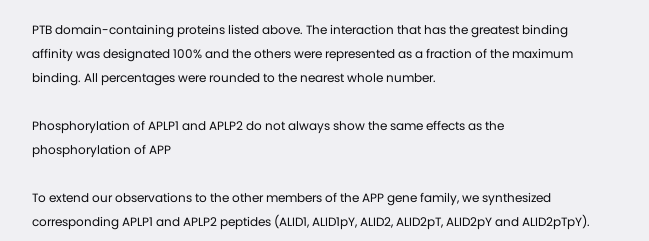PTB domain-containing proteins listed above. The interaction that has the greatest binding affinity was designated 100% and the others were represented as a fraction of the maximum binding. All percentages were rounded to the nearest whole number.

Phosphorylation of APLP1 and APLP2 do not always show the same effects as the phosphorylation of APP

To extend our observations to the other members of the APP gene family, we synthesized corresponding APLP1 and APLP2 peptides (ALID1, ALID1pY, ALID2, ALID2pT, ALID2pY and ALID2pTpY).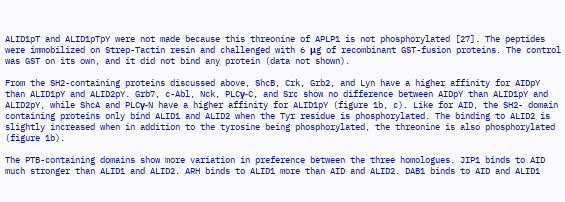ALID1pT and ALID1pTpY were not made because this threonine of APLP1 is not phosphorylated [27]. The peptides were immobilized on Strep-Tactin resin and challenged with 6 μg of recombinant GST-fusion proteins. The control was GST on its own, and it did not bind any protein (data not shown).

From the SH2-containing proteins discussed above, ShcB, Crk, Grb2, and Lyn have a higher affinity for AIDpY than ALID1pY and ALID2pY. Grb7, c-Abl, Nck, PLCγ-C, and Src show no difference between AIDpY than ALID1pY and ALID2pY, while ShcA and PLCγ-N have a higher affinity for ALID1pY (figure 1b, c). Like for AID, the SH2- domain containing proteins only bind ALID1 and ALID2 when the Tyr residue is phosphorylated. The binding to ALID2 is slightly increased when in addition to the tyrosine being phosphorylated, the threonine is also phosphorylated (figure 1b).

The PTB-containing domains show more variation in preference between the three homologues. JIP1 binds to AID much stronger than ALID1 and ALID2. ARH binds to ALID1 more than AID and ALID2. DAB1 binds to AID and ALID1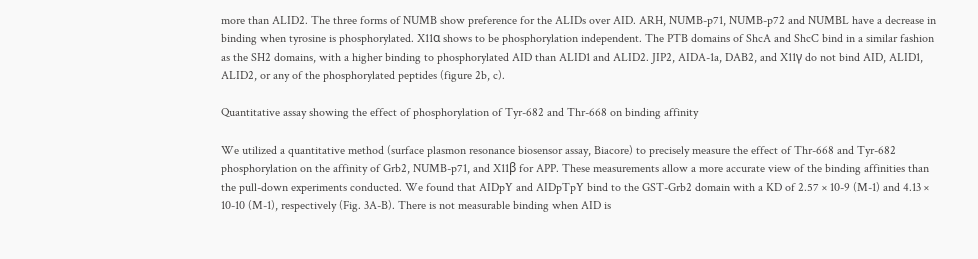more than ALID2. The three forms of NUMB show preference for the ALIDs over AID. ARH, NUMB-p71, NUMB-p72 and NUMBL have a decrease in binding when tyrosine is phosphorylated. X11α shows to be phosphorylation independent. The PTB domains of ShcA and ShcC bind in a similar fashion as the SH2 domains, with a higher binding to phosphorylated AID than ALID1 and ALID2. JIP2, AIDA-1a, DAB2, and X11γ do not bind AID, ALID1, ALID2, or any of the phosphorylated peptides (figure 2b, c).

Quantitative assay showing the effect of phosphorylation of Tyr-682 and Thr-668 on binding affinity

We utilized a quantitative method (surface plasmon resonance biosensor assay, Biacore) to precisely measure the effect of Thr-668 and Tyr-682 phosphorylation on the affinity of Grb2, NUMB-p71, and X11β for APP. These measurements allow a more accurate view of the binding affinities than the pull-down experiments conducted. We found that AIDpY and AIDpTpY bind to the GST-Grb2 domain with a KD of 2.57 × 10-9 (M-1) and 4.13 × 10-10 (M-1), respectively (Fig. 3A-B). There is not measurable binding when AID is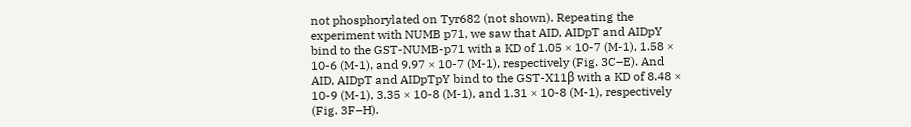not phosphorylated on Tyr682 (not shown). Repeating the experiment with NUMB p71, we saw that AID, AIDpT and AIDpY bind to the GST-NUMB-p71 with a KD of 1.05 × 10-7 (M-1), 1.58 × 10-6 (M-1), and 9.97 × 10-7 (M-1), respectively (Fig. 3C–E). And AID, AIDpT and AIDpTpY bind to the GST-X11β with a KD of 8.48 × 10-9 (M-1), 3.35 × 10-8 (M-1), and 1.31 × 10-8 (M-1), respectively (Fig. 3F–H).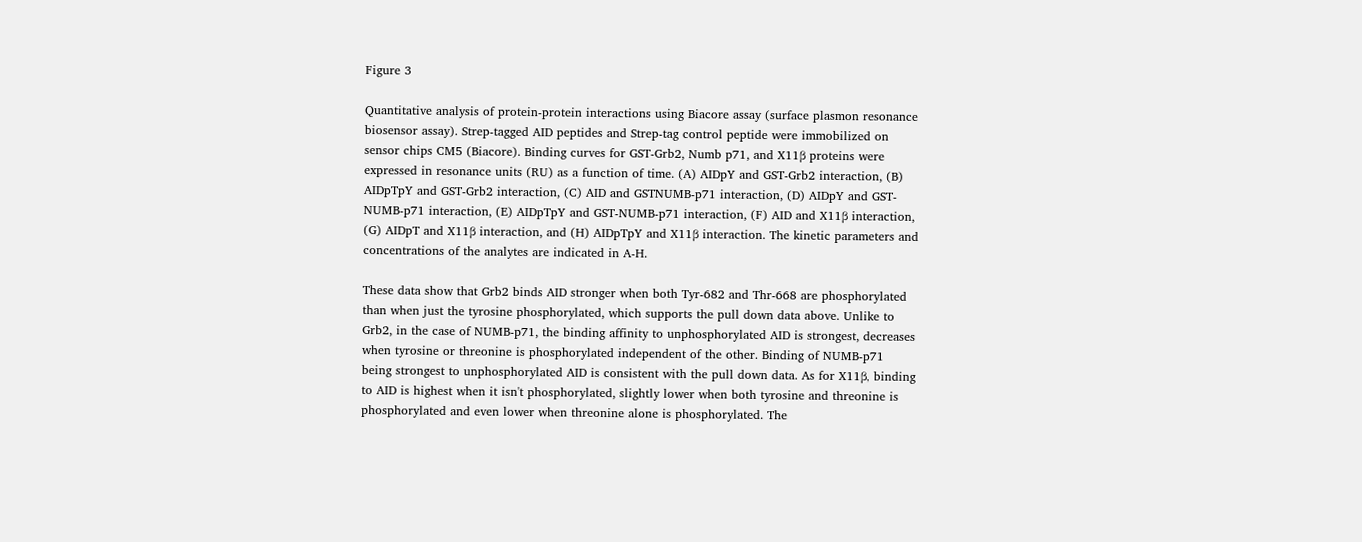Figure 3

Quantitative analysis of protein-protein interactions using Biacore assay (surface plasmon resonance biosensor assay). Strep-tagged AID peptides and Strep-tag control peptide were immobilized on sensor chips CM5 (Biacore). Binding curves for GST-Grb2, Numb p71, and X11β proteins were expressed in resonance units (RU) as a function of time. (A) AIDpY and GST-Grb2 interaction, (B) AIDpTpY and GST-Grb2 interaction, (C) AID and GSTNUMB-p71 interaction, (D) AIDpY and GST-NUMB-p71 interaction, (E) AIDpTpY and GST-NUMB-p71 interaction, (F) AID and X11β interaction, (G) AIDpT and X11β interaction, and (H) AIDpTpY and X11β interaction. The kinetic parameters and concentrations of the analytes are indicated in A-H.

These data show that Grb2 binds AID stronger when both Tyr-682 and Thr-668 are phosphorylated than when just the tyrosine phosphorylated, which supports the pull down data above. Unlike to Grb2, in the case of NUMB-p71, the binding affinity to unphosphorylated AID is strongest, decreases when tyrosine or threonine is phosphorylated independent of the other. Binding of NUMB-p71 being strongest to unphosphorylated AID is consistent with the pull down data. As for X11β, binding to AID is highest when it isn't phosphorylated, slightly lower when both tyrosine and threonine is phosphorylated and even lower when threonine alone is phosphorylated. The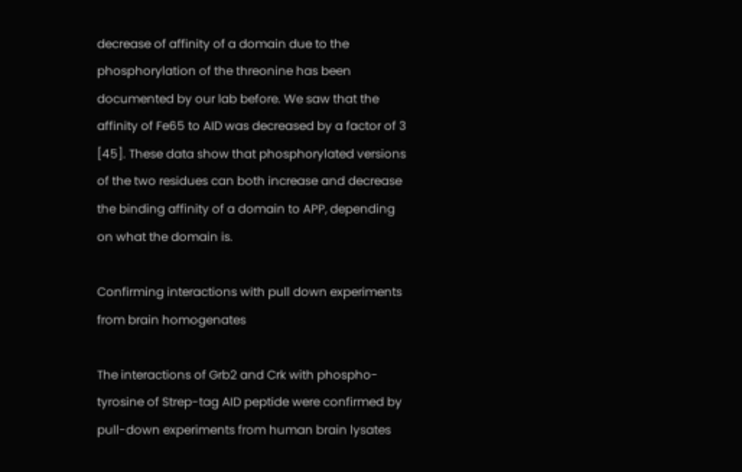decrease of affinity of a domain due to the phosphorylation of the threonine has been documented by our lab before. We saw that the affinity of Fe65 to AID was decreased by a factor of 3 [45]. These data show that phosphorylated versions of the two residues can both increase and decrease the binding affinity of a domain to APP, depending on what the domain is.

Confirming interactions with pull down experiments from brain homogenates

The interactions of Grb2 and Crk with phospho-tyrosine of Strep-tag AID peptide were confirmed by pull-down experiments from human brain lysates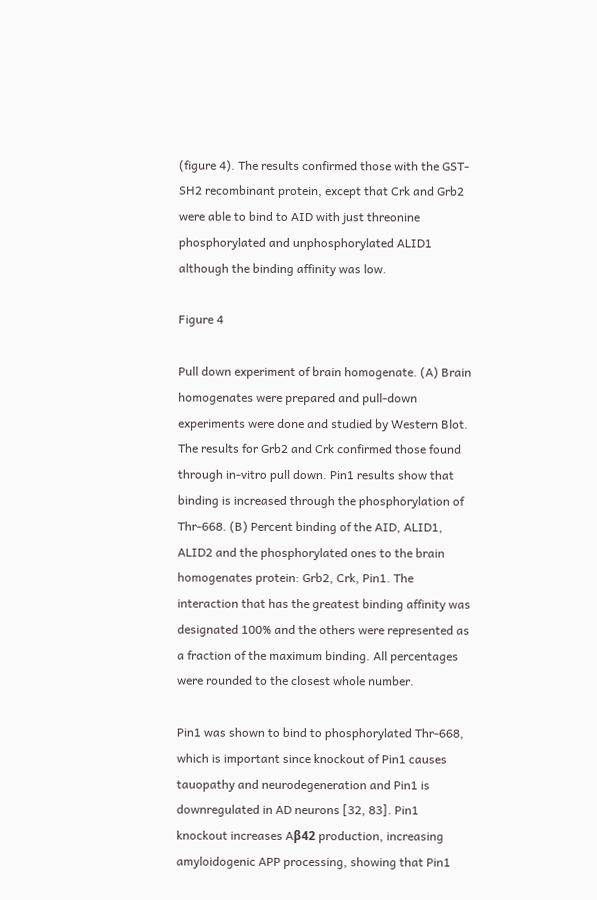(figure 4). The results confirmed those with the GST-SH2 recombinant protein, except that Crk and Grb2 were able to bind to AID with just threonine phosphorylated and unphosphorylated ALID1 although the binding affinity was low.

Figure 4

Pull down experiment of brain homogenate. (A) Brain homogenates were prepared and pull-down experiments were done and studied by Western Blot. The results for Grb2 and Crk confirmed those found through in-vitro pull down. Pin1 results show that binding is increased through the phosphorylation of Thr-668. (B) Percent binding of the AID, ALID1, ALID2 and the phosphorylated ones to the brain homogenates protein: Grb2, Crk, Pin1. The interaction that has the greatest binding affinity was designated 100% and the others were represented as a fraction of the maximum binding. All percentages were rounded to the closest whole number.

Pin1 was shown to bind to phosphorylated Thr-668, which is important since knockout of Pin1 causes tauopathy and neurodegeneration and Pin1 is downregulated in AD neurons [32, 83]. Pin1 knockout increases Aβ42 production, increasing amyloidogenic APP processing, showing that Pin1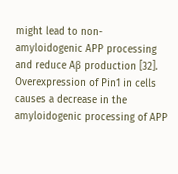might lead to non-amyloidogenic APP processing and reduce Aβ production [32]. Overexpression of Pin1 in cells causes a decrease in the amyloidogenic processing of APP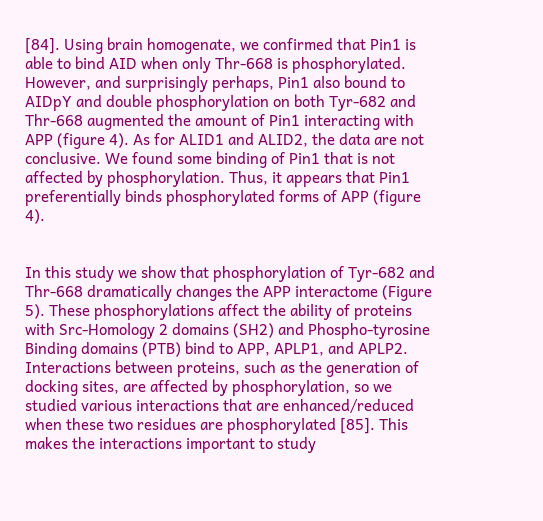[84]. Using brain homogenate, we confirmed that Pin1 is able to bind AID when only Thr-668 is phosphorylated. However, and surprisingly perhaps, Pin1 also bound to AIDpY and double phosphorylation on both Tyr-682 and Thr-668 augmented the amount of Pin1 interacting with APP (figure 4). As for ALID1 and ALID2, the data are not conclusive. We found some binding of Pin1 that is not affected by phosphorylation. Thus, it appears that Pin1 preferentially binds phosphorylated forms of APP (figure 4).


In this study we show that phosphorylation of Tyr-682 and Thr-668 dramatically changes the APP interactome (Figure 5). These phosphorylations affect the ability of proteins with Src-Homology 2 domains (SH2) and Phospho-tyrosine Binding domains (PTB) bind to APP, APLP1, and APLP2. Interactions between proteins, such as the generation of docking sites, are affected by phosphorylation, so we studied various interactions that are enhanced/reduced when these two residues are phosphorylated [85]. This makes the interactions important to study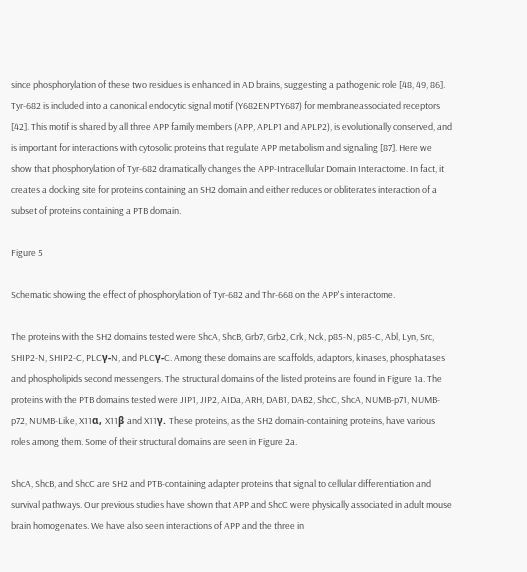since phosphorylation of these two residues is enhanced in AD brains, suggesting a pathogenic role [48, 49, 86]. Tyr-682 is included into a canonical endocytic signal motif (Y682ENPTY687) for membraneassociated receptors [42]. This motif is shared by all three APP family members (APP, APLP1 and APLP2), is evolutionally conserved, and is important for interactions with cytosolic proteins that regulate APP metabolism and signaling [87]. Here we show that phosphorylation of Tyr-682 dramatically changes the APP-Intracellular Domain Interactome. In fact, it creates a docking site for proteins containing an SH2 domain and either reduces or obliterates interaction of a subset of proteins containing a PTB domain.

Figure 5

Schematic showing the effect of phosphorylation of Tyr-682 and Thr-668 on the APP's interactome.

The proteins with the SH2 domains tested were ShcA, ShcB, Grb7, Grb2, Crk, Nck, p85-N, p85-C, Abl, Lyn, Src, SHIP2-N, SHIP2-C, PLCγ-N, and PLCγ-C. Among these domains are scaffolds, adaptors, kinases, phosphatases and phospholipids second messengers. The structural domains of the listed proteins are found in Figure 1a. The proteins with the PTB domains tested were JIP1, JIP2, AIDa, ARH, DAB1, DAB2, ShcC, ShcA, NUMB-p71, NUMB-p72, NUMB-Like, X11α, X11β and X11γ. These proteins, as the SH2 domain-containing proteins, have various roles among them. Some of their structural domains are seen in Figure 2a.

ShcA, ShcB, and ShcC are SH2 and PTB-containing adapter proteins that signal to cellular differentiation and survival pathways. Our previous studies have shown that APP and ShcC were physically associated in adult mouse brain homogenates. We have also seen interactions of APP and the three in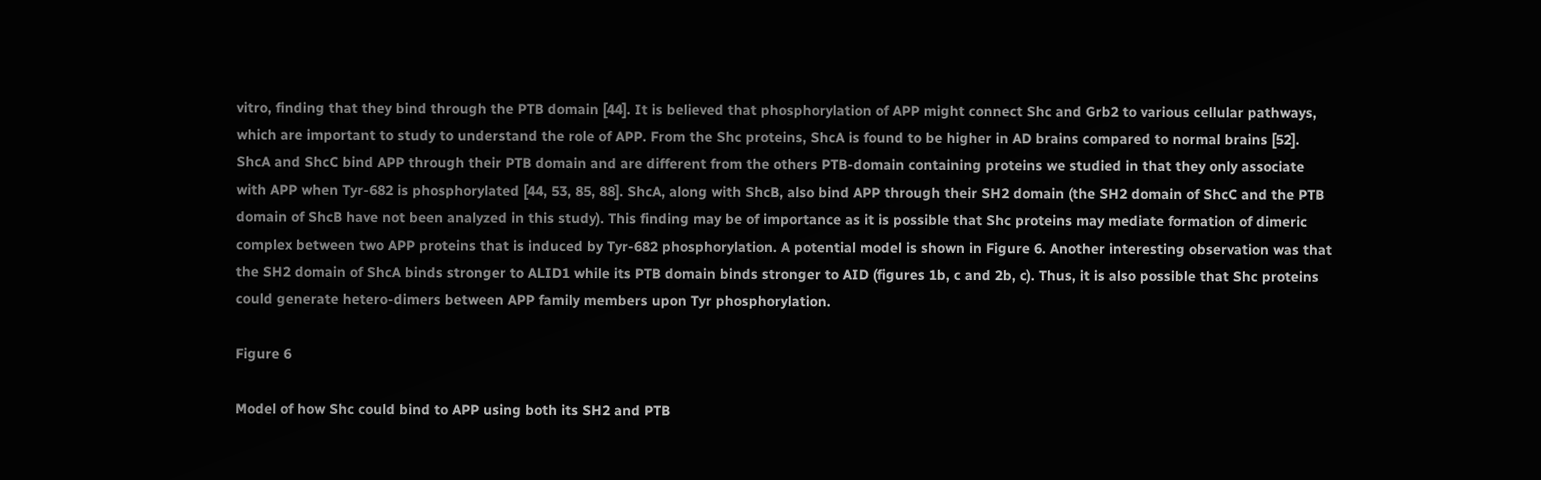vitro, finding that they bind through the PTB domain [44]. It is believed that phosphorylation of APP might connect Shc and Grb2 to various cellular pathways, which are important to study to understand the role of APP. From the Shc proteins, ShcA is found to be higher in AD brains compared to normal brains [52]. ShcA and ShcC bind APP through their PTB domain and are different from the others PTB-domain containing proteins we studied in that they only associate with APP when Tyr-682 is phosphorylated [44, 53, 85, 88]. ShcA, along with ShcB, also bind APP through their SH2 domain (the SH2 domain of ShcC and the PTB domain of ShcB have not been analyzed in this study). This finding may be of importance as it is possible that Shc proteins may mediate formation of dimeric complex between two APP proteins that is induced by Tyr-682 phosphorylation. A potential model is shown in Figure 6. Another interesting observation was that the SH2 domain of ShcA binds stronger to ALID1 while its PTB domain binds stronger to AID (figures 1b, c and 2b, c). Thus, it is also possible that Shc proteins could generate hetero-dimers between APP family members upon Tyr phosphorylation.

Figure 6

Model of how Shc could bind to APP using both its SH2 and PTB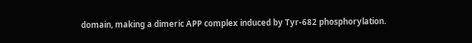domain, making a dimeric APP complex induced by Tyr-682 phosphorylation.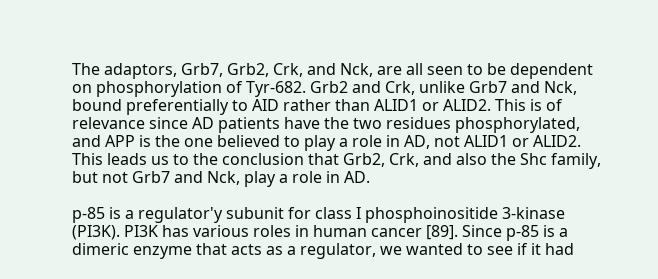The adaptors, Grb7, Grb2, Crk, and Nck, are all seen to be dependent on phosphorylation of Tyr-682. Grb2 and Crk, unlike Grb7 and Nck, bound preferentially to AID rather than ALID1 or ALID2. This is of relevance since AD patients have the two residues phosphorylated, and APP is the one believed to play a role in AD, not ALID1 or ALID2. This leads us to the conclusion that Grb2, Crk, and also the Shc family, but not Grb7 and Nck, play a role in AD.

p-85 is a regulator'y subunit for class I phosphoinositide 3-kinase (PI3K). PI3K has various roles in human cancer [89]. Since p-85 is a dimeric enzyme that acts as a regulator, we wanted to see if it had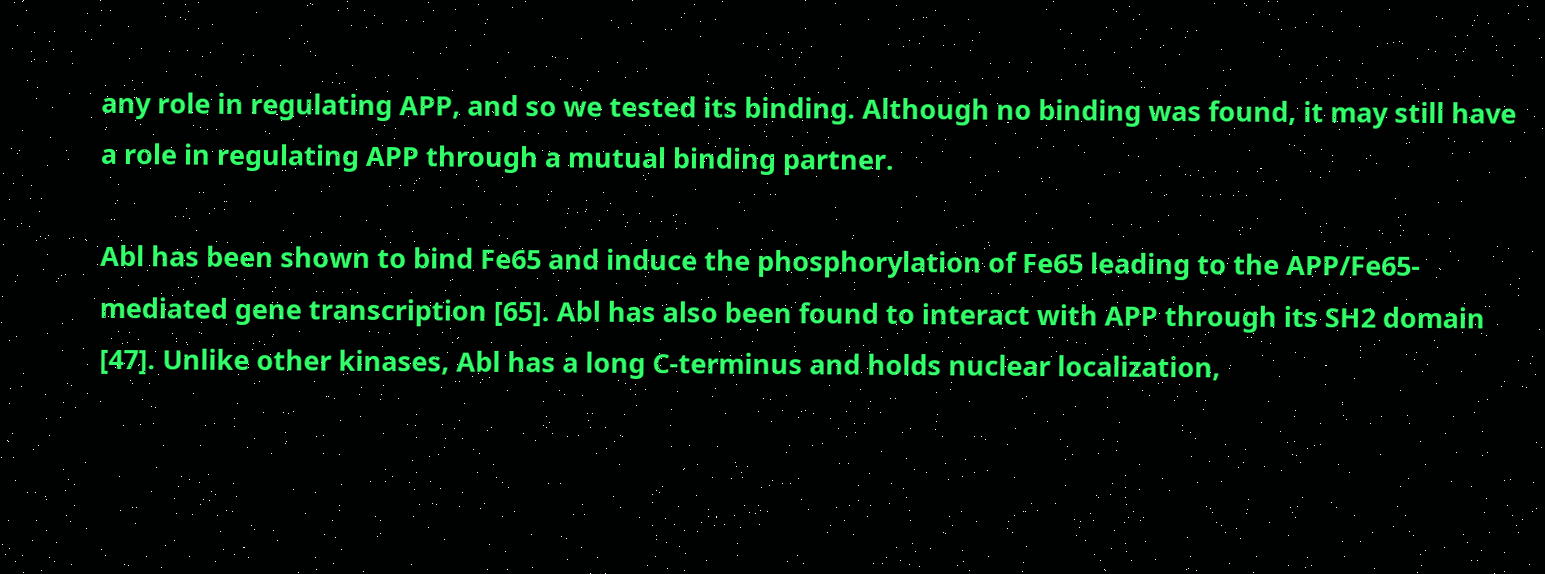any role in regulating APP, and so we tested its binding. Although no binding was found, it may still have a role in regulating APP through a mutual binding partner.

Abl has been shown to bind Fe65 and induce the phosphorylation of Fe65 leading to the APP/Fe65-mediated gene transcription [65]. Abl has also been found to interact with APP through its SH2 domain [47]. Unlike other kinases, Abl has a long C-terminus and holds nuclear localization,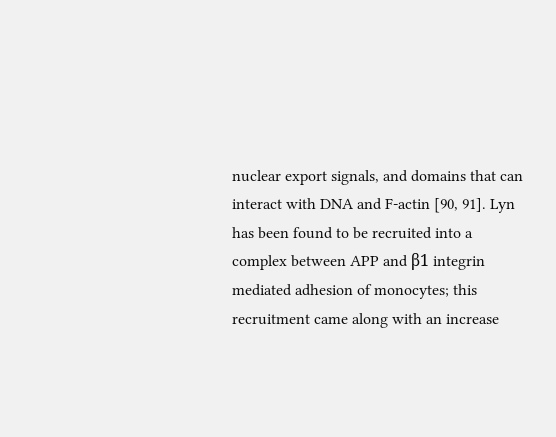nuclear export signals, and domains that can interact with DNA and F-actin [90, 91]. Lyn has been found to be recruited into a complex between APP and β1 integrin mediated adhesion of monocytes; this recruitment came along with an increase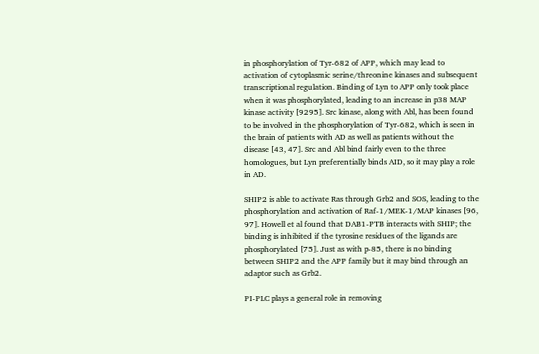in phosphorylation of Tyr-682 of APP, which may lead to activation of cytoplasmic serine/threonine kinases and subsequent transcriptional regulation. Binding of Lyn to APP only took place when it was phosphorylated, leading to an increase in p38 MAP kinase activity [9295]. Src kinase, along with Abl, has been found to be involved in the phosphorylation of Tyr-682, which is seen in the brain of patients with AD as well as patients without the disease [43, 47]. Src and Abl bind fairly even to the three homologues, but Lyn preferentially binds AID, so it may play a role in AD.

SHIP2 is able to activate Ras through Grb2 and SOS, leading to the phosphorylation and activation of Raf-1/MEK-1/MAP kinases [96, 97]. Howell et al found that DAB1-PTB interacts with SHIP; the binding is inhibited if the tyrosine residues of the ligands are phosphorylated [75]. Just as with p-85, there is no binding between SHIP2 and the APP family but it may bind through an adaptor such as Grb2.

PI-PLC plays a general role in removing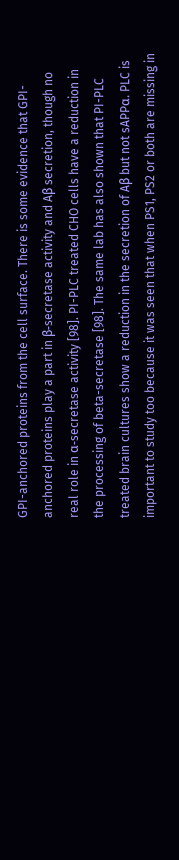GPI-anchored proteins from the cell surface. There is some evidence that GPI-anchored proteins play a part in β-secretase activity and Aβ secretion, though no real role in α-secretase activity [98]. PI-PLC treated CHO cells have a reduction in the processing of beta-secretase [98]. The same lab has also shown that PI-PLC treated brain cultures show a reduction in the secretion of Aβ but not sAPPα. PLC is important to study too because it was seen that when PS1, PS2 or both are missing in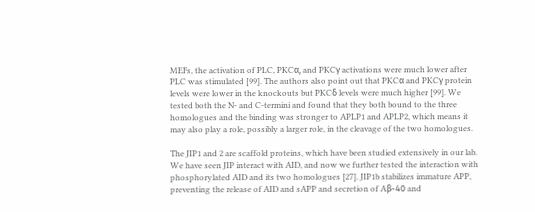MEFs, the activation of PLC, PKCα, and PKCγ activations were much lower after PLC was stimulated [99]. The authors also point out that PKCα and PKCγ protein levels were lower in the knockouts but PKCδ levels were much higher [99]. We tested both the N- and C-termini and found that they both bound to the three homologues and the binding was stronger to APLP1 and APLP2, which means it may also play a role, possibly a larger role, in the cleavage of the two homologues.

The JIP1 and 2 are scaffold proteins, which have been studied extensively in our lab. We have seen JIP interact with AID, and now we further tested the interaction with phosphorylated AID and its two homologues [27]. JIP1b stabilizes immature APP, preventing the release of AID and sAPP and secretion of Aβ-40 and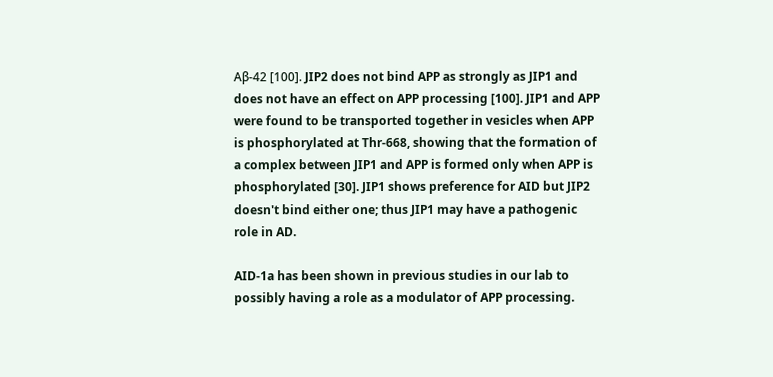Aβ-42 [100]. JIP2 does not bind APP as strongly as JIP1 and does not have an effect on APP processing [100]. JIP1 and APP were found to be transported together in vesicles when APP is phosphorylated at Thr-668, showing that the formation of a complex between JIP1 and APP is formed only when APP is phosphorylated [30]. JIP1 shows preference for AID but JIP2 doesn't bind either one; thus JIP1 may have a pathogenic role in AD.

AID-1a has been shown in previous studies in our lab to possibly having a role as a modulator of APP processing.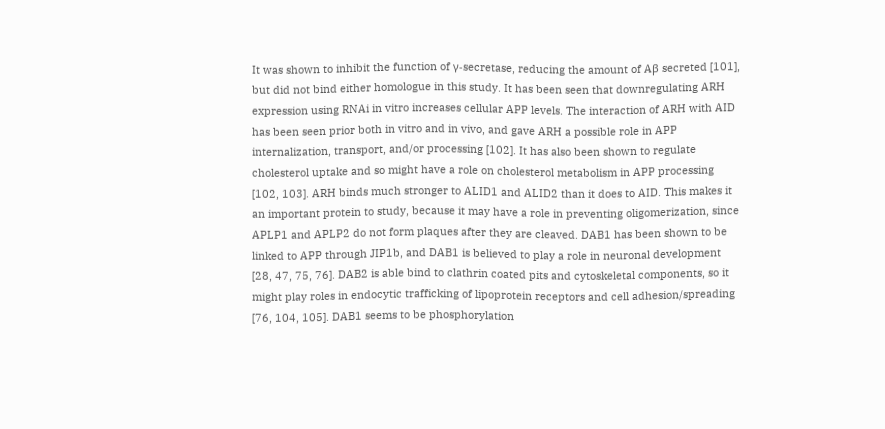It was shown to inhibit the function of γ-secretase, reducing the amount of Aβ secreted [101], but did not bind either homologue in this study. It has been seen that downregulating ARH expression using RNAi in vitro increases cellular APP levels. The interaction of ARH with AID has been seen prior both in vitro and in vivo, and gave ARH a possible role in APP internalization, transport, and/or processing [102]. It has also been shown to regulate cholesterol uptake and so might have a role on cholesterol metabolism in APP processing [102, 103]. ARH binds much stronger to ALID1 and ALID2 than it does to AID. This makes it an important protein to study, because it may have a role in preventing oligomerization, since APLP1 and APLP2 do not form plaques after they are cleaved. DAB1 has been shown to be linked to APP through JIP1b, and DAB1 is believed to play a role in neuronal development [28, 47, 75, 76]. DAB2 is able bind to clathrin coated pits and cytoskeletal components, so it might play roles in endocytic trafficking of lipoprotein receptors and cell adhesion/spreading [76, 104, 105]. DAB1 seems to be phosphorylation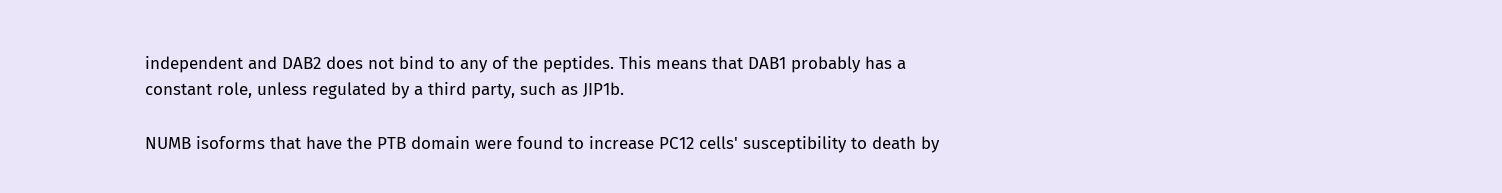independent and DAB2 does not bind to any of the peptides. This means that DAB1 probably has a constant role, unless regulated by a third party, such as JIP1b.

NUMB isoforms that have the PTB domain were found to increase PC12 cells' susceptibility to death by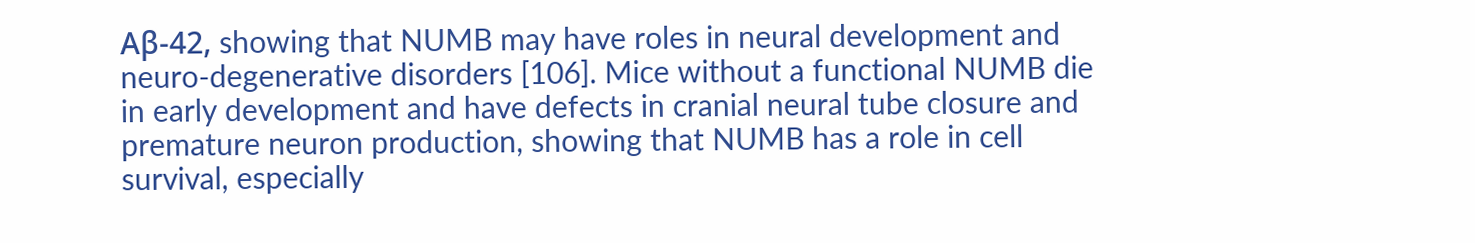Aβ-42, showing that NUMB may have roles in neural development and neuro-degenerative disorders [106]. Mice without a functional NUMB die in early development and have defects in cranial neural tube closure and premature neuron production, showing that NUMB has a role in cell survival, especially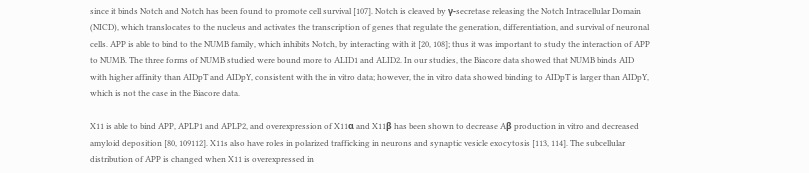since it binds Notch and Notch has been found to promote cell survival [107]. Notch is cleaved by γ-secretase releasing the Notch Intracellular Domain (NICD), which translocates to the nucleus and activates the transcription of genes that regulate the generation, differentiation, and survival of neuronal cells. APP is able to bind to the NUMB family, which inhibits Notch, by interacting with it [20, 108]; thus it was important to study the interaction of APP to NUMB. The three forms of NUMB studied were bound more to ALID1 and ALID2. In our studies, the Biacore data showed that NUMB binds AID with higher affinity than AIDpT and AIDpY, consistent with the in vitro data; however, the in vitro data showed binding to AIDpT is larger than AIDpY, which is not the case in the Biacore data.

X11 is able to bind APP, APLP1 and APLP2, and overexpression of X11α and X11β has been shown to decrease Aβ production in vitro and decreased amyloid deposition [80, 109112]. X11s also have roles in polarized trafficking in neurons and synaptic vesicle exocytosis [113, 114]. The subcellular distribution of APP is changed when X11 is overexpressed in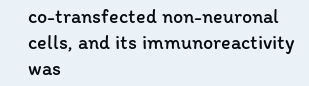co-transfected non-neuronal cells, and its immunoreactivity was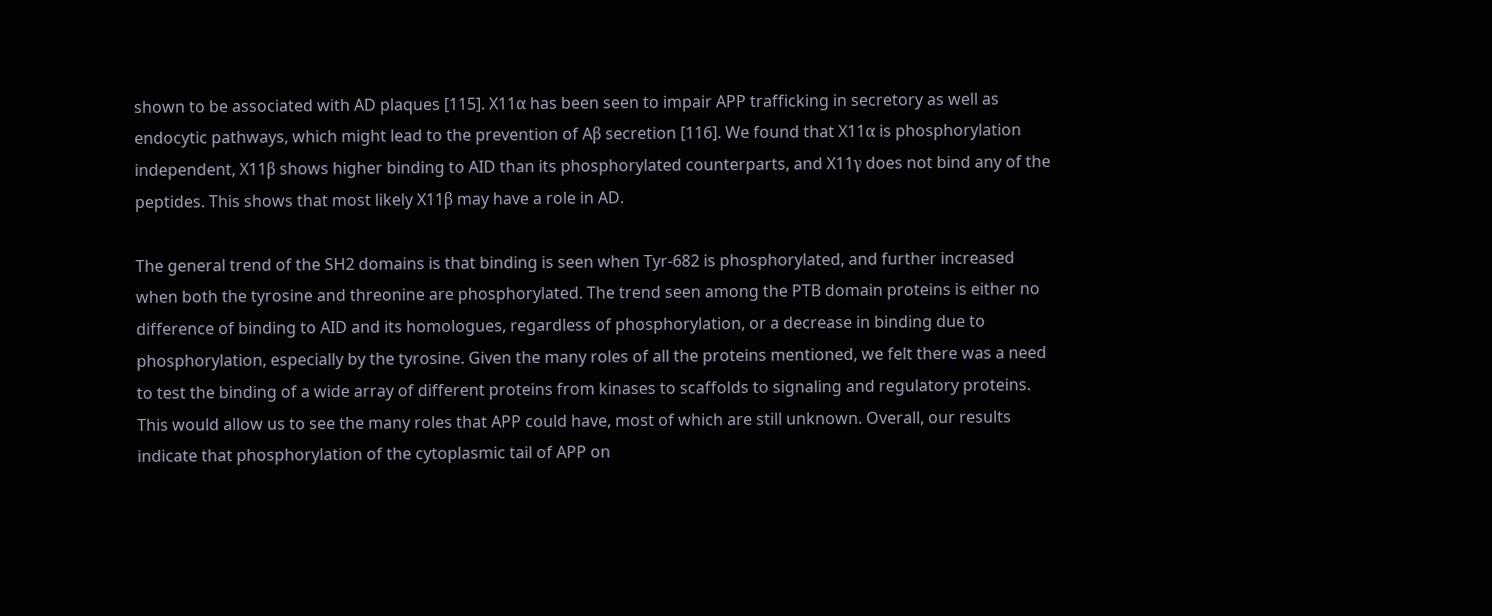shown to be associated with AD plaques [115]. X11α has been seen to impair APP trafficking in secretory as well as endocytic pathways, which might lead to the prevention of Aβ secretion [116]. We found that X11α is phosphorylation independent, X11β shows higher binding to AID than its phosphorylated counterparts, and X11γ does not bind any of the peptides. This shows that most likely X11β may have a role in AD.

The general trend of the SH2 domains is that binding is seen when Tyr-682 is phosphorylated, and further increased when both the tyrosine and threonine are phosphorylated. The trend seen among the PTB domain proteins is either no difference of binding to AID and its homologues, regardless of phosphorylation, or a decrease in binding due to phosphorylation, especially by the tyrosine. Given the many roles of all the proteins mentioned, we felt there was a need to test the binding of a wide array of different proteins from kinases to scaffolds to signaling and regulatory proteins. This would allow us to see the many roles that APP could have, most of which are still unknown. Overall, our results indicate that phosphorylation of the cytoplasmic tail of APP on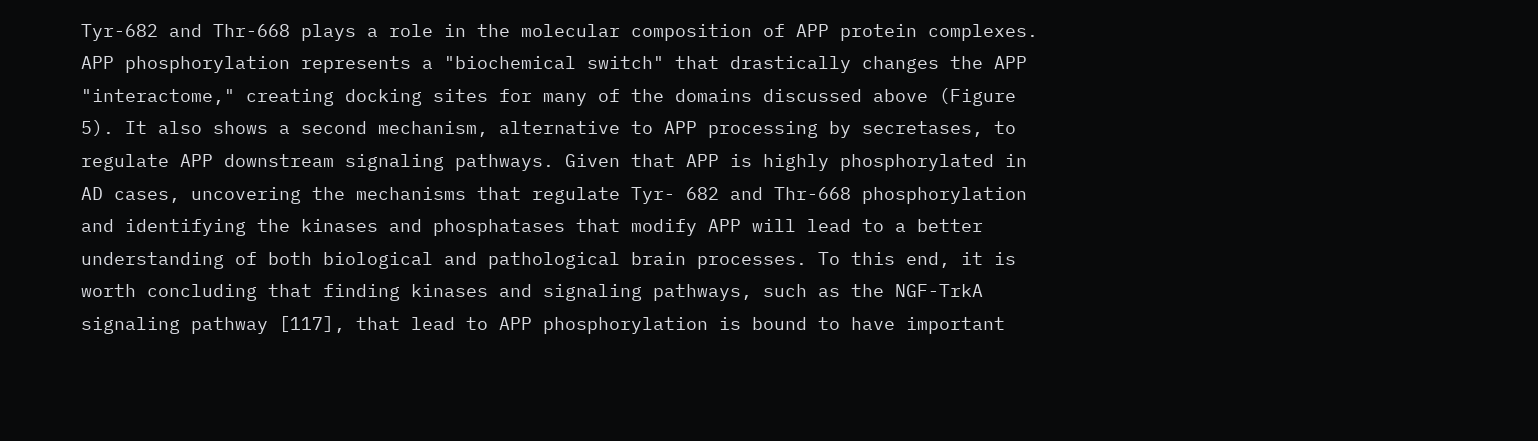Tyr-682 and Thr-668 plays a role in the molecular composition of APP protein complexes. APP phosphorylation represents a "biochemical switch" that drastically changes the APP "interactome," creating docking sites for many of the domains discussed above (Figure 5). It also shows a second mechanism, alternative to APP processing by secretases, to regulate APP downstream signaling pathways. Given that APP is highly phosphorylated in AD cases, uncovering the mechanisms that regulate Tyr- 682 and Thr-668 phosphorylation and identifying the kinases and phosphatases that modify APP will lead to a better understanding of both biological and pathological brain processes. To this end, it is worth concluding that finding kinases and signaling pathways, such as the NGF-TrkA signaling pathway [117], that lead to APP phosphorylation is bound to have important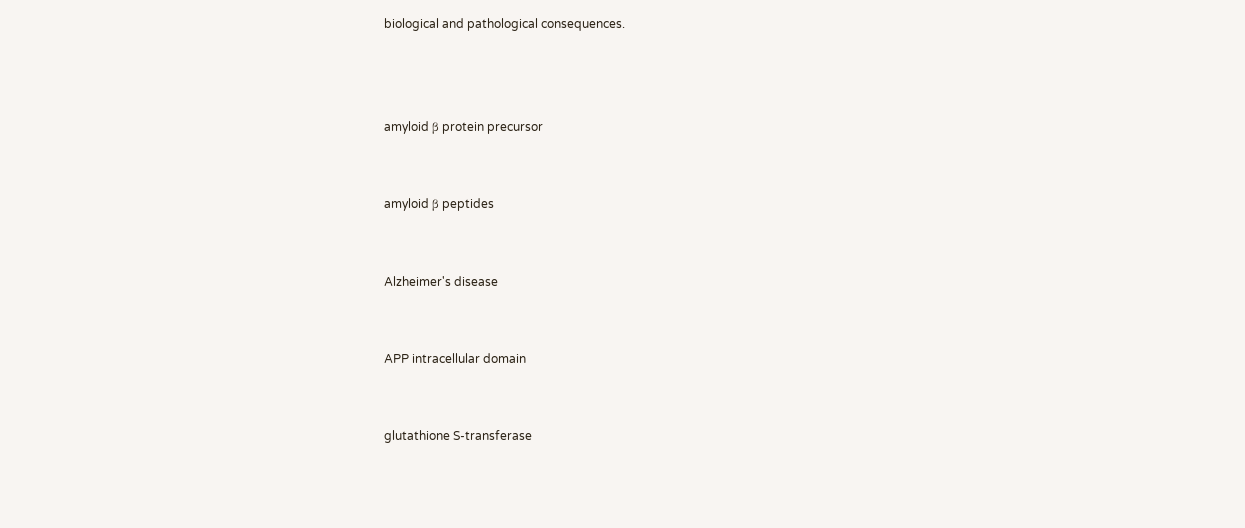biological and pathological consequences.



amyloid β protein precursor


amyloid β peptides


Alzheimer's disease


APP intracellular domain


glutathione S-transferase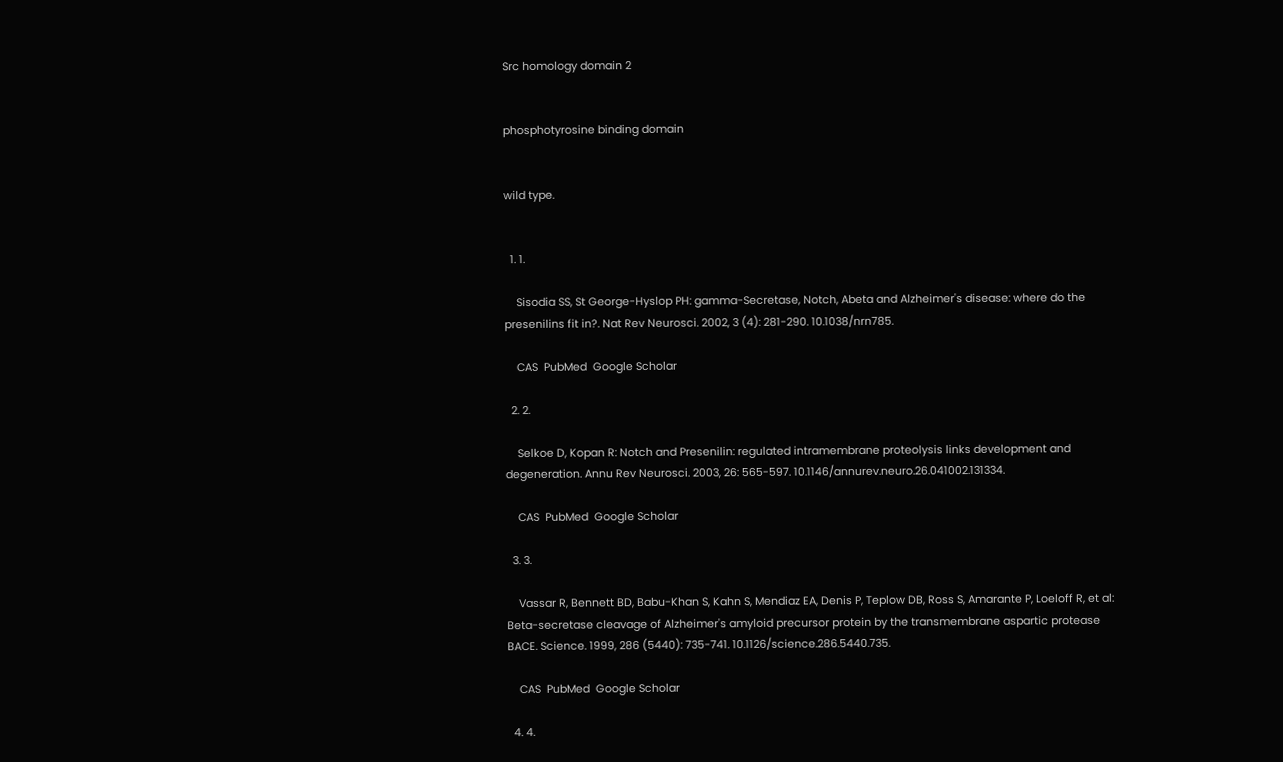Src homology domain 2


phosphotyrosine binding domain


wild type.


  1. 1.

    Sisodia SS, St George-Hyslop PH: gamma-Secretase, Notch, Abeta and Alzheimer's disease: where do the presenilins fit in?. Nat Rev Neurosci. 2002, 3 (4): 281-290. 10.1038/nrn785.

    CAS  PubMed  Google Scholar

  2. 2.

    Selkoe D, Kopan R: Notch and Presenilin: regulated intramembrane proteolysis links development and degeneration. Annu Rev Neurosci. 2003, 26: 565-597. 10.1146/annurev.neuro.26.041002.131334.

    CAS  PubMed  Google Scholar

  3. 3.

    Vassar R, Bennett BD, Babu-Khan S, Kahn S, Mendiaz EA, Denis P, Teplow DB, Ross S, Amarante P, Loeloff R, et al: Beta-secretase cleavage of Alzheimer's amyloid precursor protein by the transmembrane aspartic protease BACE. Science. 1999, 286 (5440): 735-741. 10.1126/science.286.5440.735.

    CAS  PubMed  Google Scholar

  4. 4.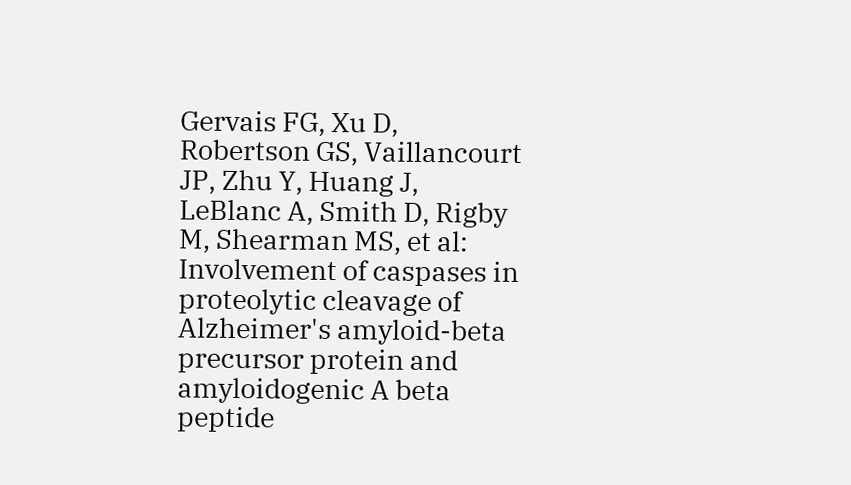Gervais FG, Xu D, Robertson GS, Vaillancourt JP, Zhu Y, Huang J, LeBlanc A, Smith D, Rigby M, Shearman MS, et al: Involvement of caspases in proteolytic cleavage of Alzheimer's amyloid-beta precursor protein and amyloidogenic A beta peptide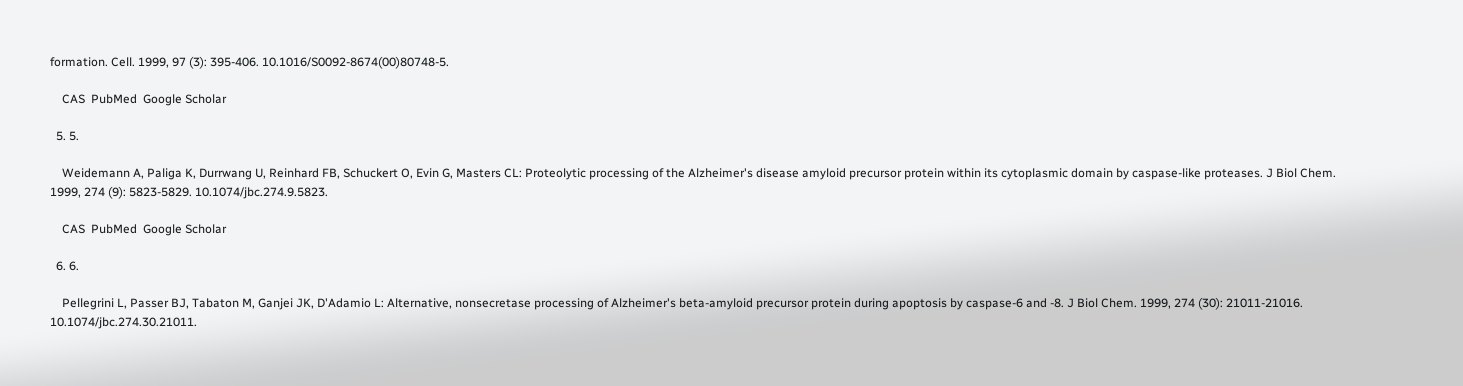formation. Cell. 1999, 97 (3): 395-406. 10.1016/S0092-8674(00)80748-5.

    CAS  PubMed  Google Scholar

  5. 5.

    Weidemann A, Paliga K, Durrwang U, Reinhard FB, Schuckert O, Evin G, Masters CL: Proteolytic processing of the Alzheimer's disease amyloid precursor protein within its cytoplasmic domain by caspase-like proteases. J Biol Chem. 1999, 274 (9): 5823-5829. 10.1074/jbc.274.9.5823.

    CAS  PubMed  Google Scholar

  6. 6.

    Pellegrini L, Passer BJ, Tabaton M, Ganjei JK, D'Adamio L: Alternative, nonsecretase processing of Alzheimer's beta-amyloid precursor protein during apoptosis by caspase-6 and -8. J Biol Chem. 1999, 274 (30): 21011-21016. 10.1074/jbc.274.30.21011.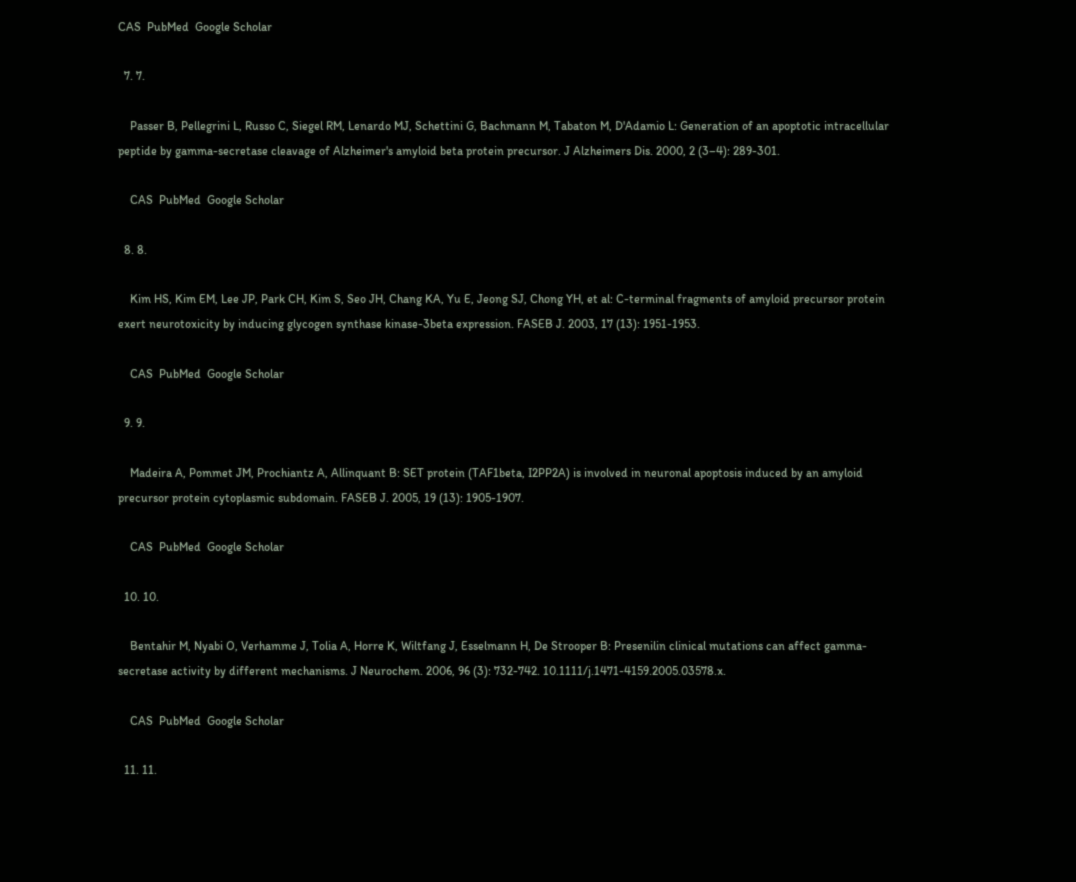CAS  PubMed  Google Scholar

  7. 7.

    Passer B, Pellegrini L, Russo C, Siegel RM, Lenardo MJ, Schettini G, Bachmann M, Tabaton M, D'Adamio L: Generation of an apoptotic intracellular peptide by gamma-secretase cleavage of Alzheimer's amyloid beta protein precursor. J Alzheimers Dis. 2000, 2 (3–4): 289-301.

    CAS  PubMed  Google Scholar

  8. 8.

    Kim HS, Kim EM, Lee JP, Park CH, Kim S, Seo JH, Chang KA, Yu E, Jeong SJ, Chong YH, et al: C-terminal fragments of amyloid precursor protein exert neurotoxicity by inducing glycogen synthase kinase-3beta expression. FASEB J. 2003, 17 (13): 1951-1953.

    CAS  PubMed  Google Scholar

  9. 9.

    Madeira A, Pommet JM, Prochiantz A, Allinquant B: SET protein (TAF1beta, I2PP2A) is involved in neuronal apoptosis induced by an amyloid precursor protein cytoplasmic subdomain. FASEB J. 2005, 19 (13): 1905-1907.

    CAS  PubMed  Google Scholar

  10. 10.

    Bentahir M, Nyabi O, Verhamme J, Tolia A, Horre K, Wiltfang J, Esselmann H, De Strooper B: Presenilin clinical mutations can affect gamma-secretase activity by different mechanisms. J Neurochem. 2006, 96 (3): 732-742. 10.1111/j.1471-4159.2005.03578.x.

    CAS  PubMed  Google Scholar

  11. 11.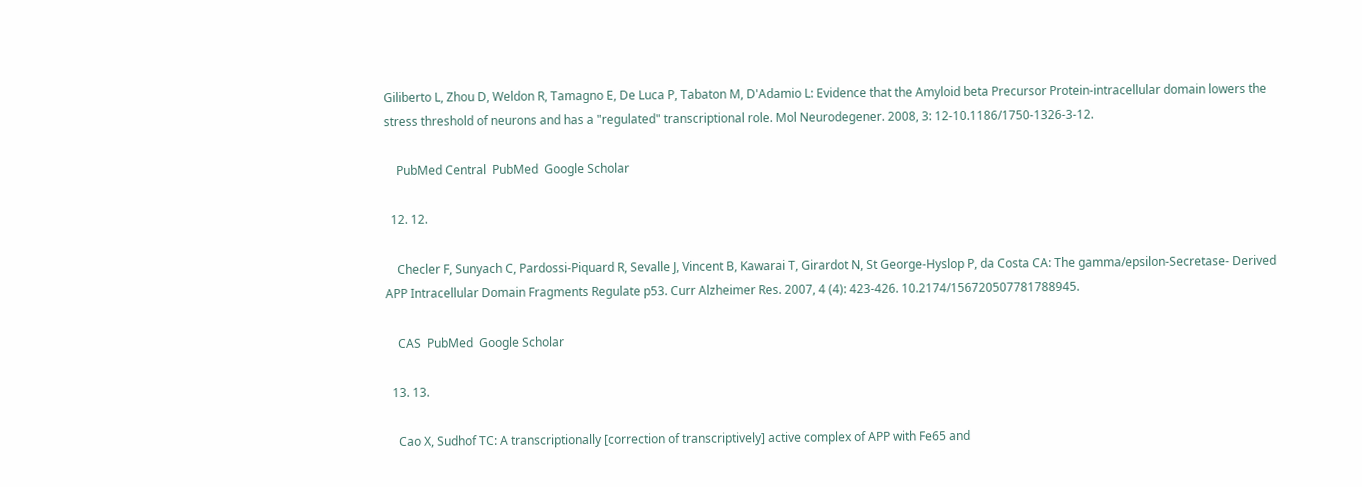Giliberto L, Zhou D, Weldon R, Tamagno E, De Luca P, Tabaton M, D'Adamio L: Evidence that the Amyloid beta Precursor Protein-intracellular domain lowers the stress threshold of neurons and has a "regulated" transcriptional role. Mol Neurodegener. 2008, 3: 12-10.1186/1750-1326-3-12.

    PubMed Central  PubMed  Google Scholar

  12. 12.

    Checler F, Sunyach C, Pardossi-Piquard R, Sevalle J, Vincent B, Kawarai T, Girardot N, St George-Hyslop P, da Costa CA: The gamma/epsilon-Secretase- Derived APP Intracellular Domain Fragments Regulate p53. Curr Alzheimer Res. 2007, 4 (4): 423-426. 10.2174/156720507781788945.

    CAS  PubMed  Google Scholar

  13. 13.

    Cao X, Sudhof TC: A transcriptionally [correction of transcriptively] active complex of APP with Fe65 and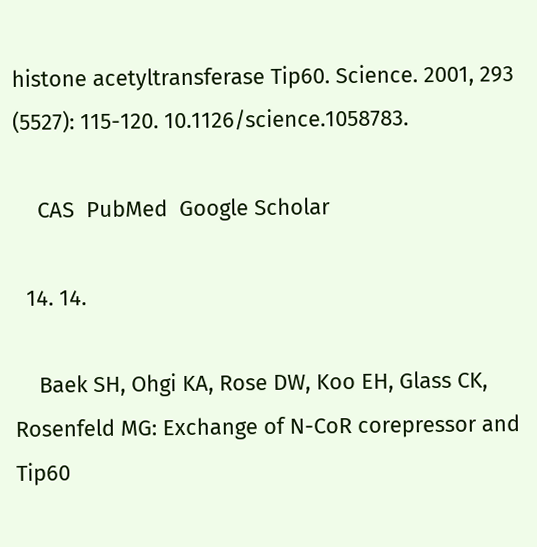histone acetyltransferase Tip60. Science. 2001, 293 (5527): 115-120. 10.1126/science.1058783.

    CAS  PubMed  Google Scholar

  14. 14.

    Baek SH, Ohgi KA, Rose DW, Koo EH, Glass CK, Rosenfeld MG: Exchange of N-CoR corepressor and Tip60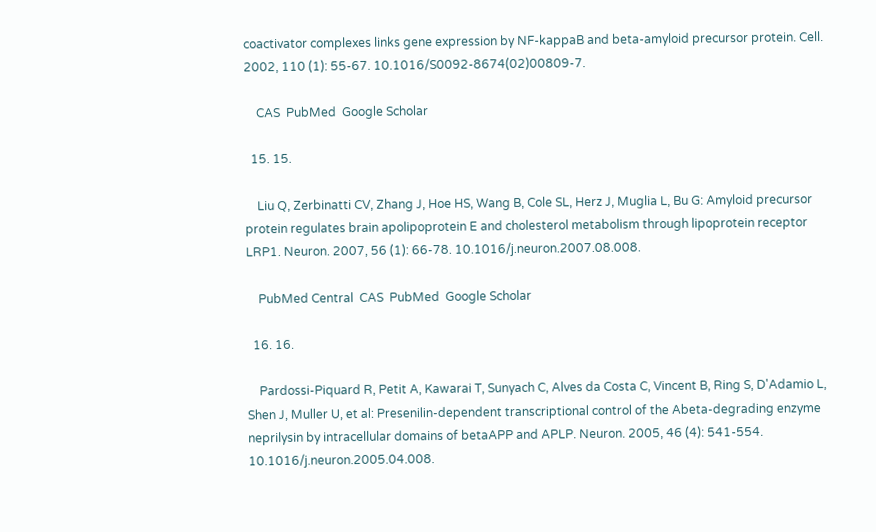coactivator complexes links gene expression by NF-kappaB and beta-amyloid precursor protein. Cell. 2002, 110 (1): 55-67. 10.1016/S0092-8674(02)00809-7.

    CAS  PubMed  Google Scholar

  15. 15.

    Liu Q, Zerbinatti CV, Zhang J, Hoe HS, Wang B, Cole SL, Herz J, Muglia L, Bu G: Amyloid precursor protein regulates brain apolipoprotein E and cholesterol metabolism through lipoprotein receptor LRP1. Neuron. 2007, 56 (1): 66-78. 10.1016/j.neuron.2007.08.008.

    PubMed Central  CAS  PubMed  Google Scholar

  16. 16.

    Pardossi-Piquard R, Petit A, Kawarai T, Sunyach C, Alves da Costa C, Vincent B, Ring S, D'Adamio L, Shen J, Muller U, et al: Presenilin-dependent transcriptional control of the Abeta-degrading enzyme neprilysin by intracellular domains of betaAPP and APLP. Neuron. 2005, 46 (4): 541-554. 10.1016/j.neuron.2005.04.008.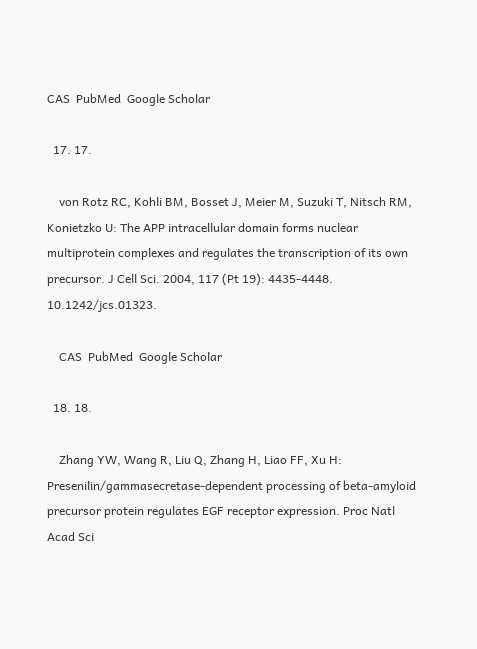CAS  PubMed  Google Scholar

  17. 17.

    von Rotz RC, Kohli BM, Bosset J, Meier M, Suzuki T, Nitsch RM, Konietzko U: The APP intracellular domain forms nuclear multiprotein complexes and regulates the transcription of its own precursor. J Cell Sci. 2004, 117 (Pt 19): 4435-4448. 10.1242/jcs.01323.

    CAS  PubMed  Google Scholar

  18. 18.

    Zhang YW, Wang R, Liu Q, Zhang H, Liao FF, Xu H: Presenilin/gammasecretase-dependent processing of beta-amyloid precursor protein regulates EGF receptor expression. Proc Natl Acad Sci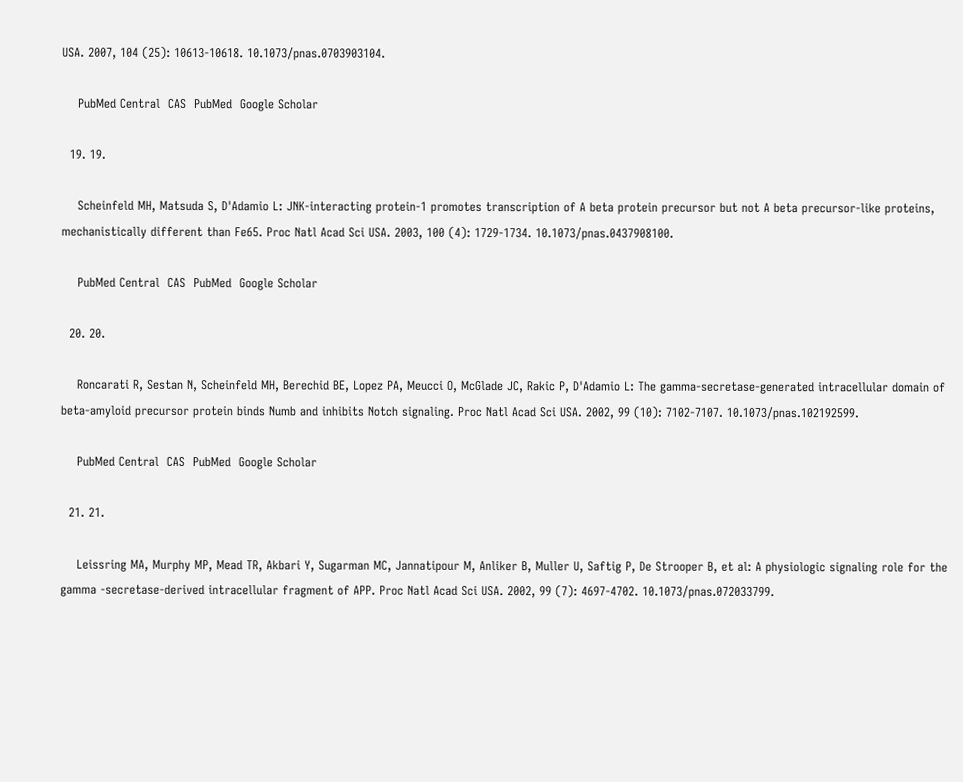USA. 2007, 104 (25): 10613-10618. 10.1073/pnas.0703903104.

    PubMed Central  CAS  PubMed  Google Scholar

  19. 19.

    Scheinfeld MH, Matsuda S, D'Adamio L: JNK-interacting protein-1 promotes transcription of A beta protein precursor but not A beta precursor-like proteins, mechanistically different than Fe65. Proc Natl Acad Sci USA. 2003, 100 (4): 1729-1734. 10.1073/pnas.0437908100.

    PubMed Central  CAS  PubMed  Google Scholar

  20. 20.

    Roncarati R, Sestan N, Scheinfeld MH, Berechid BE, Lopez PA, Meucci O, McGlade JC, Rakic P, D'Adamio L: The gamma-secretase-generated intracellular domain of beta-amyloid precursor protein binds Numb and inhibits Notch signaling. Proc Natl Acad Sci USA. 2002, 99 (10): 7102-7107. 10.1073/pnas.102192599.

    PubMed Central  CAS  PubMed  Google Scholar

  21. 21.

    Leissring MA, Murphy MP, Mead TR, Akbari Y, Sugarman MC, Jannatipour M, Anliker B, Muller U, Saftig P, De Strooper B, et al: A physiologic signaling role for the gamma -secretase-derived intracellular fragment of APP. Proc Natl Acad Sci USA. 2002, 99 (7): 4697-4702. 10.1073/pnas.072033799.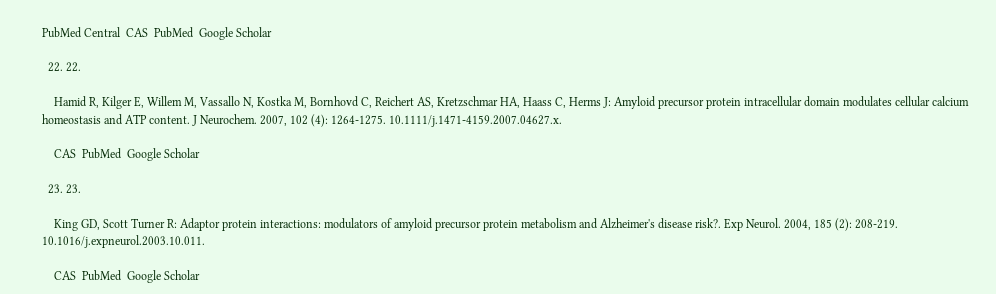PubMed Central  CAS  PubMed  Google Scholar

  22. 22.

    Hamid R, Kilger E, Willem M, Vassallo N, Kostka M, Bornhovd C, Reichert AS, Kretzschmar HA, Haass C, Herms J: Amyloid precursor protein intracellular domain modulates cellular calcium homeostasis and ATP content. J Neurochem. 2007, 102 (4): 1264-1275. 10.1111/j.1471-4159.2007.04627.x.

    CAS  PubMed  Google Scholar

  23. 23.

    King GD, Scott Turner R: Adaptor protein interactions: modulators of amyloid precursor protein metabolism and Alzheimer's disease risk?. Exp Neurol. 2004, 185 (2): 208-219. 10.1016/j.expneurol.2003.10.011.

    CAS  PubMed  Google Scholar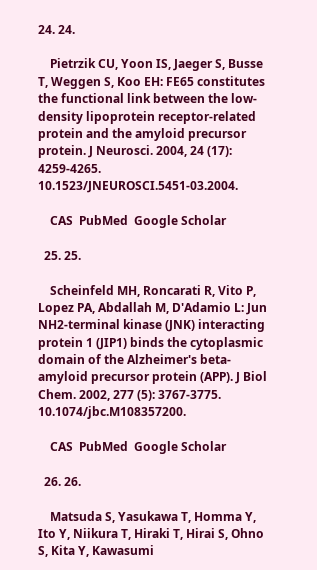24. 24.

    Pietrzik CU, Yoon IS, Jaeger S, Busse T, Weggen S, Koo EH: FE65 constitutes the functional link between the low-density lipoprotein receptor-related protein and the amyloid precursor protein. J Neurosci. 2004, 24 (17): 4259-4265. 10.1523/JNEUROSCI.5451-03.2004.

    CAS  PubMed  Google Scholar

  25. 25.

    Scheinfeld MH, Roncarati R, Vito P, Lopez PA, Abdallah M, D'Adamio L: Jun NH2-terminal kinase (JNK) interacting protein 1 (JIP1) binds the cytoplasmic domain of the Alzheimer's beta-amyloid precursor protein (APP). J Biol Chem. 2002, 277 (5): 3767-3775. 10.1074/jbc.M108357200.

    CAS  PubMed  Google Scholar

  26. 26.

    Matsuda S, Yasukawa T, Homma Y, Ito Y, Niikura T, Hiraki T, Hirai S, Ohno S, Kita Y, Kawasumi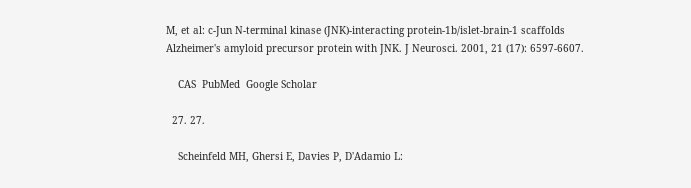M, et al: c-Jun N-terminal kinase (JNK)-interacting protein-1b/islet-brain-1 scaffolds Alzheimer's amyloid precursor protein with JNK. J Neurosci. 2001, 21 (17): 6597-6607.

    CAS  PubMed  Google Scholar

  27. 27.

    Scheinfeld MH, Ghersi E, Davies P, D'Adamio L: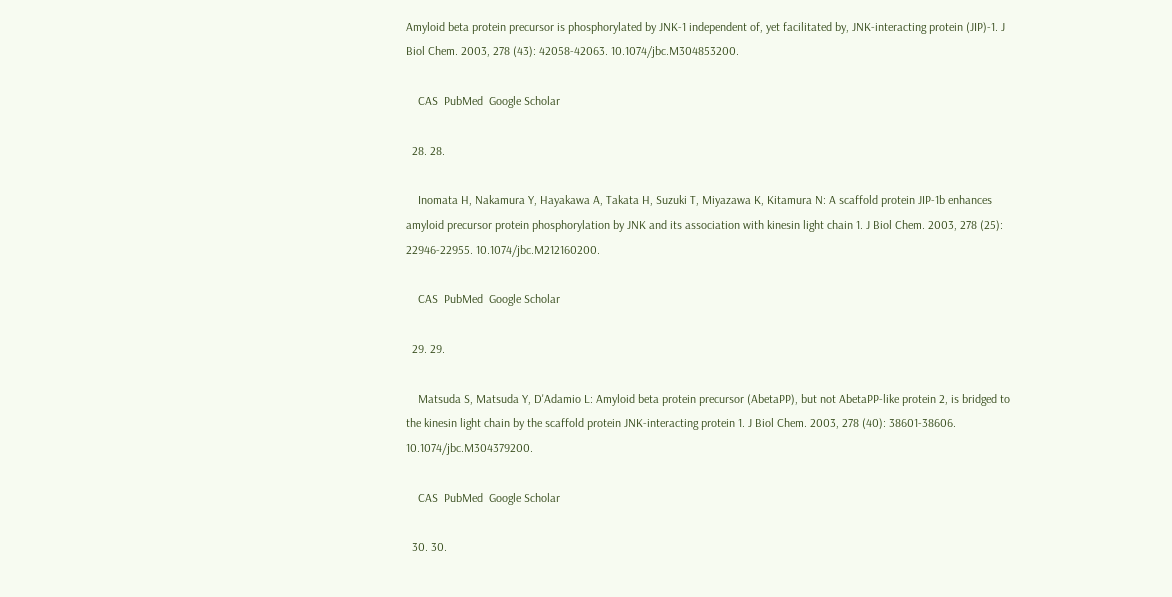Amyloid beta protein precursor is phosphorylated by JNK-1 independent of, yet facilitated by, JNK-interacting protein (JIP)-1. J Biol Chem. 2003, 278 (43): 42058-42063. 10.1074/jbc.M304853200.

    CAS  PubMed  Google Scholar

  28. 28.

    Inomata H, Nakamura Y, Hayakawa A, Takata H, Suzuki T, Miyazawa K, Kitamura N: A scaffold protein JIP-1b enhances amyloid precursor protein phosphorylation by JNK and its association with kinesin light chain 1. J Biol Chem. 2003, 278 (25): 22946-22955. 10.1074/jbc.M212160200.

    CAS  PubMed  Google Scholar

  29. 29.

    Matsuda S, Matsuda Y, D'Adamio L: Amyloid beta protein precursor (AbetaPP), but not AbetaPP-like protein 2, is bridged to the kinesin light chain by the scaffold protein JNK-interacting protein 1. J Biol Chem. 2003, 278 (40): 38601-38606. 10.1074/jbc.M304379200.

    CAS  PubMed  Google Scholar

  30. 30.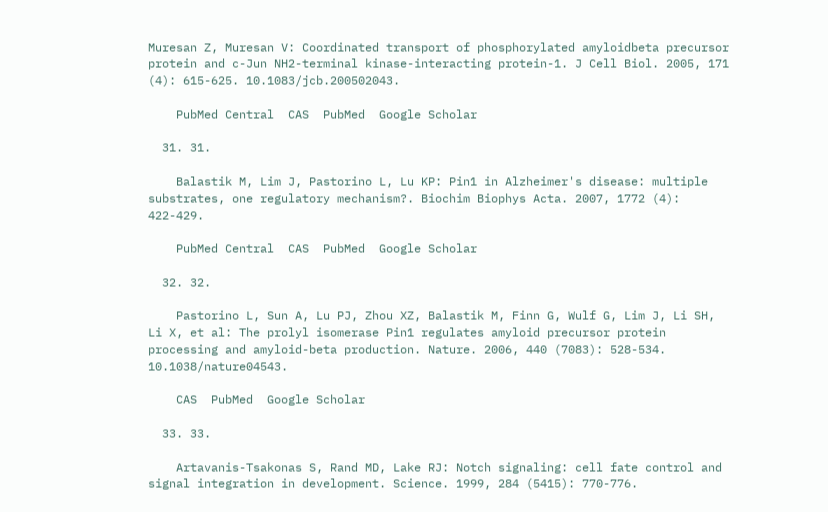Muresan Z, Muresan V: Coordinated transport of phosphorylated amyloidbeta precursor protein and c-Jun NH2-terminal kinase-interacting protein-1. J Cell Biol. 2005, 171 (4): 615-625. 10.1083/jcb.200502043.

    PubMed Central  CAS  PubMed  Google Scholar

  31. 31.

    Balastik M, Lim J, Pastorino L, Lu KP: Pin1 in Alzheimer's disease: multiple substrates, one regulatory mechanism?. Biochim Biophys Acta. 2007, 1772 (4): 422-429.

    PubMed Central  CAS  PubMed  Google Scholar

  32. 32.

    Pastorino L, Sun A, Lu PJ, Zhou XZ, Balastik M, Finn G, Wulf G, Lim J, Li SH, Li X, et al: The prolyl isomerase Pin1 regulates amyloid precursor protein processing and amyloid-beta production. Nature. 2006, 440 (7083): 528-534. 10.1038/nature04543.

    CAS  PubMed  Google Scholar

  33. 33.

    Artavanis-Tsakonas S, Rand MD, Lake RJ: Notch signaling: cell fate control and signal integration in development. Science. 1999, 284 (5415): 770-776.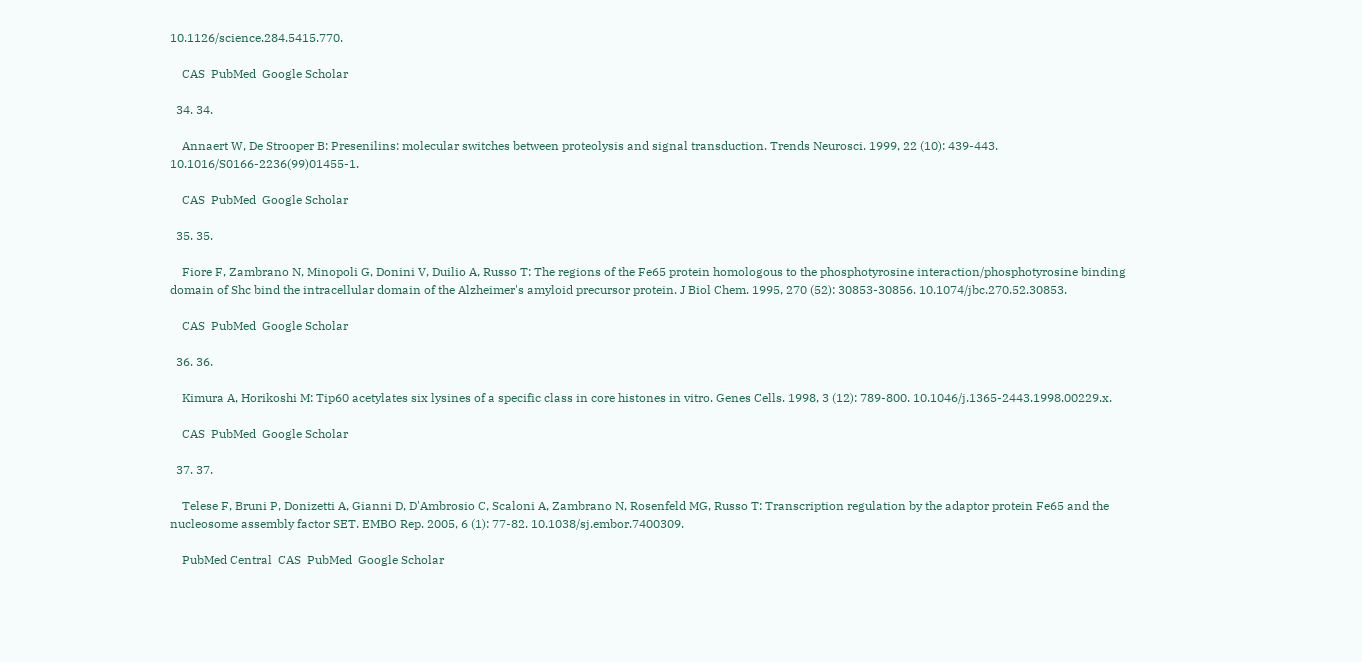10.1126/science.284.5415.770.

    CAS  PubMed  Google Scholar

  34. 34.

    Annaert W, De Strooper B: Presenilins: molecular switches between proteolysis and signal transduction. Trends Neurosci. 1999, 22 (10): 439-443. 10.1016/S0166-2236(99)01455-1.

    CAS  PubMed  Google Scholar

  35. 35.

    Fiore F, Zambrano N, Minopoli G, Donini V, Duilio A, Russo T: The regions of the Fe65 protein homologous to the phosphotyrosine interaction/phosphotyrosine binding domain of Shc bind the intracellular domain of the Alzheimer's amyloid precursor protein. J Biol Chem. 1995, 270 (52): 30853-30856. 10.1074/jbc.270.52.30853.

    CAS  PubMed  Google Scholar

  36. 36.

    Kimura A, Horikoshi M: Tip60 acetylates six lysines of a specific class in core histones in vitro. Genes Cells. 1998, 3 (12): 789-800. 10.1046/j.1365-2443.1998.00229.x.

    CAS  PubMed  Google Scholar

  37. 37.

    Telese F, Bruni P, Donizetti A, Gianni D, D'Ambrosio C, Scaloni A, Zambrano N, Rosenfeld MG, Russo T: Transcription regulation by the adaptor protein Fe65 and the nucleosome assembly factor SET. EMBO Rep. 2005, 6 (1): 77-82. 10.1038/sj.embor.7400309.

    PubMed Central  CAS  PubMed  Google Scholar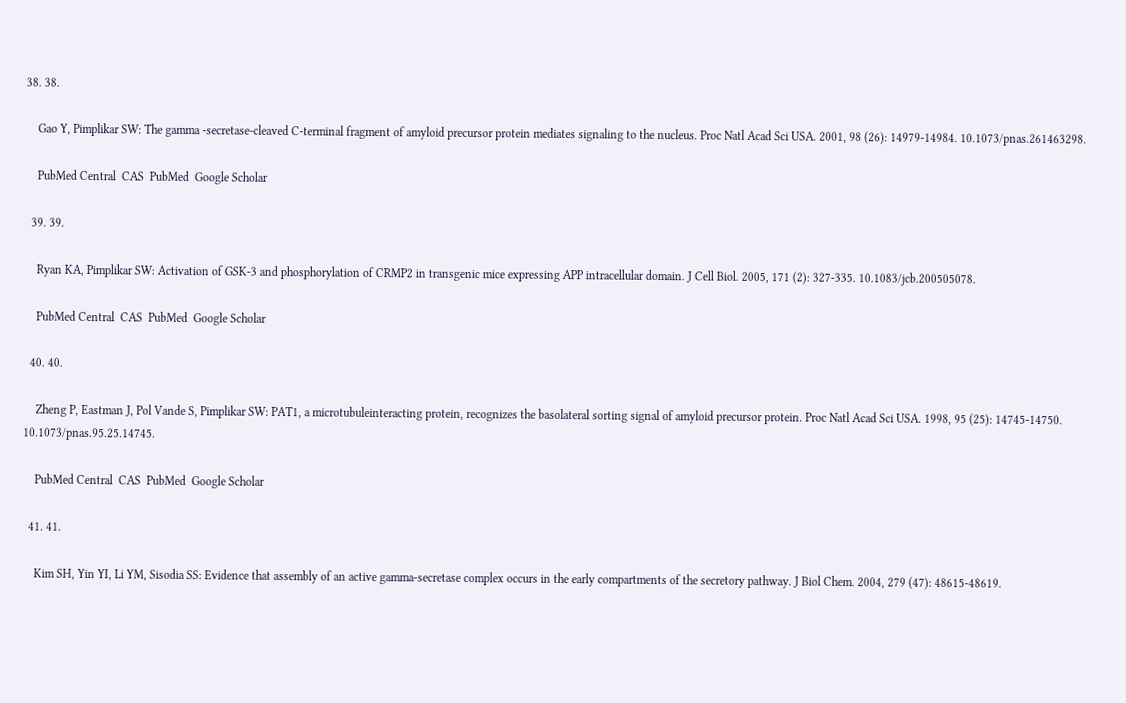38. 38.

    Gao Y, Pimplikar SW: The gamma -secretase-cleaved C-terminal fragment of amyloid precursor protein mediates signaling to the nucleus. Proc Natl Acad Sci USA. 2001, 98 (26): 14979-14984. 10.1073/pnas.261463298.

    PubMed Central  CAS  PubMed  Google Scholar

  39. 39.

    Ryan KA, Pimplikar SW: Activation of GSK-3 and phosphorylation of CRMP2 in transgenic mice expressing APP intracellular domain. J Cell Biol. 2005, 171 (2): 327-335. 10.1083/jcb.200505078.

    PubMed Central  CAS  PubMed  Google Scholar

  40. 40.

    Zheng P, Eastman J, Pol Vande S, Pimplikar SW: PAT1, a microtubuleinteracting protein, recognizes the basolateral sorting signal of amyloid precursor protein. Proc Natl Acad Sci USA. 1998, 95 (25): 14745-14750. 10.1073/pnas.95.25.14745.

    PubMed Central  CAS  PubMed  Google Scholar

  41. 41.

    Kim SH, Yin YI, Li YM, Sisodia SS: Evidence that assembly of an active gamma-secretase complex occurs in the early compartments of the secretory pathway. J Biol Chem. 2004, 279 (47): 48615-48619.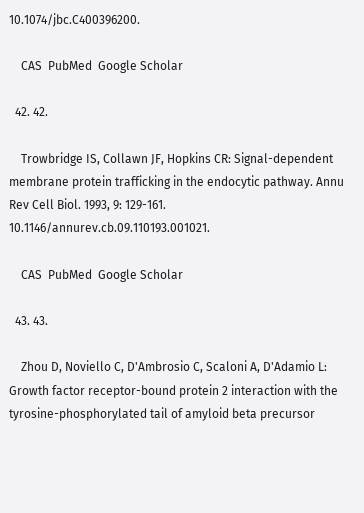10.1074/jbc.C400396200.

    CAS  PubMed  Google Scholar

  42. 42.

    Trowbridge IS, Collawn JF, Hopkins CR: Signal-dependent membrane protein trafficking in the endocytic pathway. Annu Rev Cell Biol. 1993, 9: 129-161. 10.1146/annurev.cb.09.110193.001021.

    CAS  PubMed  Google Scholar

  43. 43.

    Zhou D, Noviello C, D'Ambrosio C, Scaloni A, D'Adamio L: Growth factor receptor-bound protein 2 interaction with the tyrosine-phosphorylated tail of amyloid beta precursor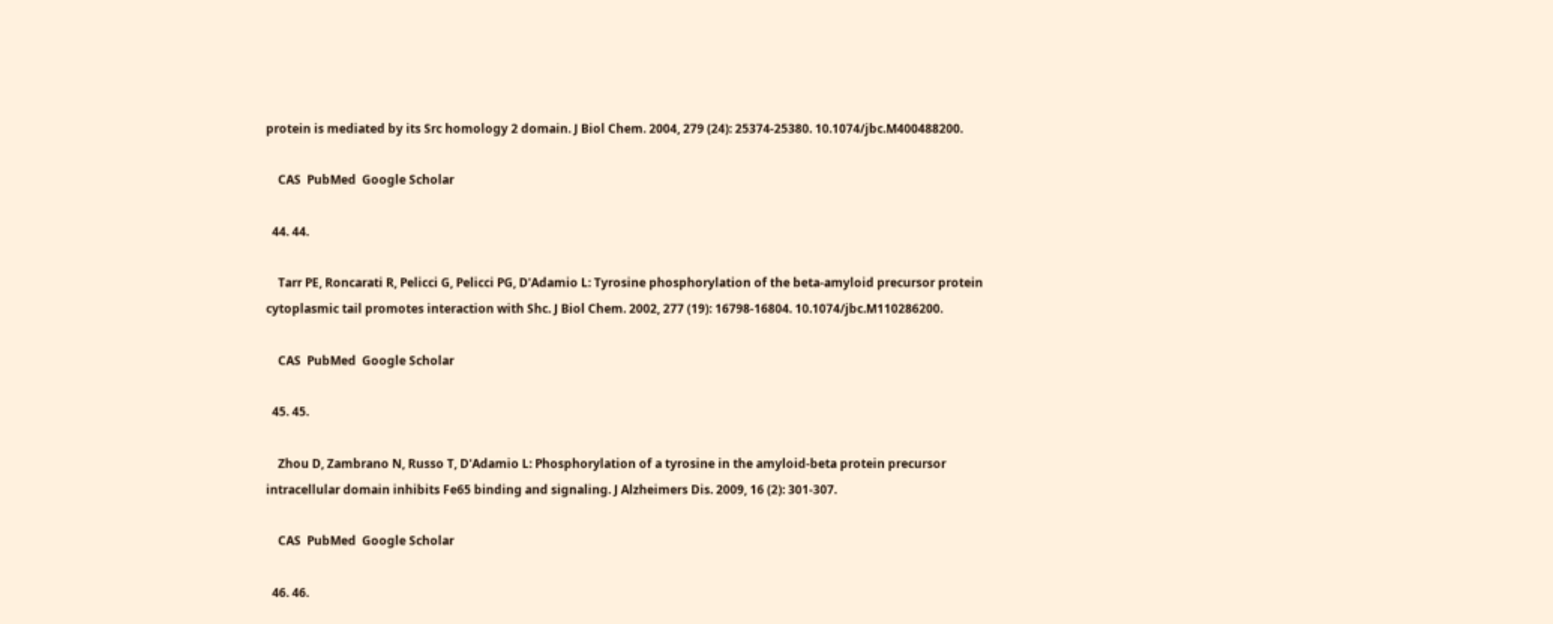protein is mediated by its Src homology 2 domain. J Biol Chem. 2004, 279 (24): 25374-25380. 10.1074/jbc.M400488200.

    CAS  PubMed  Google Scholar

  44. 44.

    Tarr PE, Roncarati R, Pelicci G, Pelicci PG, D'Adamio L: Tyrosine phosphorylation of the beta-amyloid precursor protein cytoplasmic tail promotes interaction with Shc. J Biol Chem. 2002, 277 (19): 16798-16804. 10.1074/jbc.M110286200.

    CAS  PubMed  Google Scholar

  45. 45.

    Zhou D, Zambrano N, Russo T, D'Adamio L: Phosphorylation of a tyrosine in the amyloid-beta protein precursor intracellular domain inhibits Fe65 binding and signaling. J Alzheimers Dis. 2009, 16 (2): 301-307.

    CAS  PubMed  Google Scholar

  46. 46.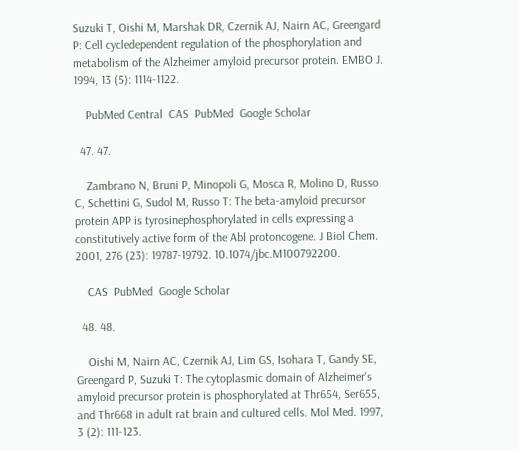Suzuki T, Oishi M, Marshak DR, Czernik AJ, Nairn AC, Greengard P: Cell cycledependent regulation of the phosphorylation and metabolism of the Alzheimer amyloid precursor protein. EMBO J. 1994, 13 (5): 1114-1122.

    PubMed Central  CAS  PubMed  Google Scholar

  47. 47.

    Zambrano N, Bruni P, Minopoli G, Mosca R, Molino D, Russo C, Schettini G, Sudol M, Russo T: The beta-amyloid precursor protein APP is tyrosinephosphorylated in cells expressing a constitutively active form of the Abl protoncogene. J Biol Chem. 2001, 276 (23): 19787-19792. 10.1074/jbc.M100792200.

    CAS  PubMed  Google Scholar

  48. 48.

    Oishi M, Nairn AC, Czernik AJ, Lim GS, Isohara T, Gandy SE, Greengard P, Suzuki T: The cytoplasmic domain of Alzheimer's amyloid precursor protein is phosphorylated at Thr654, Ser655, and Thr668 in adult rat brain and cultured cells. Mol Med. 1997, 3 (2): 111-123.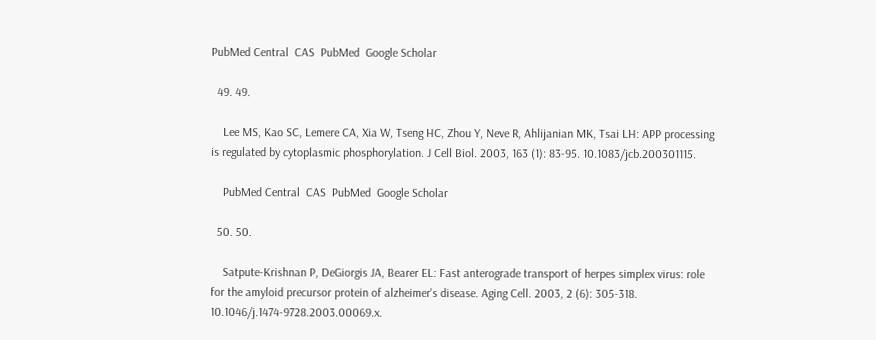PubMed Central  CAS  PubMed  Google Scholar

  49. 49.

    Lee MS, Kao SC, Lemere CA, Xia W, Tseng HC, Zhou Y, Neve R, Ahlijanian MK, Tsai LH: APP processing is regulated by cytoplasmic phosphorylation. J Cell Biol. 2003, 163 (1): 83-95. 10.1083/jcb.200301115.

    PubMed Central  CAS  PubMed  Google Scholar

  50. 50.

    Satpute-Krishnan P, DeGiorgis JA, Bearer EL: Fast anterograde transport of herpes simplex virus: role for the amyloid precursor protein of alzheimer's disease. Aging Cell. 2003, 2 (6): 305-318. 10.1046/j.1474-9728.2003.00069.x.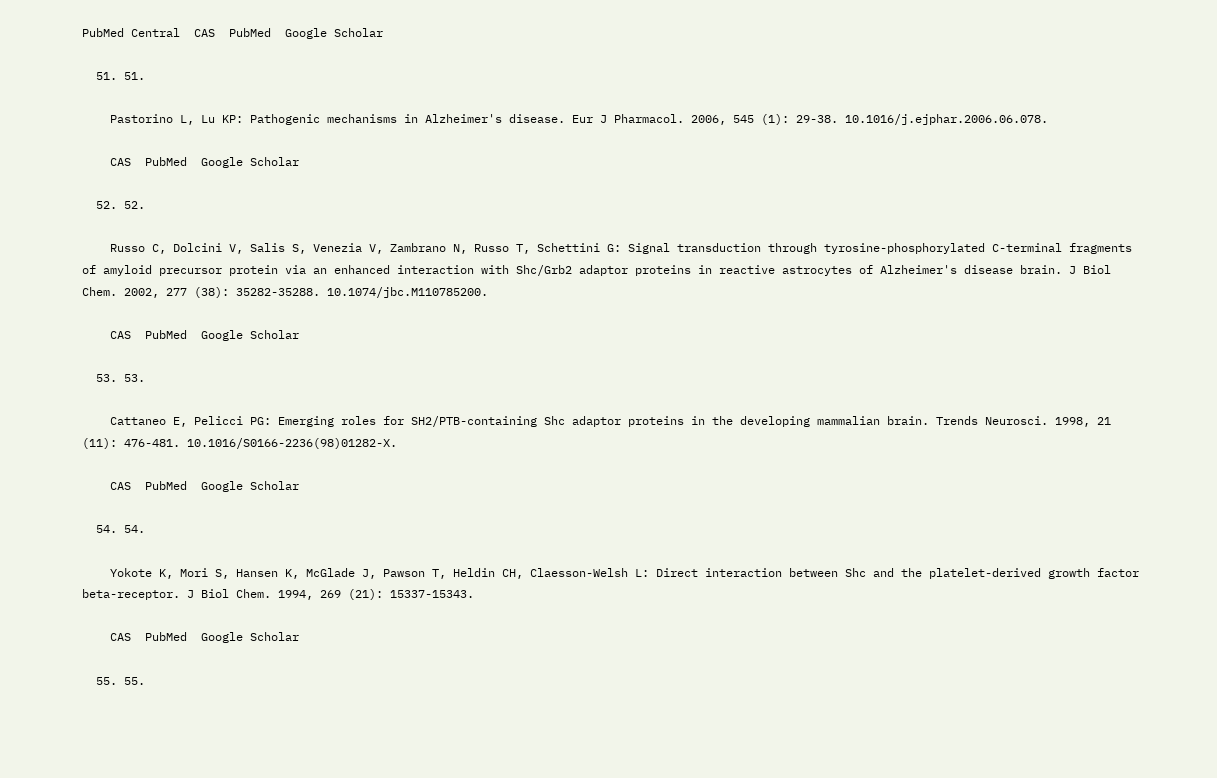PubMed Central  CAS  PubMed  Google Scholar

  51. 51.

    Pastorino L, Lu KP: Pathogenic mechanisms in Alzheimer's disease. Eur J Pharmacol. 2006, 545 (1): 29-38. 10.1016/j.ejphar.2006.06.078.

    CAS  PubMed  Google Scholar

  52. 52.

    Russo C, Dolcini V, Salis S, Venezia V, Zambrano N, Russo T, Schettini G: Signal transduction through tyrosine-phosphorylated C-terminal fragments of amyloid precursor protein via an enhanced interaction with Shc/Grb2 adaptor proteins in reactive astrocytes of Alzheimer's disease brain. J Biol Chem. 2002, 277 (38): 35282-35288. 10.1074/jbc.M110785200.

    CAS  PubMed  Google Scholar

  53. 53.

    Cattaneo E, Pelicci PG: Emerging roles for SH2/PTB-containing Shc adaptor proteins in the developing mammalian brain. Trends Neurosci. 1998, 21 (11): 476-481. 10.1016/S0166-2236(98)01282-X.

    CAS  PubMed  Google Scholar

  54. 54.

    Yokote K, Mori S, Hansen K, McGlade J, Pawson T, Heldin CH, Claesson-Welsh L: Direct interaction between Shc and the platelet-derived growth factor beta-receptor. J Biol Chem. 1994, 269 (21): 15337-15343.

    CAS  PubMed  Google Scholar

  55. 55.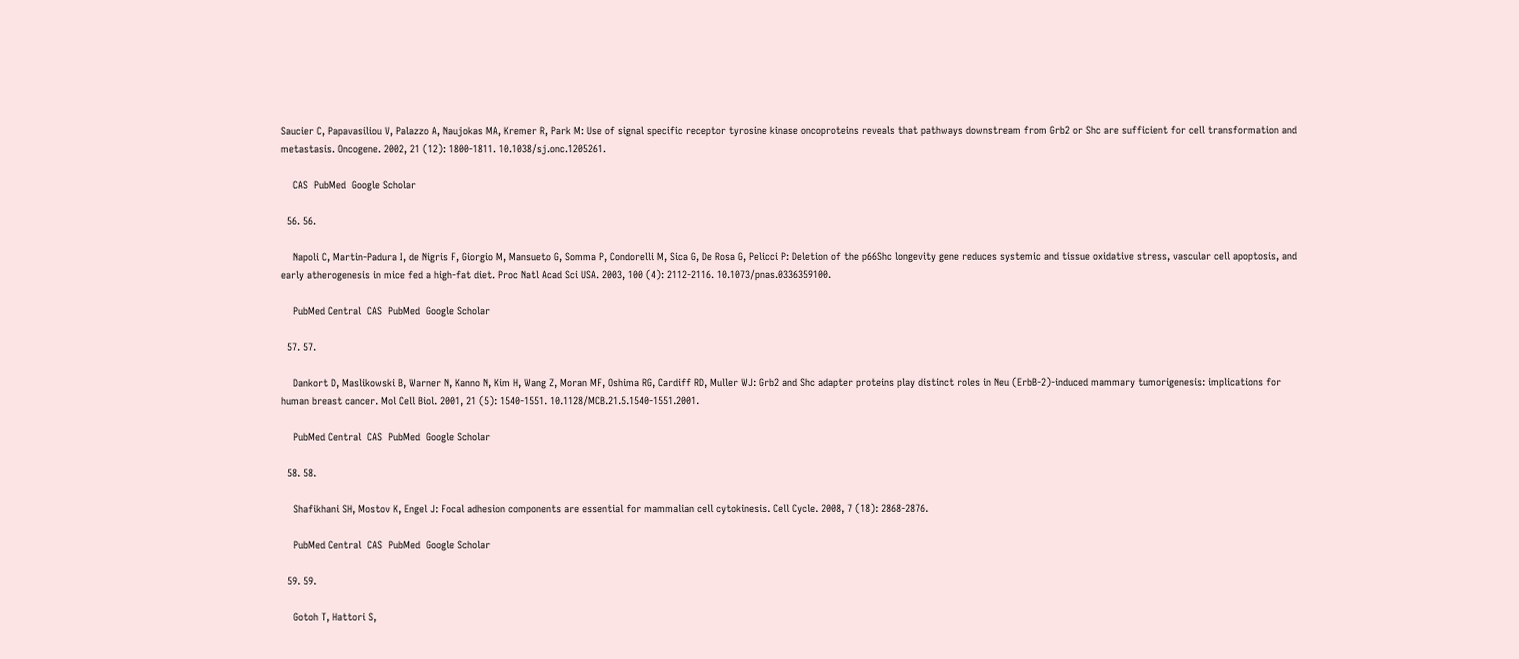Saucier C, Papavasiliou V, Palazzo A, Naujokas MA, Kremer R, Park M: Use of signal specific receptor tyrosine kinase oncoproteins reveals that pathways downstream from Grb2 or Shc are sufficient for cell transformation and metastasis. Oncogene. 2002, 21 (12): 1800-1811. 10.1038/sj.onc.1205261.

    CAS  PubMed  Google Scholar

  56. 56.

    Napoli C, Martin-Padura I, de Nigris F, Giorgio M, Mansueto G, Somma P, Condorelli M, Sica G, De Rosa G, Pelicci P: Deletion of the p66Shc longevity gene reduces systemic and tissue oxidative stress, vascular cell apoptosis, and early atherogenesis in mice fed a high-fat diet. Proc Natl Acad Sci USA. 2003, 100 (4): 2112-2116. 10.1073/pnas.0336359100.

    PubMed Central  CAS  PubMed  Google Scholar

  57. 57.

    Dankort D, Maslikowski B, Warner N, Kanno N, Kim H, Wang Z, Moran MF, Oshima RG, Cardiff RD, Muller WJ: Grb2 and Shc adapter proteins play distinct roles in Neu (ErbB-2)-induced mammary tumorigenesis: implications for human breast cancer. Mol Cell Biol. 2001, 21 (5): 1540-1551. 10.1128/MCB.21.5.1540-1551.2001.

    PubMed Central  CAS  PubMed  Google Scholar

  58. 58.

    Shafikhani SH, Mostov K, Engel J: Focal adhesion components are essential for mammalian cell cytokinesis. Cell Cycle. 2008, 7 (18): 2868-2876.

    PubMed Central  CAS  PubMed  Google Scholar

  59. 59.

    Gotoh T, Hattori S,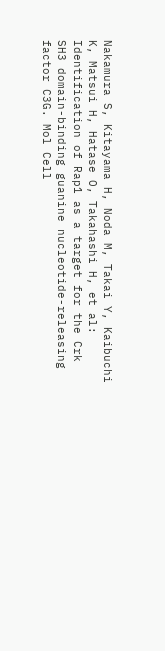Nakamura S, Kitayama H, Noda M, Takai Y, Kaibuchi K, Matsui H, Hatase O, Takahashi H, et al: Identification of Rap1 as a target for the Crk SH3 domain-binding guanine nucleotide-releasing factor C3G. Mol Cell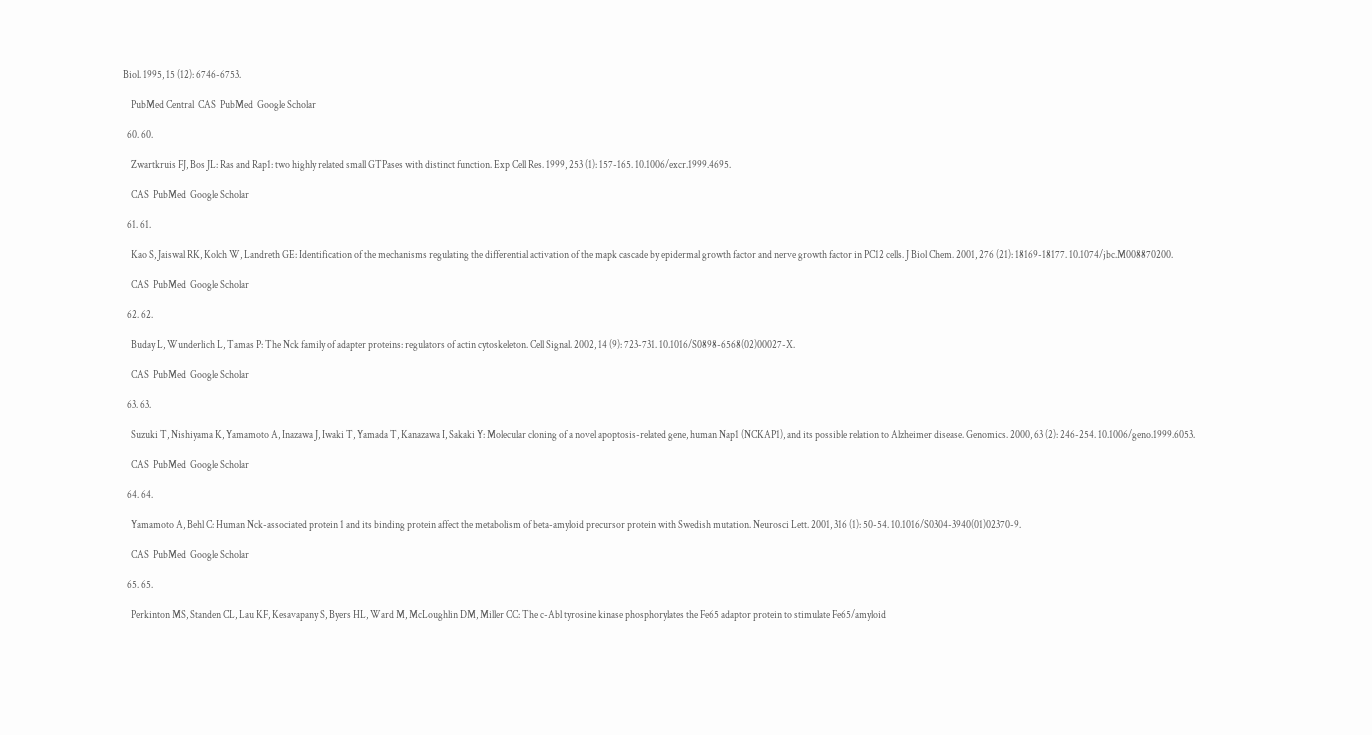Biol. 1995, 15 (12): 6746-6753.

    PubMed Central  CAS  PubMed  Google Scholar

  60. 60.

    Zwartkruis FJ, Bos JL: Ras and Rap1: two highly related small GTPases with distinct function. Exp Cell Res. 1999, 253 (1): 157-165. 10.1006/excr.1999.4695.

    CAS  PubMed  Google Scholar

  61. 61.

    Kao S, Jaiswal RK, Kolch W, Landreth GE: Identification of the mechanisms regulating the differential activation of the mapk cascade by epidermal growth factor and nerve growth factor in PC12 cells. J Biol Chem. 2001, 276 (21): 18169-18177. 10.1074/jbc.M008870200.

    CAS  PubMed  Google Scholar

  62. 62.

    Buday L, Wunderlich L, Tamas P: The Nck family of adapter proteins: regulators of actin cytoskeleton. Cell Signal. 2002, 14 (9): 723-731. 10.1016/S0898-6568(02)00027-X.

    CAS  PubMed  Google Scholar

  63. 63.

    Suzuki T, Nishiyama K, Yamamoto A, Inazawa J, Iwaki T, Yamada T, Kanazawa I, Sakaki Y: Molecular cloning of a novel apoptosis-related gene, human Nap1 (NCKAP1), and its possible relation to Alzheimer disease. Genomics. 2000, 63 (2): 246-254. 10.1006/geno.1999.6053.

    CAS  PubMed  Google Scholar

  64. 64.

    Yamamoto A, Behl C: Human Nck-associated protein 1 and its binding protein affect the metabolism of beta-amyloid precursor protein with Swedish mutation. Neurosci Lett. 2001, 316 (1): 50-54. 10.1016/S0304-3940(01)02370-9.

    CAS  PubMed  Google Scholar

  65. 65.

    Perkinton MS, Standen CL, Lau KF, Kesavapany S, Byers HL, Ward M, McLoughlin DM, Miller CC: The c-Abl tyrosine kinase phosphorylates the Fe65 adaptor protein to stimulate Fe65/amyloid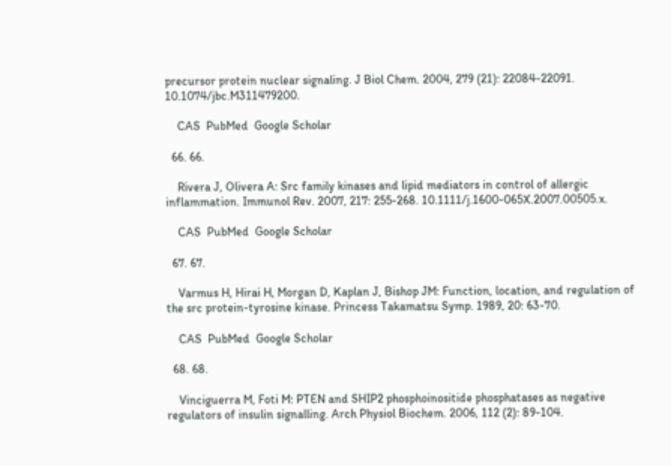precursor protein nuclear signaling. J Biol Chem. 2004, 279 (21): 22084-22091. 10.1074/jbc.M311479200.

    CAS  PubMed  Google Scholar

  66. 66.

    Rivera J, Olivera A: Src family kinases and lipid mediators in control of allergic inflammation. Immunol Rev. 2007, 217: 255-268. 10.1111/j.1600-065X.2007.00505.x.

    CAS  PubMed  Google Scholar

  67. 67.

    Varmus H, Hirai H, Morgan D, Kaplan J, Bishop JM: Function, location, and regulation of the src protein-tyrosine kinase. Princess Takamatsu Symp. 1989, 20: 63-70.

    CAS  PubMed  Google Scholar

  68. 68.

    Vinciguerra M, Foti M: PTEN and SHIP2 phosphoinositide phosphatases as negative regulators of insulin signalling. Arch Physiol Biochem. 2006, 112 (2): 89-104.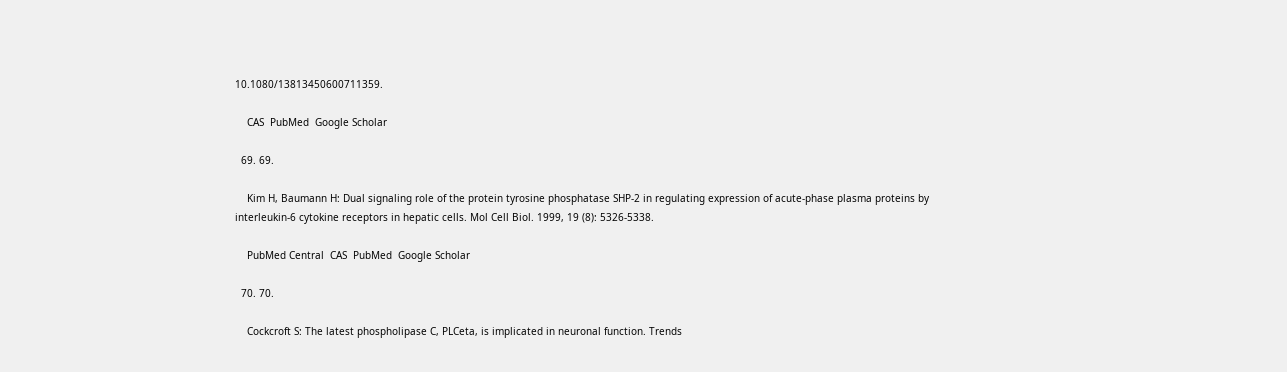10.1080/13813450600711359.

    CAS  PubMed  Google Scholar

  69. 69.

    Kim H, Baumann H: Dual signaling role of the protein tyrosine phosphatase SHP-2 in regulating expression of acute-phase plasma proteins by interleukin-6 cytokine receptors in hepatic cells. Mol Cell Biol. 1999, 19 (8): 5326-5338.

    PubMed Central  CAS  PubMed  Google Scholar

  70. 70.

    Cockcroft S: The latest phospholipase C, PLCeta, is implicated in neuronal function. Trends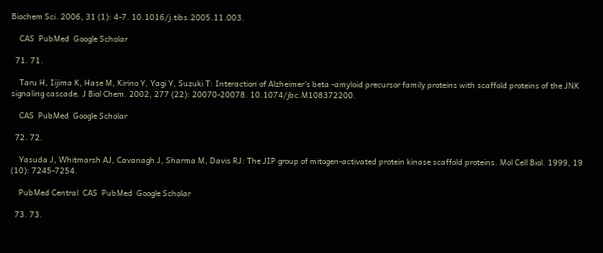Biochem Sci. 2006, 31 (1): 4-7. 10.1016/j.tibs.2005.11.003.

    CAS  PubMed  Google Scholar

  71. 71.

    Taru H, Iijima K, Hase M, Kirino Y, Yagi Y, Suzuki T: Interaction of Alzheimer's beta -amyloid precursor family proteins with scaffold proteins of the JNK signaling cascade. J Biol Chem. 2002, 277 (22): 20070-20078. 10.1074/jbc.M108372200.

    CAS  PubMed  Google Scholar

  72. 72.

    Yasuda J, Whitmarsh AJ, Cavanagh J, Sharma M, Davis RJ: The JIP group of mitogen-activated protein kinase scaffold proteins. Mol Cell Biol. 1999, 19 (10): 7245-7254.

    PubMed Central  CAS  PubMed  Google Scholar

  73. 73.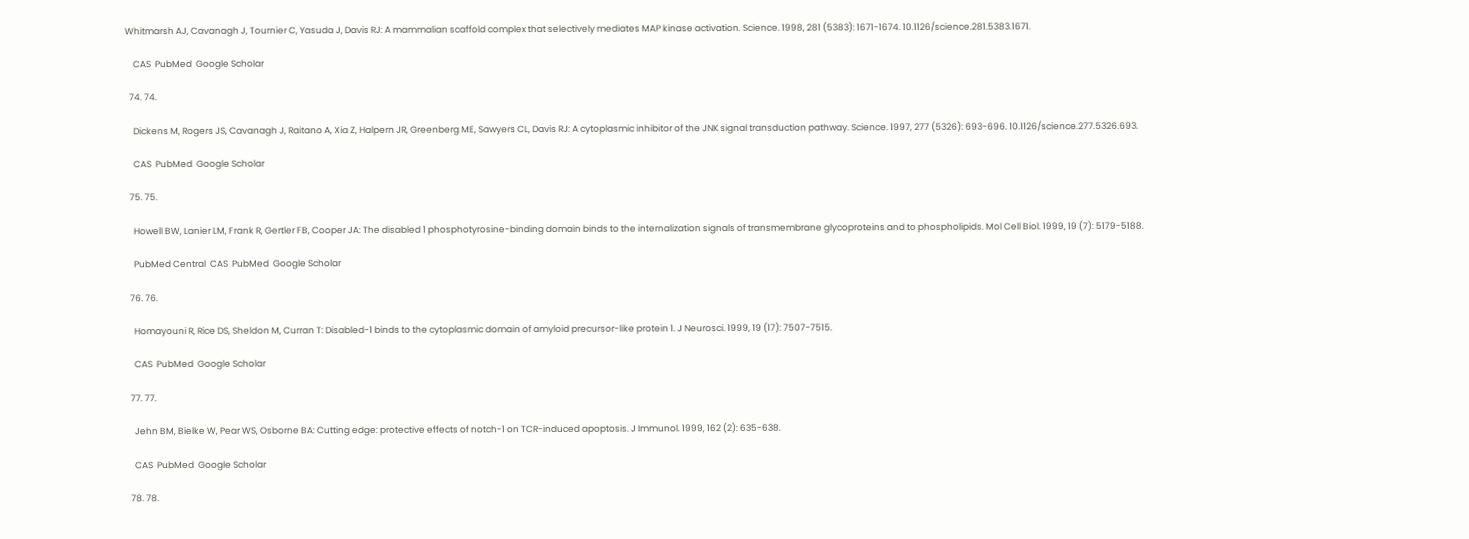Whitmarsh AJ, Cavanagh J, Tournier C, Yasuda J, Davis RJ: A mammalian scaffold complex that selectively mediates MAP kinase activation. Science. 1998, 281 (5383): 1671-1674. 10.1126/science.281.5383.1671.

    CAS  PubMed  Google Scholar

  74. 74.

    Dickens M, Rogers JS, Cavanagh J, Raitano A, Xia Z, Halpern JR, Greenberg ME, Sawyers CL, Davis RJ: A cytoplasmic inhibitor of the JNK signal transduction pathway. Science. 1997, 277 (5326): 693-696. 10.1126/science.277.5326.693.

    CAS  PubMed  Google Scholar

  75. 75.

    Howell BW, Lanier LM, Frank R, Gertler FB, Cooper JA: The disabled 1 phosphotyrosine-binding domain binds to the internalization signals of transmembrane glycoproteins and to phospholipids. Mol Cell Biol. 1999, 19 (7): 5179-5188.

    PubMed Central  CAS  PubMed  Google Scholar

  76. 76.

    Homayouni R, Rice DS, Sheldon M, Curran T: Disabled-1 binds to the cytoplasmic domain of amyloid precursor-like protein 1. J Neurosci. 1999, 19 (17): 7507-7515.

    CAS  PubMed  Google Scholar

  77. 77.

    Jehn BM, Bielke W, Pear WS, Osborne BA: Cutting edge: protective effects of notch-1 on TCR-induced apoptosis. J Immunol. 1999, 162 (2): 635-638.

    CAS  PubMed  Google Scholar

  78. 78.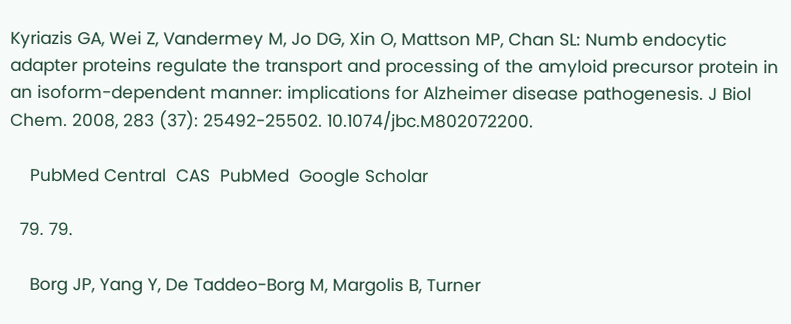Kyriazis GA, Wei Z, Vandermey M, Jo DG, Xin O, Mattson MP, Chan SL: Numb endocytic adapter proteins regulate the transport and processing of the amyloid precursor protein in an isoform-dependent manner: implications for Alzheimer disease pathogenesis. J Biol Chem. 2008, 283 (37): 25492-25502. 10.1074/jbc.M802072200.

    PubMed Central  CAS  PubMed  Google Scholar

  79. 79.

    Borg JP, Yang Y, De Taddeo-Borg M, Margolis B, Turner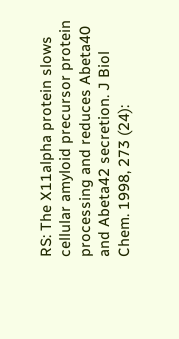RS: The X11alpha protein slows cellular amyloid precursor protein processing and reduces Abeta40 and Abeta42 secretion. J Biol Chem. 1998, 273 (24):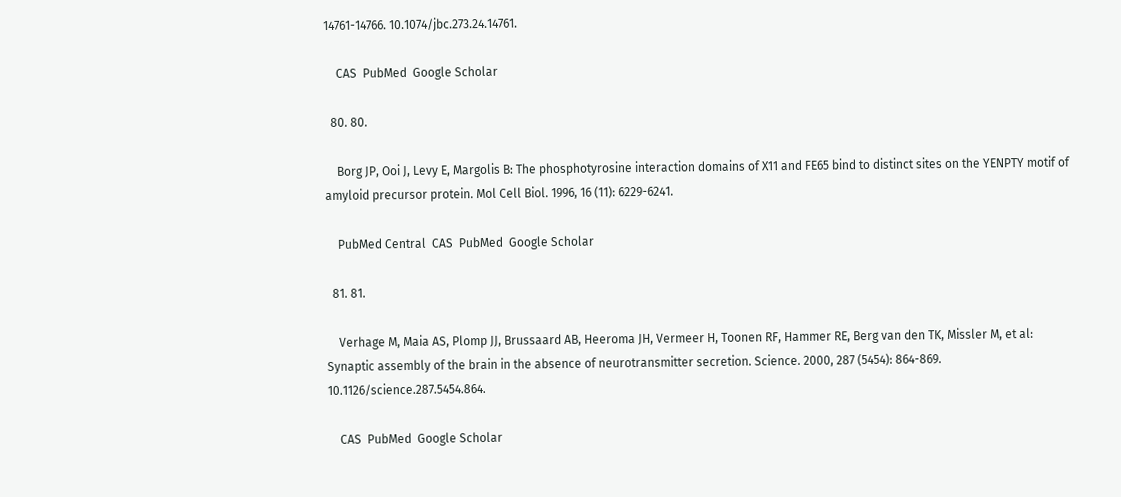14761-14766. 10.1074/jbc.273.24.14761.

    CAS  PubMed  Google Scholar

  80. 80.

    Borg JP, Ooi J, Levy E, Margolis B: The phosphotyrosine interaction domains of X11 and FE65 bind to distinct sites on the YENPTY motif of amyloid precursor protein. Mol Cell Biol. 1996, 16 (11): 6229-6241.

    PubMed Central  CAS  PubMed  Google Scholar

  81. 81.

    Verhage M, Maia AS, Plomp JJ, Brussaard AB, Heeroma JH, Vermeer H, Toonen RF, Hammer RE, Berg van den TK, Missler M, et al: Synaptic assembly of the brain in the absence of neurotransmitter secretion. Science. 2000, 287 (5454): 864-869. 10.1126/science.287.5454.864.

    CAS  PubMed  Google Scholar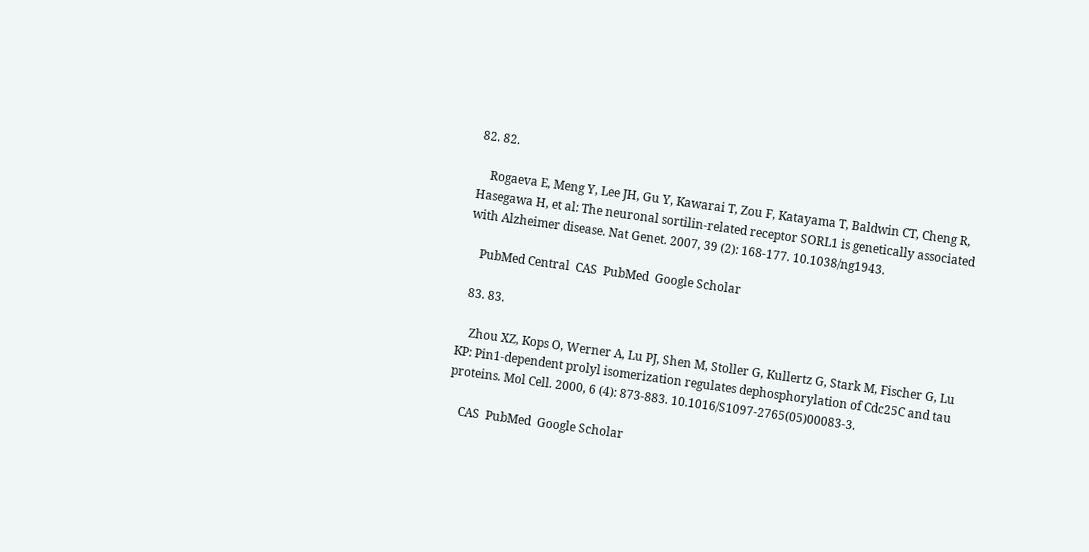82. 82.

    Rogaeva E, Meng Y, Lee JH, Gu Y, Kawarai T, Zou F, Katayama T, Baldwin CT, Cheng R, Hasegawa H, et al: The neuronal sortilin-related receptor SORL1 is genetically associated with Alzheimer disease. Nat Genet. 2007, 39 (2): 168-177. 10.1038/ng1943.

    PubMed Central  CAS  PubMed  Google Scholar

  83. 83.

    Zhou XZ, Kops O, Werner A, Lu PJ, Shen M, Stoller G, Kullertz G, Stark M, Fischer G, Lu KP: Pin1-dependent prolyl isomerization regulates dephosphorylation of Cdc25C and tau proteins. Mol Cell. 2000, 6 (4): 873-883. 10.1016/S1097-2765(05)00083-3.

    CAS  PubMed  Google Scholar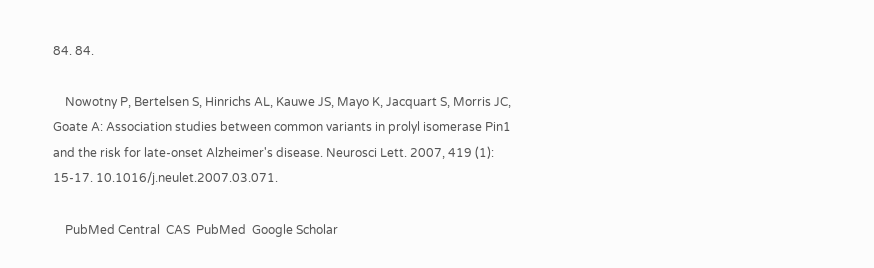84. 84.

    Nowotny P, Bertelsen S, Hinrichs AL, Kauwe JS, Mayo K, Jacquart S, Morris JC, Goate A: Association studies between common variants in prolyl isomerase Pin1 and the risk for late-onset Alzheimer's disease. Neurosci Lett. 2007, 419 (1): 15-17. 10.1016/j.neulet.2007.03.071.

    PubMed Central  CAS  PubMed  Google Scholar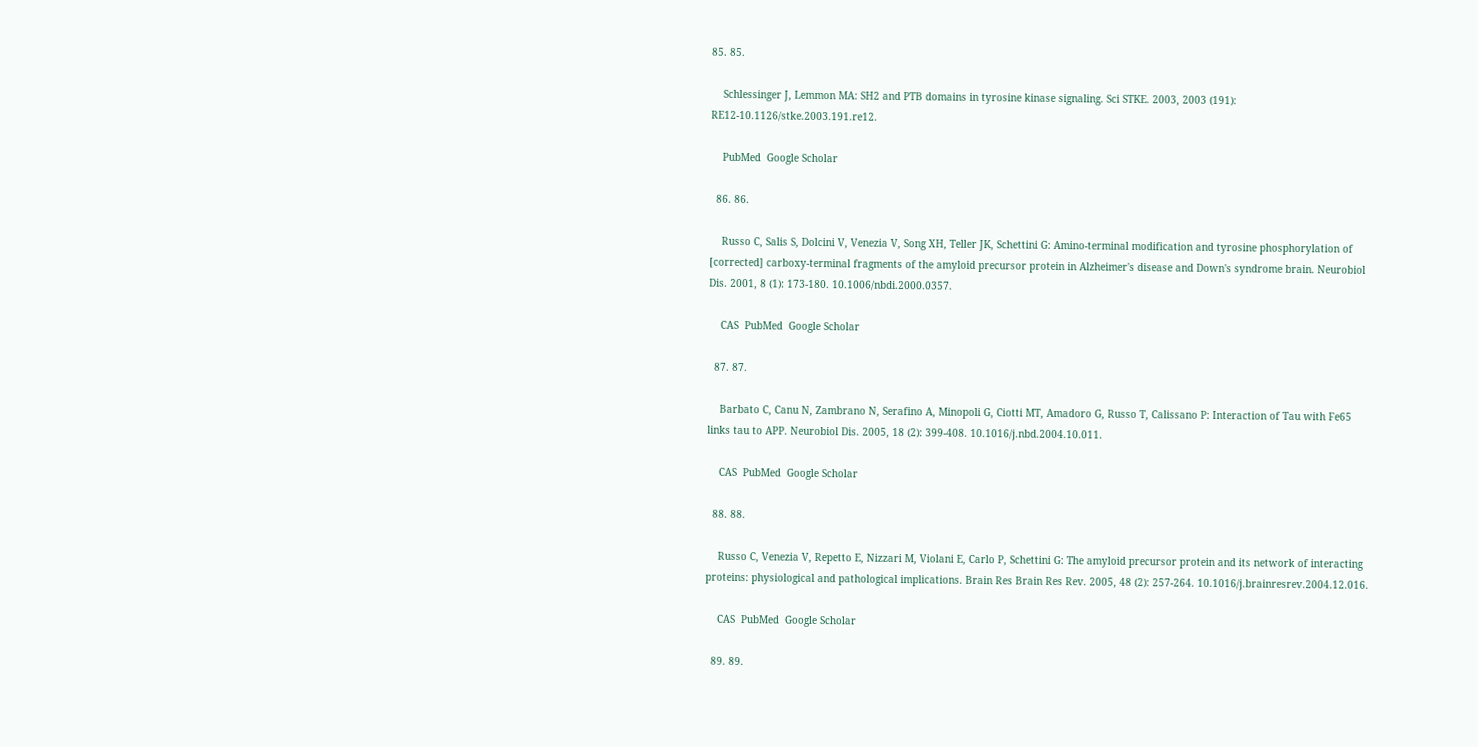85. 85.

    Schlessinger J, Lemmon MA: SH2 and PTB domains in tyrosine kinase signaling. Sci STKE. 2003, 2003 (191): RE12-10.1126/stke.2003.191.re12.

    PubMed  Google Scholar

  86. 86.

    Russo C, Salis S, Dolcini V, Venezia V, Song XH, Teller JK, Schettini G: Amino-terminal modification and tyrosine phosphorylation of [corrected] carboxy-terminal fragments of the amyloid precursor protein in Alzheimer's disease and Down's syndrome brain. Neurobiol Dis. 2001, 8 (1): 173-180. 10.1006/nbdi.2000.0357.

    CAS  PubMed  Google Scholar

  87. 87.

    Barbato C, Canu N, Zambrano N, Serafino A, Minopoli G, Ciotti MT, Amadoro G, Russo T, Calissano P: Interaction of Tau with Fe65 links tau to APP. Neurobiol Dis. 2005, 18 (2): 399-408. 10.1016/j.nbd.2004.10.011.

    CAS  PubMed  Google Scholar

  88. 88.

    Russo C, Venezia V, Repetto E, Nizzari M, Violani E, Carlo P, Schettini G: The amyloid precursor protein and its network of interacting proteins: physiological and pathological implications. Brain Res Brain Res Rev. 2005, 48 (2): 257-264. 10.1016/j.brainresrev.2004.12.016.

    CAS  PubMed  Google Scholar

  89. 89.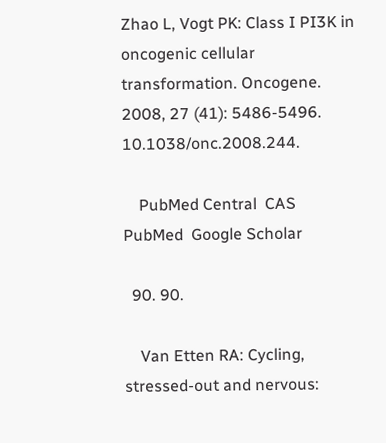Zhao L, Vogt PK: Class I PI3K in oncogenic cellular transformation. Oncogene. 2008, 27 (41): 5486-5496. 10.1038/onc.2008.244.

    PubMed Central  CAS  PubMed  Google Scholar

  90. 90.

    Van Etten RA: Cycling, stressed-out and nervous: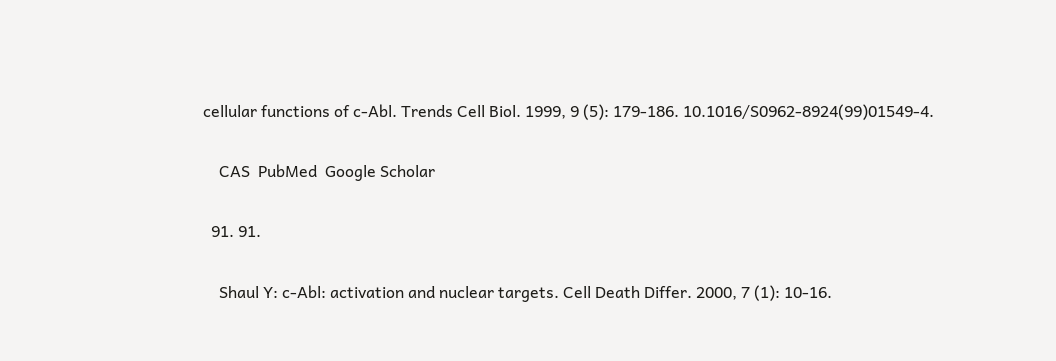cellular functions of c-Abl. Trends Cell Biol. 1999, 9 (5): 179-186. 10.1016/S0962-8924(99)01549-4.

    CAS  PubMed  Google Scholar

  91. 91.

    Shaul Y: c-Abl: activation and nuclear targets. Cell Death Differ. 2000, 7 (1): 10-16.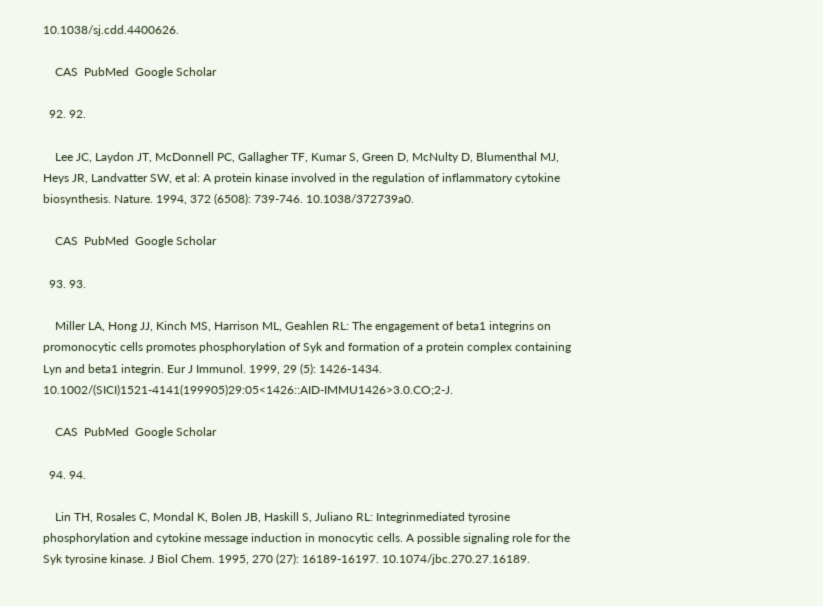10.1038/sj.cdd.4400626.

    CAS  PubMed  Google Scholar

  92. 92.

    Lee JC, Laydon JT, McDonnell PC, Gallagher TF, Kumar S, Green D, McNulty D, Blumenthal MJ, Heys JR, Landvatter SW, et al: A protein kinase involved in the regulation of inflammatory cytokine biosynthesis. Nature. 1994, 372 (6508): 739-746. 10.1038/372739a0.

    CAS  PubMed  Google Scholar

  93. 93.

    Miller LA, Hong JJ, Kinch MS, Harrison ML, Geahlen RL: The engagement of beta1 integrins on promonocytic cells promotes phosphorylation of Syk and formation of a protein complex containing Lyn and beta1 integrin. Eur J Immunol. 1999, 29 (5): 1426-1434. 10.1002/(SICI)1521-4141(199905)29:05<1426::AID-IMMU1426>3.0.CO;2-J.

    CAS  PubMed  Google Scholar

  94. 94.

    Lin TH, Rosales C, Mondal K, Bolen JB, Haskill S, Juliano RL: Integrinmediated tyrosine phosphorylation and cytokine message induction in monocytic cells. A possible signaling role for the Syk tyrosine kinase. J Biol Chem. 1995, 270 (27): 16189-16197. 10.1074/jbc.270.27.16189.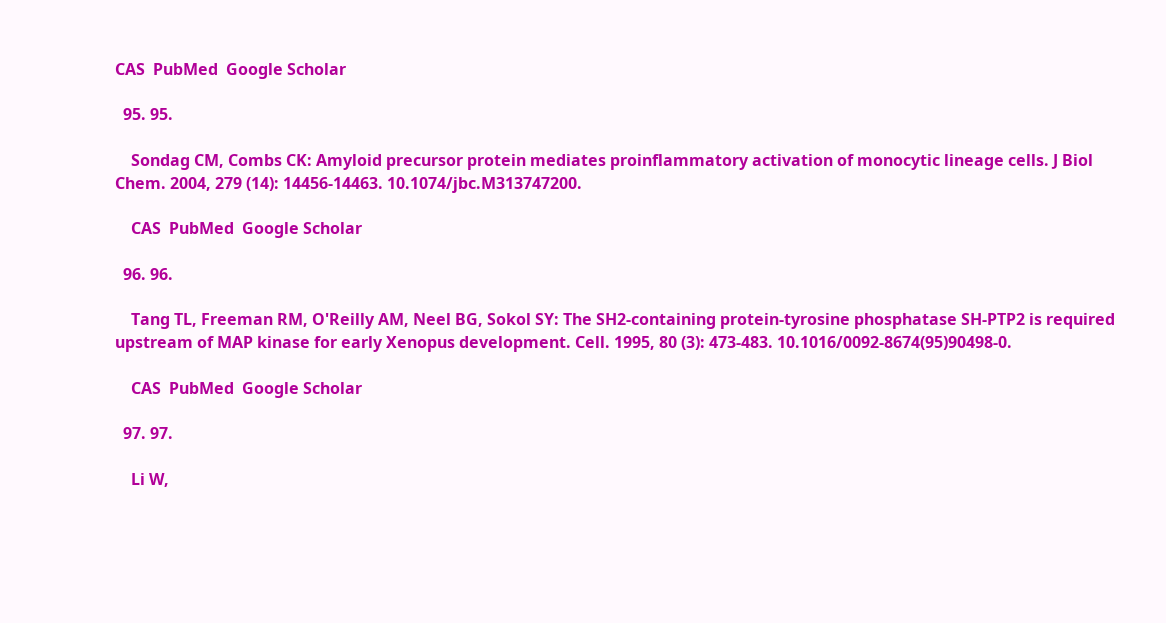CAS  PubMed  Google Scholar

  95. 95.

    Sondag CM, Combs CK: Amyloid precursor protein mediates proinflammatory activation of monocytic lineage cells. J Biol Chem. 2004, 279 (14): 14456-14463. 10.1074/jbc.M313747200.

    CAS  PubMed  Google Scholar

  96. 96.

    Tang TL, Freeman RM, O'Reilly AM, Neel BG, Sokol SY: The SH2-containing protein-tyrosine phosphatase SH-PTP2 is required upstream of MAP kinase for early Xenopus development. Cell. 1995, 80 (3): 473-483. 10.1016/0092-8674(95)90498-0.

    CAS  PubMed  Google Scholar

  97. 97.

    Li W,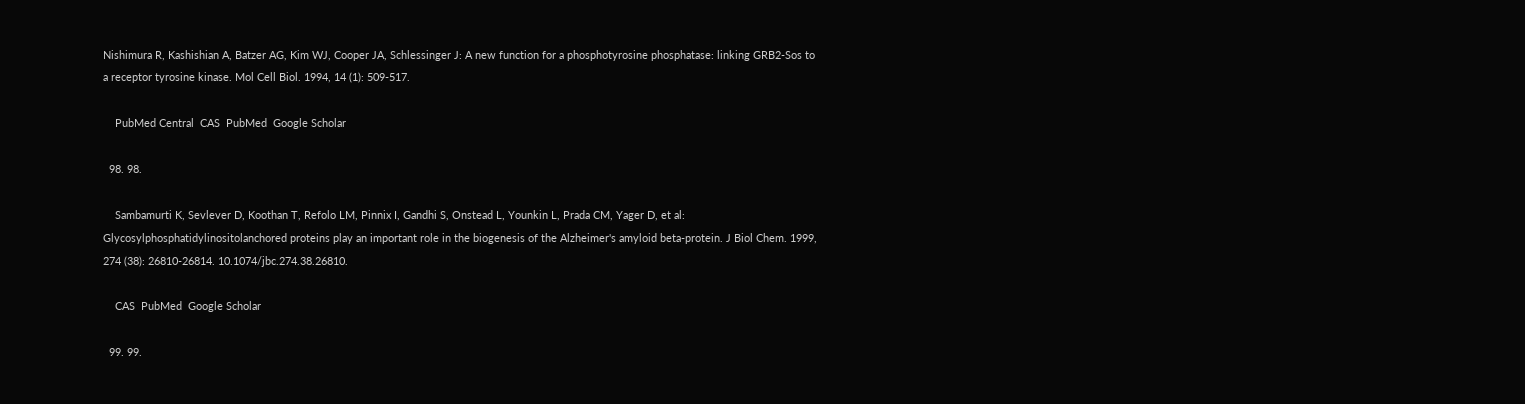Nishimura R, Kashishian A, Batzer AG, Kim WJ, Cooper JA, Schlessinger J: A new function for a phosphotyrosine phosphatase: linking GRB2-Sos to a receptor tyrosine kinase. Mol Cell Biol. 1994, 14 (1): 509-517.

    PubMed Central  CAS  PubMed  Google Scholar

  98. 98.

    Sambamurti K, Sevlever D, Koothan T, Refolo LM, Pinnix I, Gandhi S, Onstead L, Younkin L, Prada CM, Yager D, et al: Glycosylphosphatidylinositolanchored proteins play an important role in the biogenesis of the Alzheimer's amyloid beta-protein. J Biol Chem. 1999, 274 (38): 26810-26814. 10.1074/jbc.274.38.26810.

    CAS  PubMed  Google Scholar

  99. 99.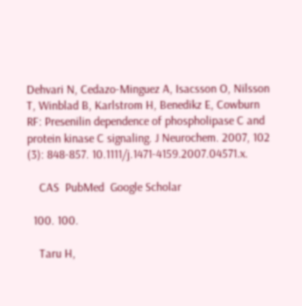Dehvari N, Cedazo-Minguez A, Isacsson O, Nilsson T, Winblad B, Karlstrom H, Benedikz E, Cowburn RF: Presenilin dependence of phospholipase C and protein kinase C signaling. J Neurochem. 2007, 102 (3): 848-857. 10.1111/j.1471-4159.2007.04571.x.

    CAS  PubMed  Google Scholar

  100. 100.

    Taru H,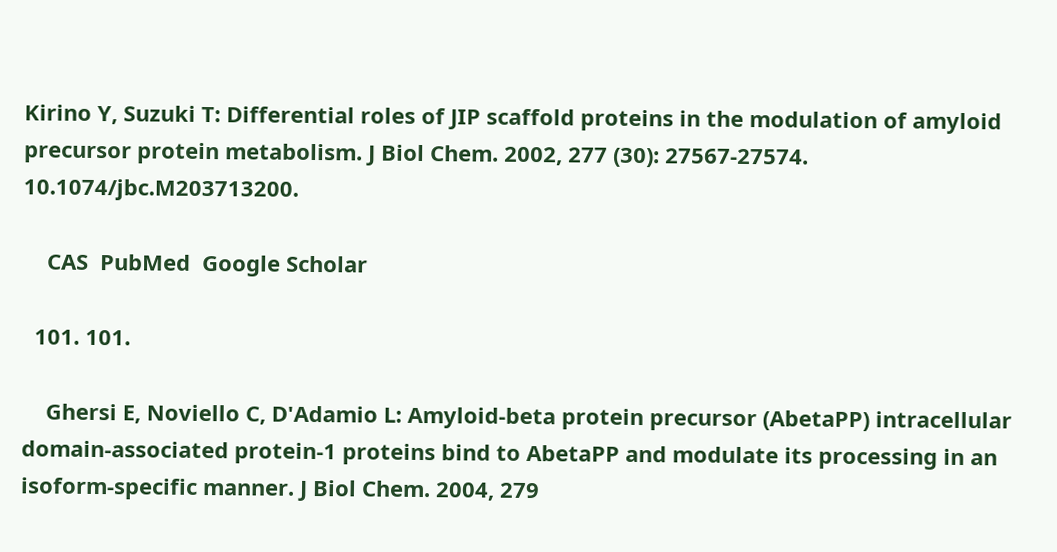Kirino Y, Suzuki T: Differential roles of JIP scaffold proteins in the modulation of amyloid precursor protein metabolism. J Biol Chem. 2002, 277 (30): 27567-27574. 10.1074/jbc.M203713200.

    CAS  PubMed  Google Scholar

  101. 101.

    Ghersi E, Noviello C, D'Adamio L: Amyloid-beta protein precursor (AbetaPP) intracellular domain-associated protein-1 proteins bind to AbetaPP and modulate its processing in an isoform-specific manner. J Biol Chem. 2004, 279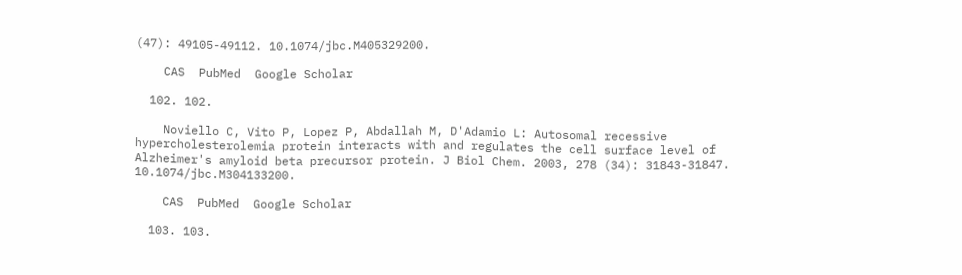(47): 49105-49112. 10.1074/jbc.M405329200.

    CAS  PubMed  Google Scholar

  102. 102.

    Noviello C, Vito P, Lopez P, Abdallah M, D'Adamio L: Autosomal recessive hypercholesterolemia protein interacts with and regulates the cell surface level of Alzheimer's amyloid beta precursor protein. J Biol Chem. 2003, 278 (34): 31843-31847. 10.1074/jbc.M304133200.

    CAS  PubMed  Google Scholar

  103. 103.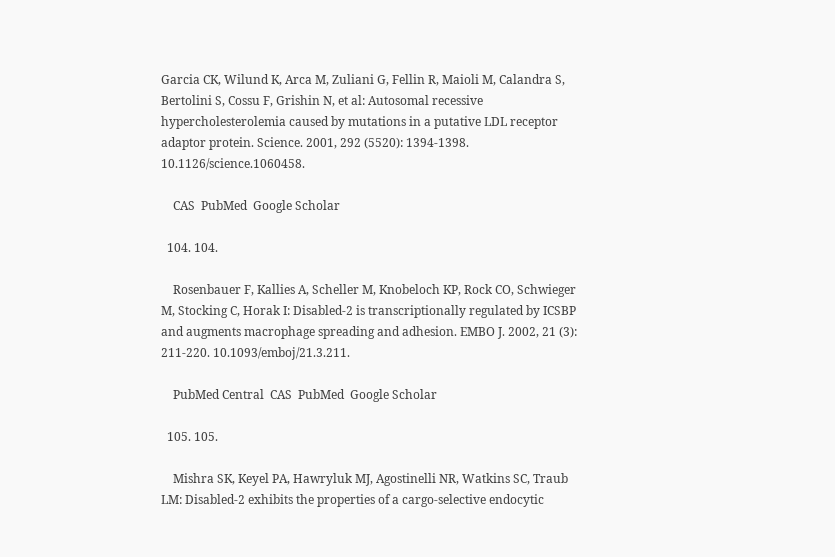Garcia CK, Wilund K, Arca M, Zuliani G, Fellin R, Maioli M, Calandra S, Bertolini S, Cossu F, Grishin N, et al: Autosomal recessive hypercholesterolemia caused by mutations in a putative LDL receptor adaptor protein. Science. 2001, 292 (5520): 1394-1398. 10.1126/science.1060458.

    CAS  PubMed  Google Scholar

  104. 104.

    Rosenbauer F, Kallies A, Scheller M, Knobeloch KP, Rock CO, Schwieger M, Stocking C, Horak I: Disabled-2 is transcriptionally regulated by ICSBP and augments macrophage spreading and adhesion. EMBO J. 2002, 21 (3): 211-220. 10.1093/emboj/21.3.211.

    PubMed Central  CAS  PubMed  Google Scholar

  105. 105.

    Mishra SK, Keyel PA, Hawryluk MJ, Agostinelli NR, Watkins SC, Traub LM: Disabled-2 exhibits the properties of a cargo-selective endocytic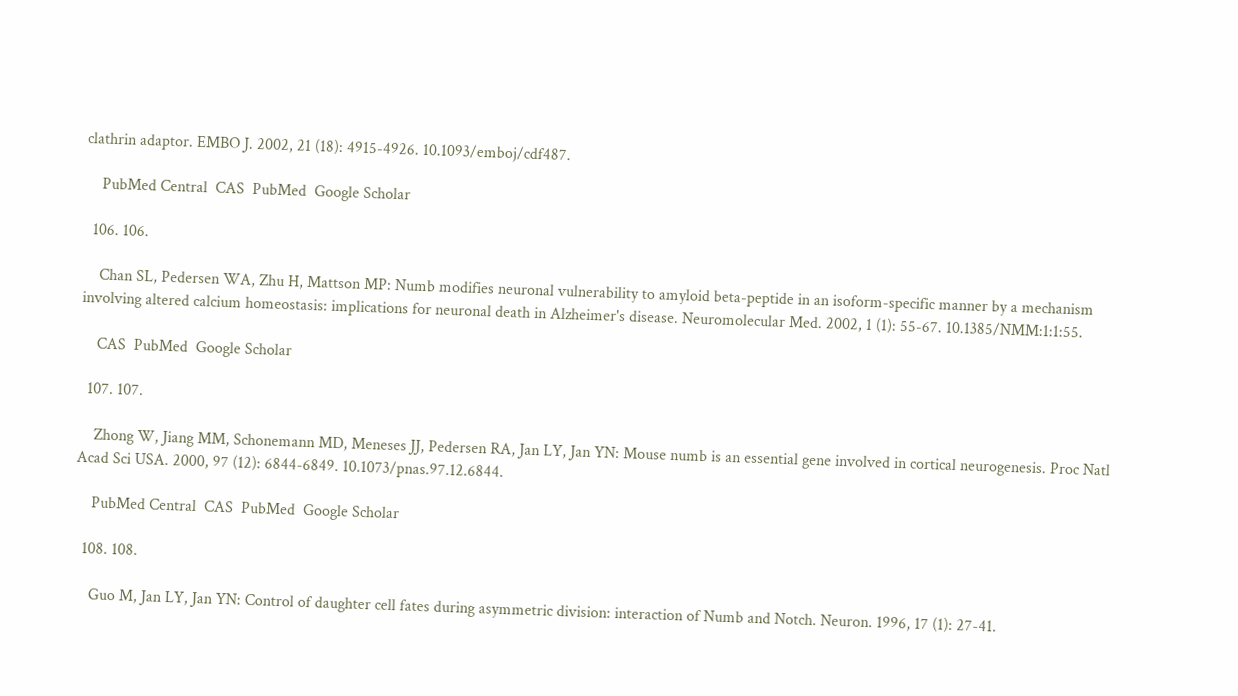clathrin adaptor. EMBO J. 2002, 21 (18): 4915-4926. 10.1093/emboj/cdf487.

    PubMed Central  CAS  PubMed  Google Scholar

  106. 106.

    Chan SL, Pedersen WA, Zhu H, Mattson MP: Numb modifies neuronal vulnerability to amyloid beta-peptide in an isoform-specific manner by a mechanism involving altered calcium homeostasis: implications for neuronal death in Alzheimer's disease. Neuromolecular Med. 2002, 1 (1): 55-67. 10.1385/NMM:1:1:55.

    CAS  PubMed  Google Scholar

  107. 107.

    Zhong W, Jiang MM, Schonemann MD, Meneses JJ, Pedersen RA, Jan LY, Jan YN: Mouse numb is an essential gene involved in cortical neurogenesis. Proc Natl Acad Sci USA. 2000, 97 (12): 6844-6849. 10.1073/pnas.97.12.6844.

    PubMed Central  CAS  PubMed  Google Scholar

  108. 108.

    Guo M, Jan LY, Jan YN: Control of daughter cell fates during asymmetric division: interaction of Numb and Notch. Neuron. 1996, 17 (1): 27-41.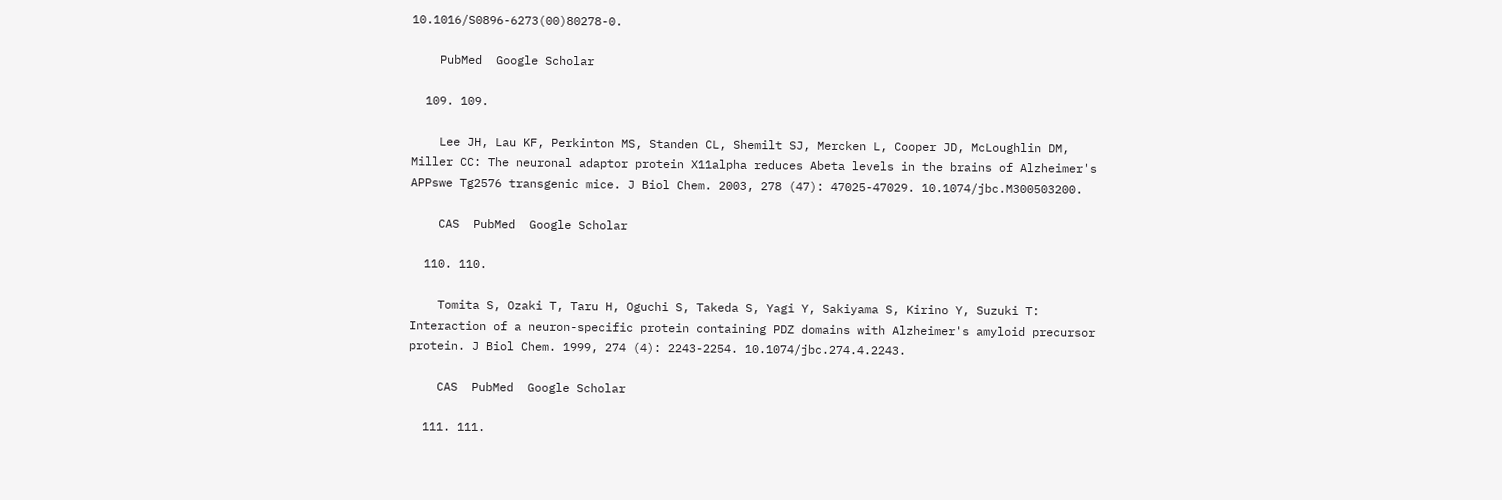10.1016/S0896-6273(00)80278-0.

    PubMed  Google Scholar

  109. 109.

    Lee JH, Lau KF, Perkinton MS, Standen CL, Shemilt SJ, Mercken L, Cooper JD, McLoughlin DM, Miller CC: The neuronal adaptor protein X11alpha reduces Abeta levels in the brains of Alzheimer's APPswe Tg2576 transgenic mice. J Biol Chem. 2003, 278 (47): 47025-47029. 10.1074/jbc.M300503200.

    CAS  PubMed  Google Scholar

  110. 110.

    Tomita S, Ozaki T, Taru H, Oguchi S, Takeda S, Yagi Y, Sakiyama S, Kirino Y, Suzuki T: Interaction of a neuron-specific protein containing PDZ domains with Alzheimer's amyloid precursor protein. J Biol Chem. 1999, 274 (4): 2243-2254. 10.1074/jbc.274.4.2243.

    CAS  PubMed  Google Scholar

  111. 111.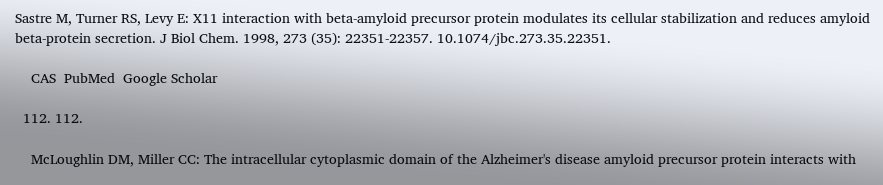Sastre M, Turner RS, Levy E: X11 interaction with beta-amyloid precursor protein modulates its cellular stabilization and reduces amyloid beta-protein secretion. J Biol Chem. 1998, 273 (35): 22351-22357. 10.1074/jbc.273.35.22351.

    CAS  PubMed  Google Scholar

  112. 112.

    McLoughlin DM, Miller CC: The intracellular cytoplasmic domain of the Alzheimer's disease amyloid precursor protein interacts with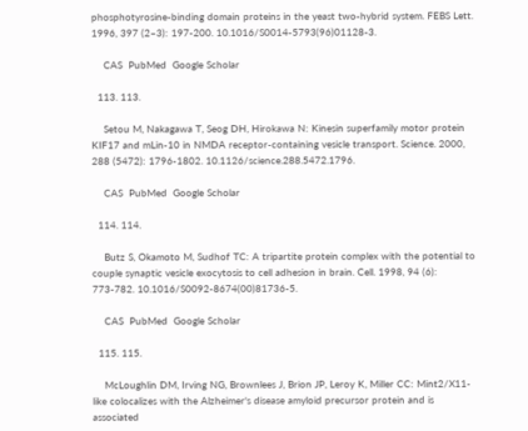phosphotyrosine-binding domain proteins in the yeast two-hybrid system. FEBS Lett. 1996, 397 (2–3): 197-200. 10.1016/S0014-5793(96)01128-3.

    CAS  PubMed  Google Scholar

  113. 113.

    Setou M, Nakagawa T, Seog DH, Hirokawa N: Kinesin superfamily motor protein KIF17 and mLin-10 in NMDA receptor-containing vesicle transport. Science. 2000, 288 (5472): 1796-1802. 10.1126/science.288.5472.1796.

    CAS  PubMed  Google Scholar

  114. 114.

    Butz S, Okamoto M, Sudhof TC: A tripartite protein complex with the potential to couple synaptic vesicle exocytosis to cell adhesion in brain. Cell. 1998, 94 (6): 773-782. 10.1016/S0092-8674(00)81736-5.

    CAS  PubMed  Google Scholar

  115. 115.

    McLoughlin DM, Irving NG, Brownlees J, Brion JP, Leroy K, Miller CC: Mint2/X11-like colocalizes with the Alzheimer's disease amyloid precursor protein and is associated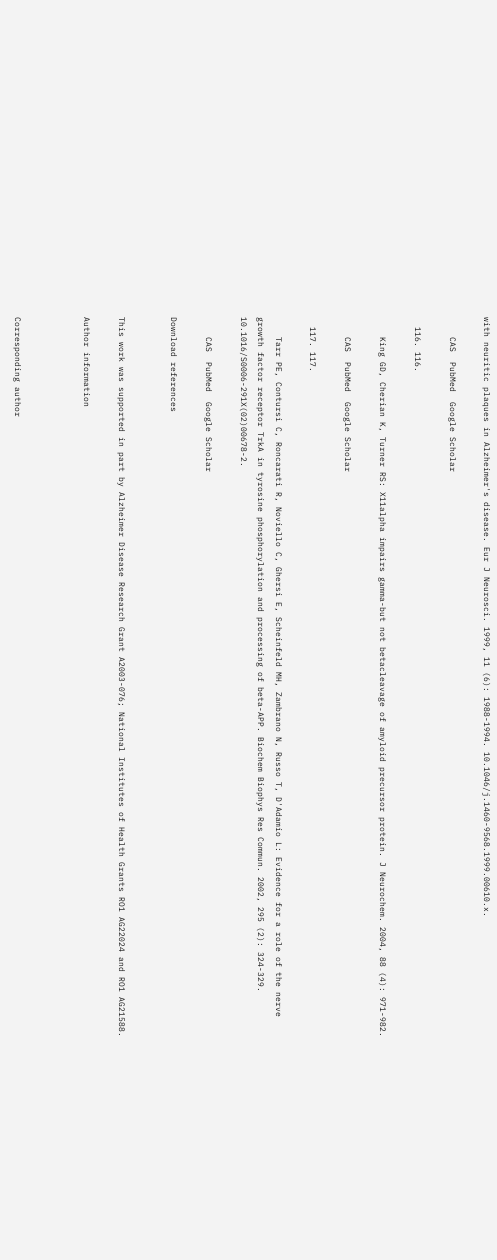with neuritic plaques in Alzheimer's disease. Eur J Neurosci. 1999, 11 (6): 1988-1994. 10.1046/j.1460-9568.1999.00610.x.

    CAS  PubMed  Google Scholar

  116. 116.

    King GD, Cherian K, Turner RS: X11alpha impairs gamma-but not betacleavage of amyloid precursor protein. J Neurochem. 2004, 88 (4): 971-982.

    CAS  PubMed  Google Scholar

  117. 117.

    Tarr PE, Contursi C, Roncarati R, Noviello C, Ghersi E, Scheinfeld MH, Zambrano N, Russo T, D'Adamio L: Evidence for a role of the nerve growth factor receptor TrkA in tyrosine phosphorylation and processing of beta-APP. Biochem Biophys Res Commun. 2002, 295 (2): 324-329. 10.1016/S0006-291X(02)00678-2.

    CAS  PubMed  Google Scholar

Download references


This work was supported in part by Alzheimer Disease Research Grant A2003-076; National Institutes of Health Grants RO1 AG22024 and RO1 AG21588.

Author information



Corresponding author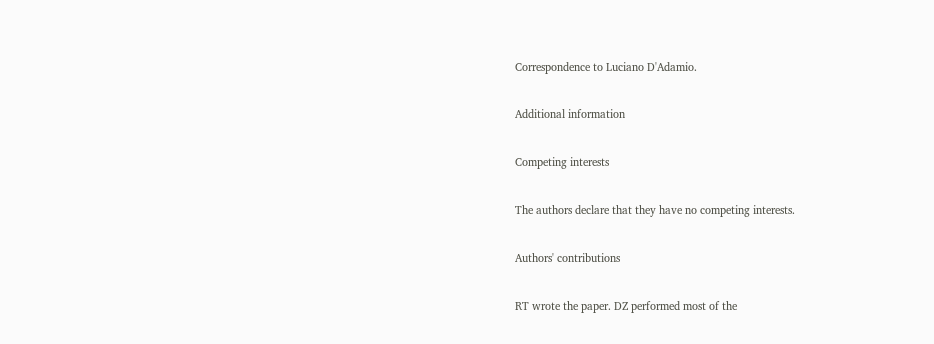Correspondence to Luciano D'Adamio.

Additional information

Competing interests

The authors declare that they have no competing interests.

Authors' contributions

RT wrote the paper. DZ performed most of the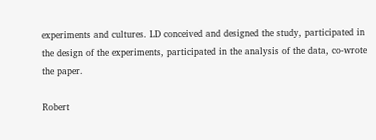experiments and cultures. LD conceived and designed the study, participated in the design of the experiments, participated in the analysis of the data, co-wrote the paper.

Robert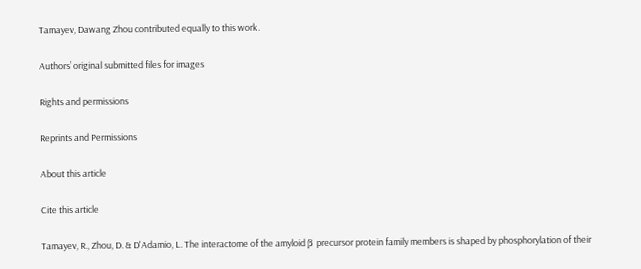Tamayev, Dawang Zhou contributed equally to this work.

Authors’ original submitted files for images

Rights and permissions

Reprints and Permissions

About this article

Cite this article

Tamayev, R., Zhou, D. & D'Adamio, L. The interactome of the amyloid β precursor protein family members is shaped by phosphorylation of their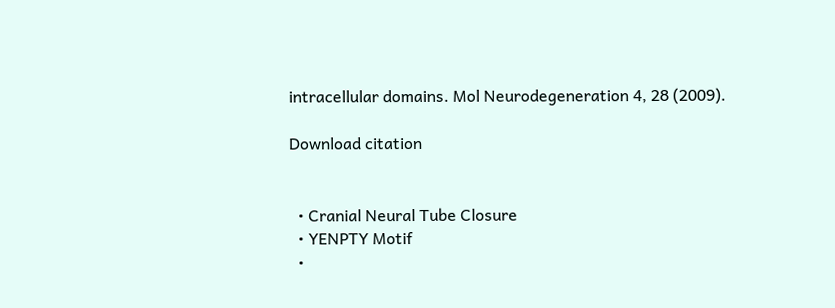intracellular domains. Mol Neurodegeneration 4, 28 (2009).

Download citation


  • Cranial Neural Tube Closure
  • YENPTY Motif
  •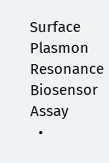Surface Plasmon Resonance Biosensor Assay
  •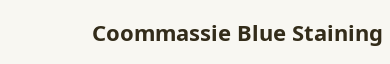Coommassie Blue Staining